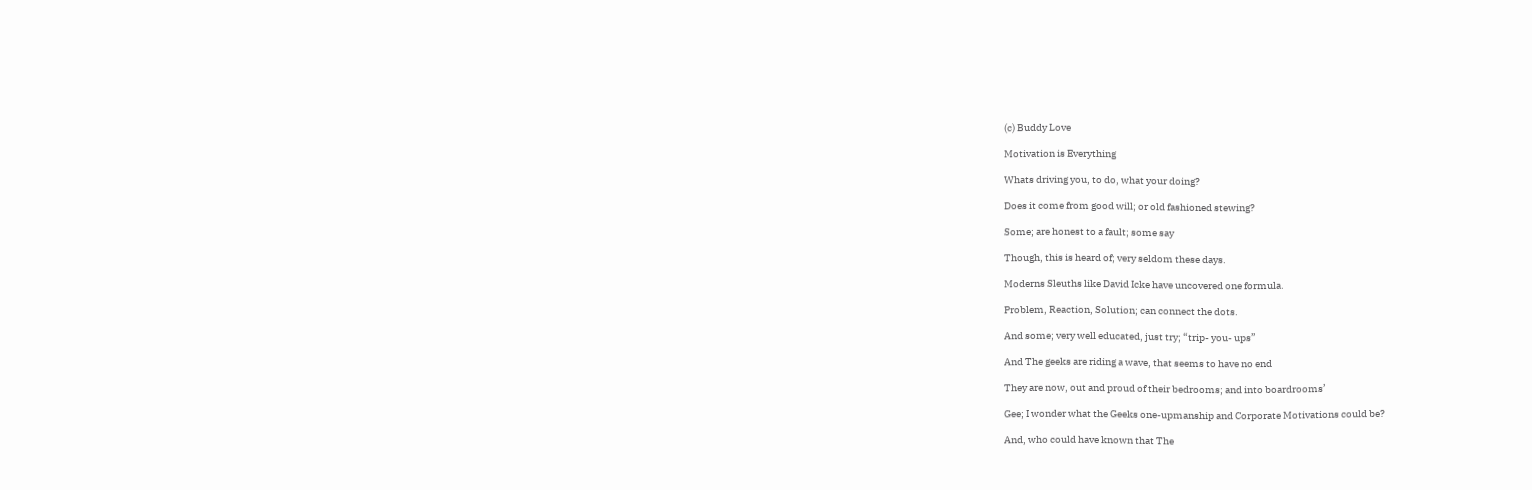(c) Buddy Love

Motivation is Everything

Whats driving you, to do, what your doing?

Does it come from good will; or old fashioned stewing?

Some; are honest to a fault; some say

Though, this is heard of; very seldom these days.

Moderns Sleuths like David Icke have uncovered one formula.

Problem, Reaction, Solution; can connect the dots.

And some; very well educated, just try; “trip- you- ups”

And The geeks are riding a wave, that seems to have no end

They are now, out and proud of their bedrooms; and into boardrooms’

Gee; I wonder what the Geeks one-upmanship and Corporate Motivations could be?

And, who could have known that The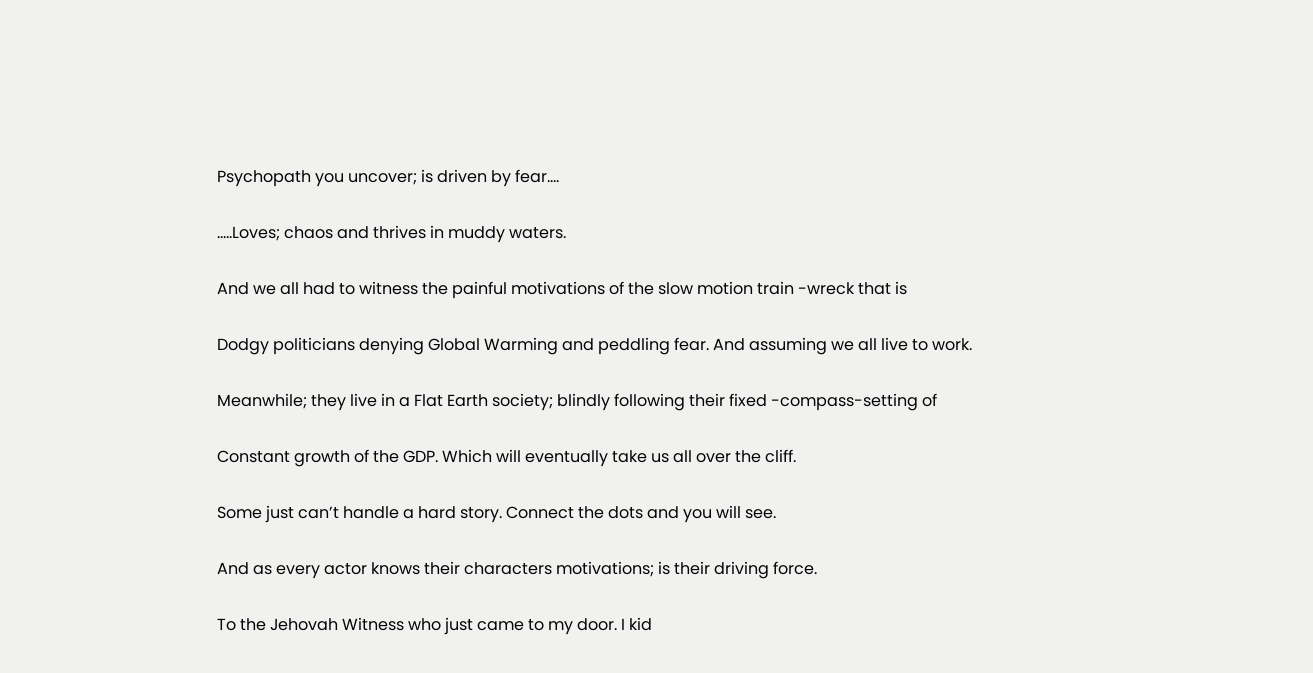Psychopath you uncover; is driven by fear….

.....Loves; chaos and thrives in muddy waters.

And we all had to witness the painful motivations of the slow motion train -wreck that is

Dodgy politicians denying Global Warming and peddling fear. And assuming we all live to work.

Meanwhile; they live in a Flat Earth society; blindly following their fixed -compass-setting of

Constant growth of the GDP. Which will eventually take us all over the cliff.

Some just can’t handle a hard story. Connect the dots and you will see.

And as every actor knows their characters motivations; is their driving force.

To the Jehovah Witness who just came to my door. I kid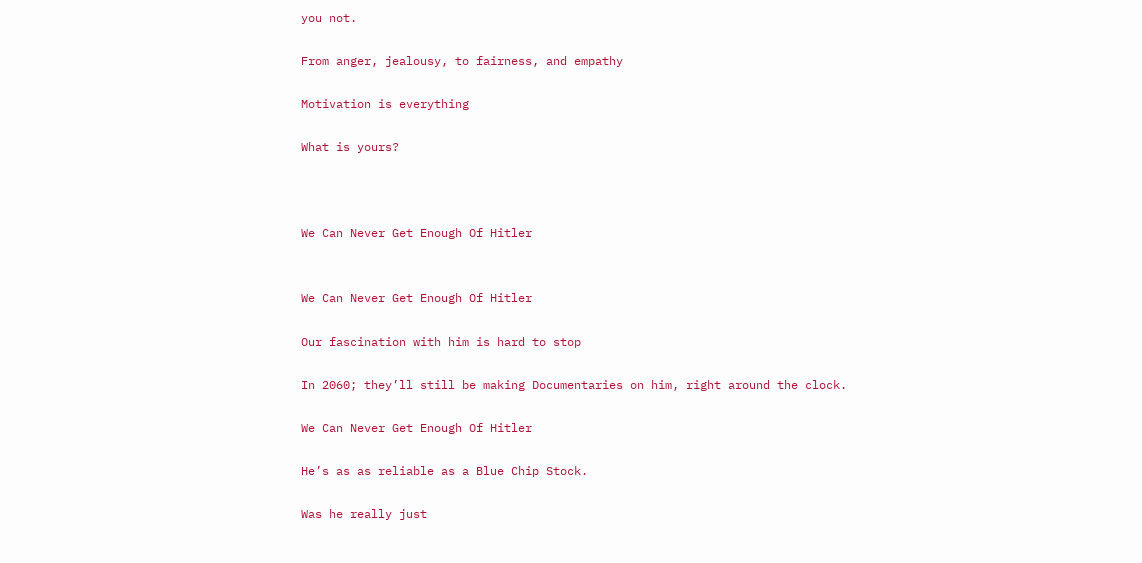you not.

From anger, jealousy, to fairness, and empathy

Motivation is everything

What is yours?



We Can Never Get Enough Of Hitler


We Can Never Get Enough Of Hitler

Our fascination with him is hard to stop

In 2060; they’ll still be making Documentaries on him, right around the clock.

We Can Never Get Enough Of Hitler

He’s as as reliable as a Blue Chip Stock.

Was he really just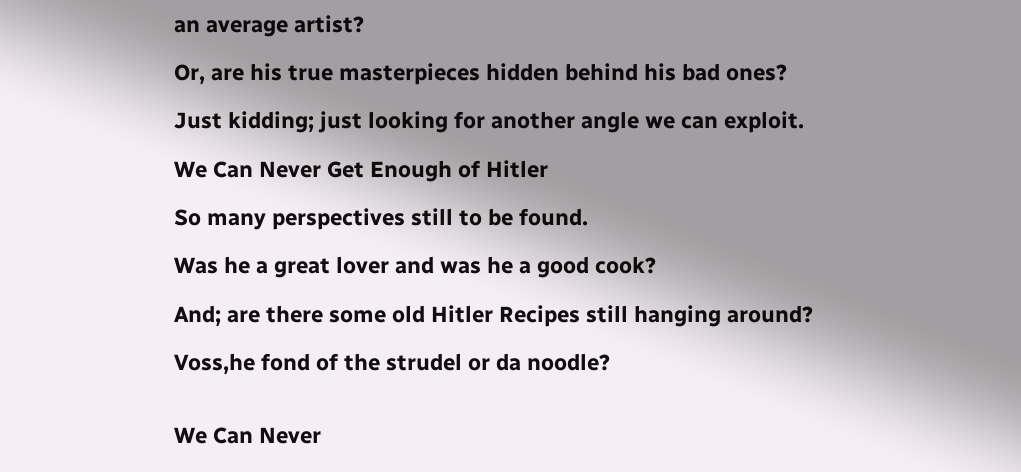an average artist?

Or, are his true masterpieces hidden behind his bad ones?

Just kidding; just looking for another angle we can exploit.

We Can Never Get Enough of Hitler

So many perspectives still to be found.

Was he a great lover and was he a good cook?

And; are there some old Hitler Recipes still hanging around?

Voss,he fond of the strudel or da noodle?


We Can Never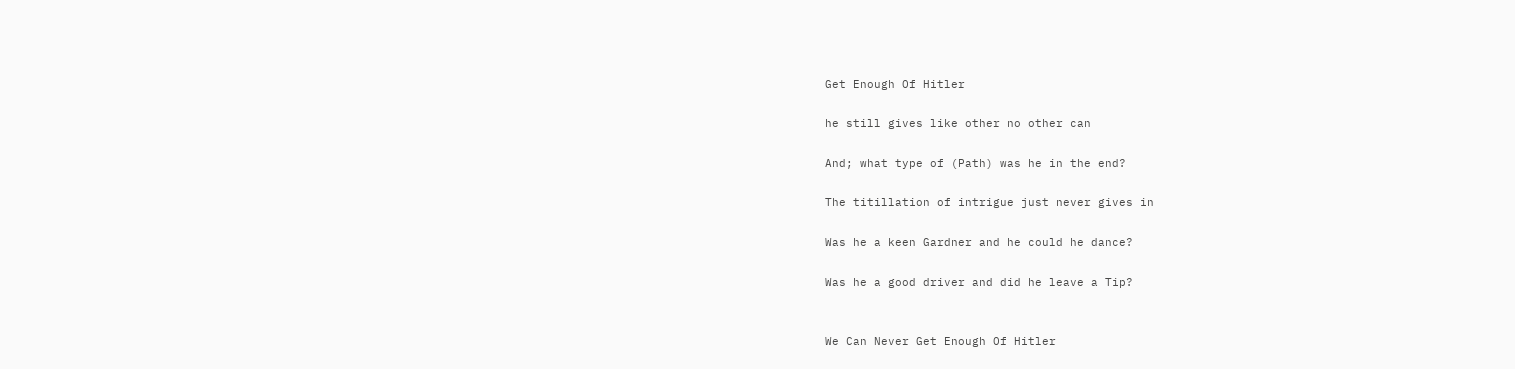Get Enough Of Hitler

he still gives like other no other can

And; what type of (Path) was he in the end?

The titillation of intrigue just never gives in

Was he a keen Gardner and he could he dance?

Was he a good driver and did he leave a Tip?


We Can Never Get Enough Of Hitler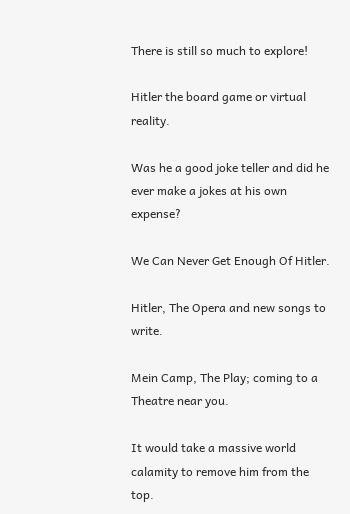There is still so much to explore!

Hitler the board game or virtual reality.

Was he a good joke teller and did he ever make a jokes at his own expense?

We Can Never Get Enough Of Hitler.

Hitler, The Opera and new songs to write.

Mein Camp, The Play; coming to a Theatre near you.

It would take a massive world calamity to remove him from the top.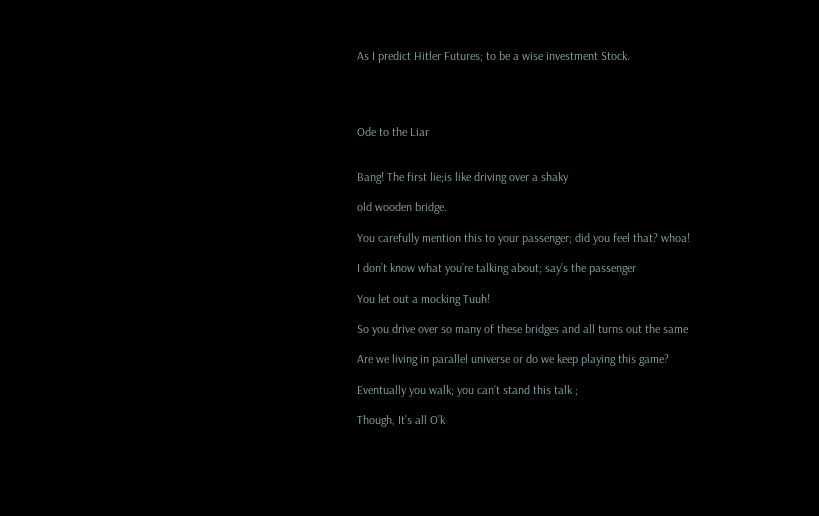As I predict Hitler Futures; to be a wise investment Stock.




Ode to the Liar


Bang! The first lie;is like driving over a shaky

old wooden bridge.

You carefully mention this to your passenger; did you feel that? whoa!

I don’t know what you’re talking about; say’s the passenger

You let out a mocking Tuuh!

So you drive over so many of these bridges and all turns out the same

Are we living in parallel universe or do we keep playing this game?

Eventually you walk; you can’t stand this talk ;

Though, It’s all O’k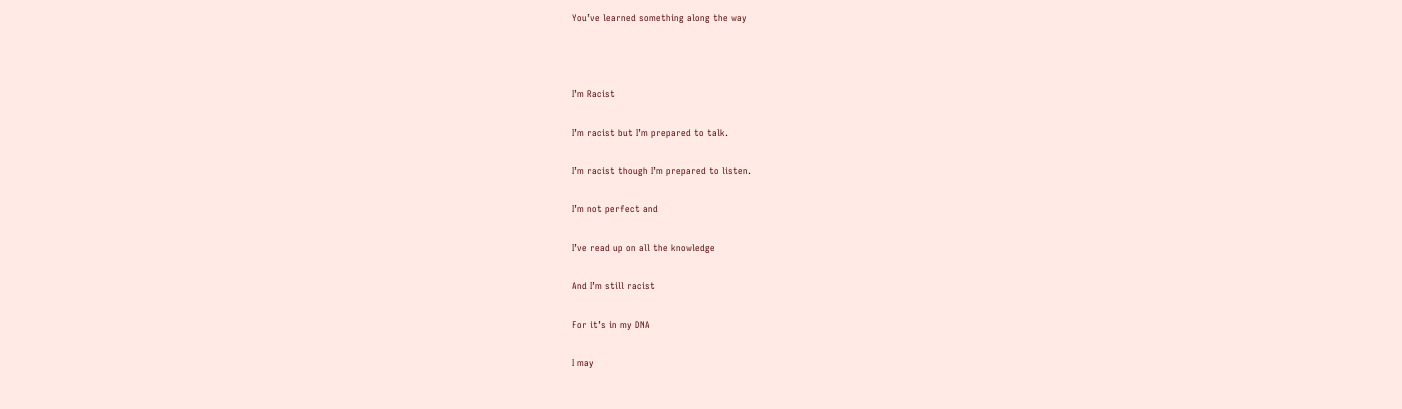You’ve learned something along the way



I’m Racist

I’m racist but I’m prepared to talk.

I’m racist though I’m prepared to listen.

I’m not perfect and

I’ve read up on all the knowledge

And I’m still racist

For it’s in my DNA

I may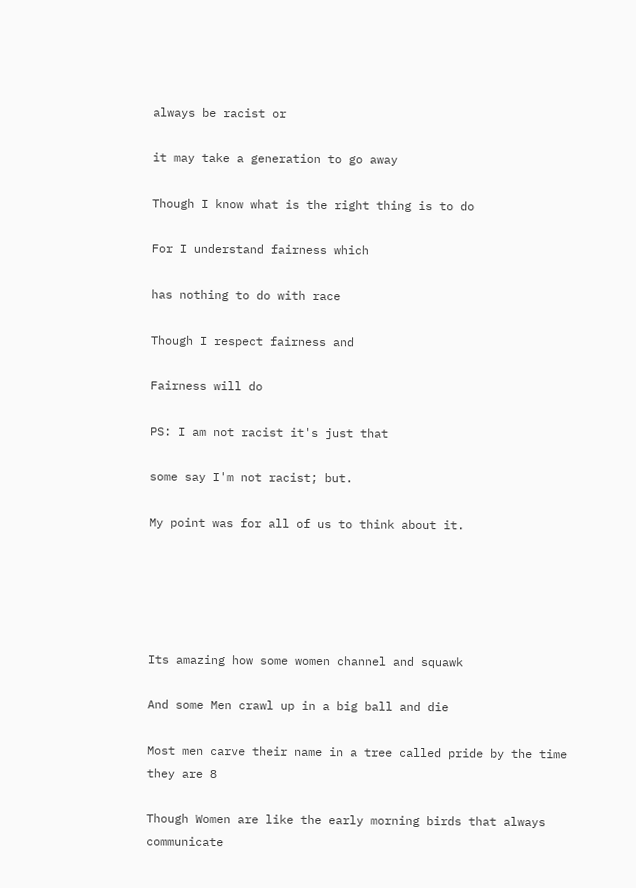always be racist or

it may take a generation to go away

Though I know what is the right thing is to do

For I understand fairness which

has nothing to do with race

Though I respect fairness and

Fairness will do

PS: I am not racist it's just that

some say I'm not racist; but.

My point was for all of us to think about it.





Its amazing how some women channel and squawk

And some Men crawl up in a big ball and die

Most men carve their name in a tree called pride by the time they are 8

Though Women are like the early morning birds that always communicate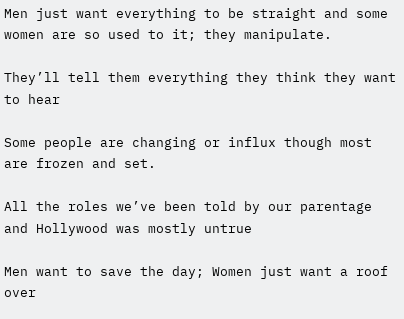Men just want everything to be straight and some women are so used to it; they manipulate.

They’ll tell them everything they think they want to hear

Some people are changing or influx though most are frozen and set.

All the roles we’ve been told by our parentage and Hollywood was mostly untrue

Men want to save the day; Women just want a roof over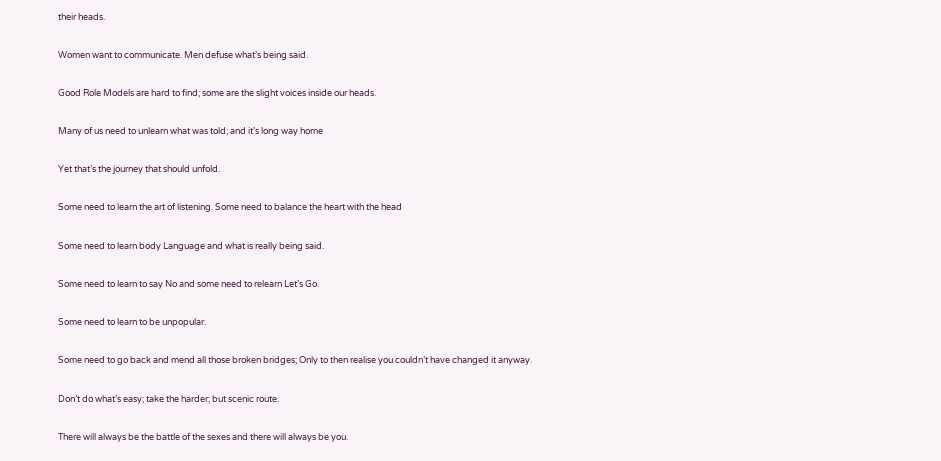their heads.

Women want to communicate. Men defuse what’s being said.

Good Role Models are hard to find; some are the slight voices inside our heads.

Many of us need to unlearn what was told; and it’s long way home

Yet that’s the journey that should unfold.

Some need to learn the art of listening. Some need to balance the heart with the head

Some need to learn body Language and what is really being said.

Some need to learn to say No and some need to relearn Let’s Go.

Some need to learn to be unpopular.

Some need to go back and mend all those broken bridges; Only to then realise you couldn’t have changed it anyway.

Don’t do what’s easy; take the harder; but scenic route.

There will always be the battle of the sexes and there will always be you.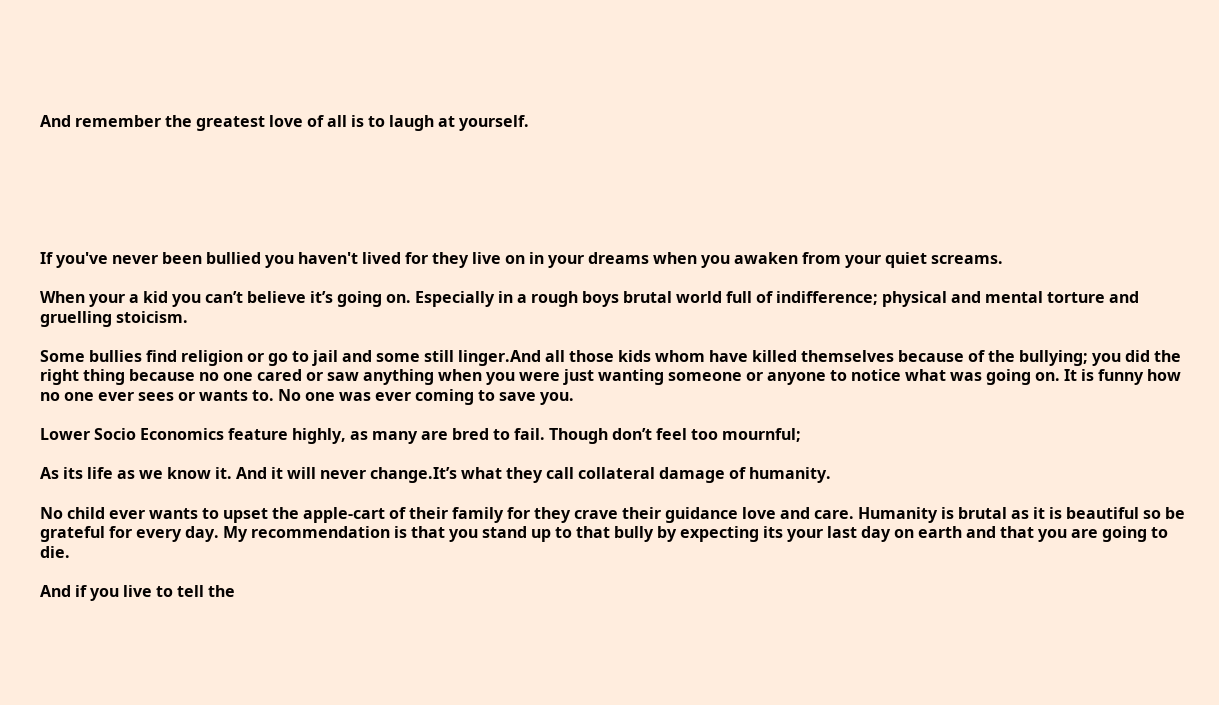And remember the greatest love of all is to laugh at yourself.






If you've never been bullied you haven't lived for they live on in your dreams when you awaken from your quiet screams.

When your a kid you can’t believe it’s going on. Especially in a rough boys brutal world full of indifference; physical and mental torture and gruelling stoicism.

Some bullies find religion or go to jail and some still linger.And all those kids whom have killed themselves because of the bullying; you did the right thing because no one cared or saw anything when you were just wanting someone or anyone to notice what was going on. It is funny how no one ever sees or wants to. No one was ever coming to save you.

Lower Socio Economics feature highly, as many are bred to fail. Though don’t feel too mournful;

As its life as we know it. And it will never change.It’s what they call collateral damage of humanity.

No child ever wants to upset the apple-cart of their family for they crave their guidance love and care. Humanity is brutal as it is beautiful so be grateful for every day. My recommendation is that you stand up to that bully by expecting its your last day on earth and that you are going to die.

And if you live to tell the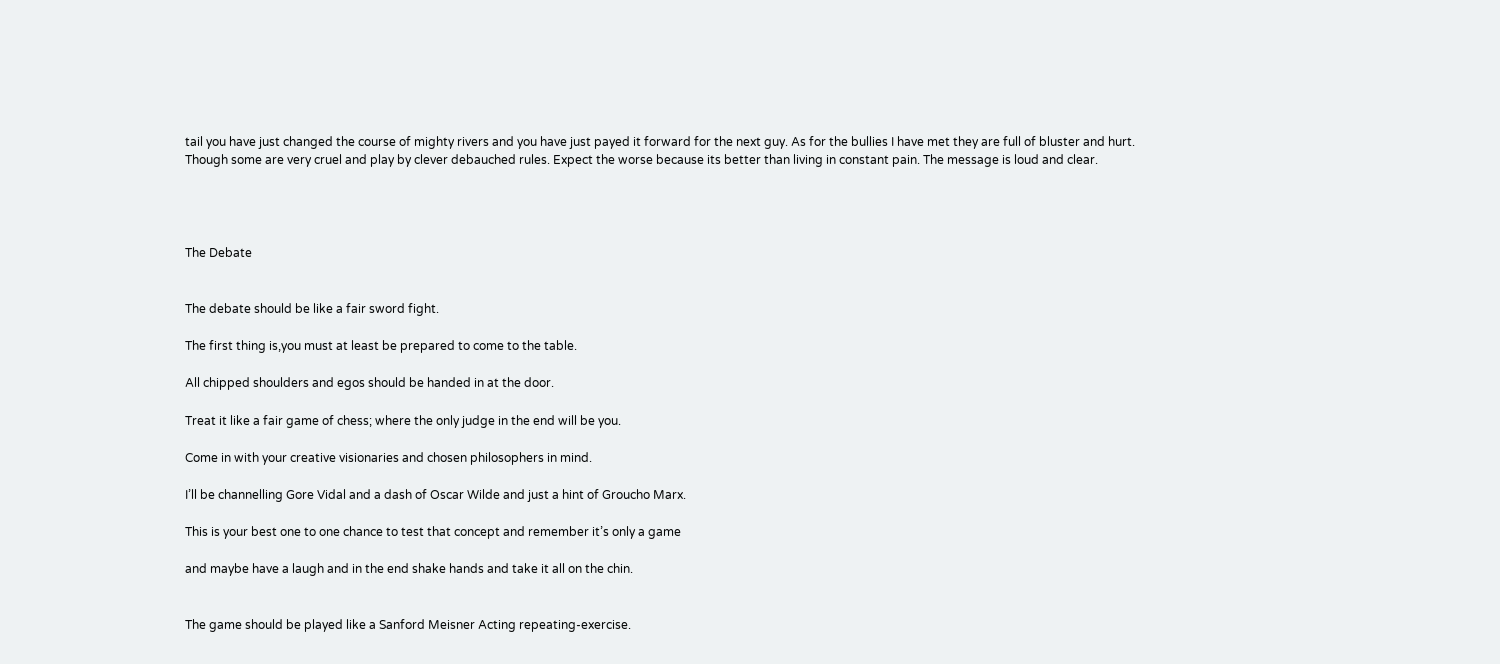tail you have just changed the course of mighty rivers and you have just payed it forward for the next guy. As for the bullies I have met they are full of bluster and hurt. Though some are very cruel and play by clever debauched rules. Expect the worse because its better than living in constant pain. The message is loud and clear.




The Debate


The debate should be like a fair sword fight.

The first thing is,you must at least be prepared to come to the table.

All chipped shoulders and egos should be handed in at the door.

Treat it like a fair game of chess; where the only judge in the end will be you.

Come in with your creative visionaries and chosen philosophers in mind.

I’ll be channelling Gore Vidal and a dash of Oscar Wilde and just a hint of Groucho Marx.

This is your best one to one chance to test that concept and remember it’s only a game

and maybe have a laugh and in the end shake hands and take it all on the chin.


The game should be played like a Sanford Meisner Acting repeating-exercise.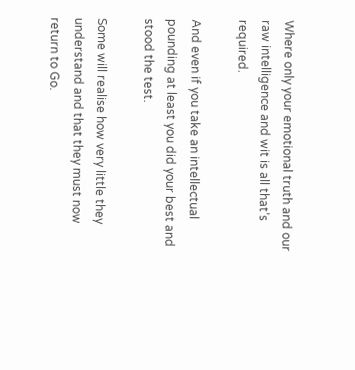Where only your emotional truth and our raw intelligence and wit is all that’s required.

And even if you take an intellectual pounding at least you did your best and stood the test.

Some will realise how very little they understand and that they must now return to Go.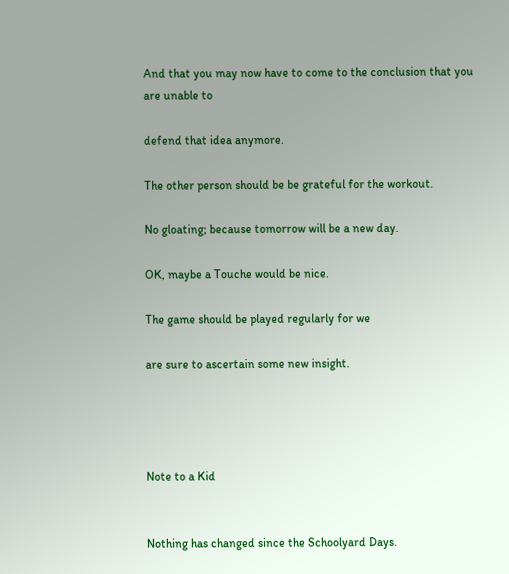And that you may now have to come to the conclusion that you are unable to

defend that idea anymore.

The other person should be be grateful for the workout.

No gloating; because tomorrow will be a new day.

OK, maybe a Touche would be nice.

The game should be played regularly for we

are sure to ascertain some new insight.




Note to a Kid


Nothing has changed since the Schoolyard Days.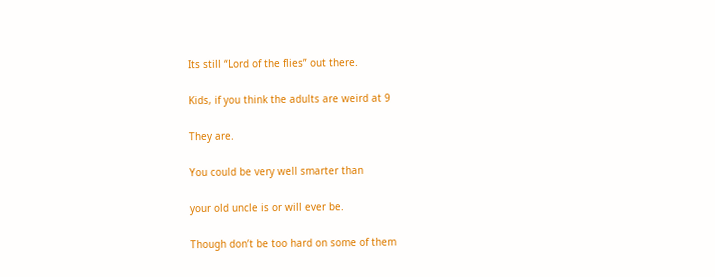Its still “Lord of the flies” out there.

Kids, if you think the adults are weird at 9

They are.

You could be very well smarter than

your old uncle is or will ever be.

Though don’t be too hard on some of them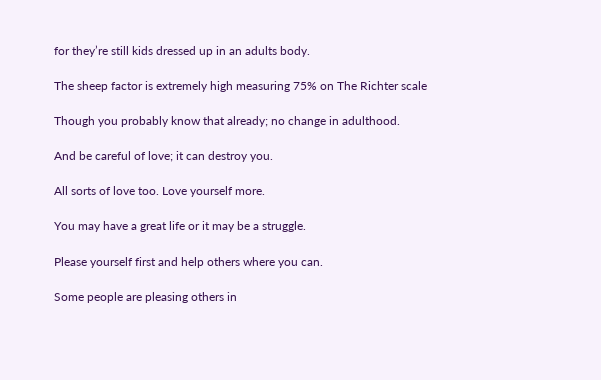for they’re still kids dressed up in an adults body.

The sheep factor is extremely high measuring 75% on The Richter scale

Though you probably know that already; no change in adulthood.

And be careful of love; it can destroy you.

All sorts of love too. Love yourself more.

You may have a great life or it may be a struggle.

Please yourself first and help others where you can.

Some people are pleasing others in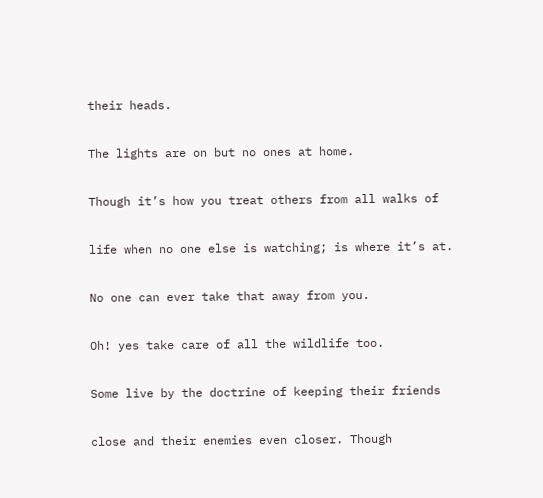their heads.

The lights are on but no ones at home.

Though it’s how you treat others from all walks of

life when no one else is watching; is where it’s at.

No one can ever take that away from you.

Oh! yes take care of all the wildlife too.

Some live by the doctrine of keeping their friends

close and their enemies even closer. Though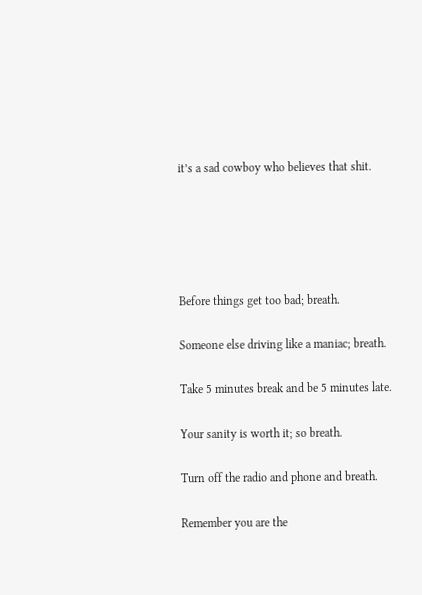it’s a sad cowboy who believes that shit.





Before things get too bad; breath.

Someone else driving like a maniac; breath.

Take 5 minutes break and be 5 minutes late.

Your sanity is worth it; so breath.

Turn off the radio and phone and breath.

Remember you are the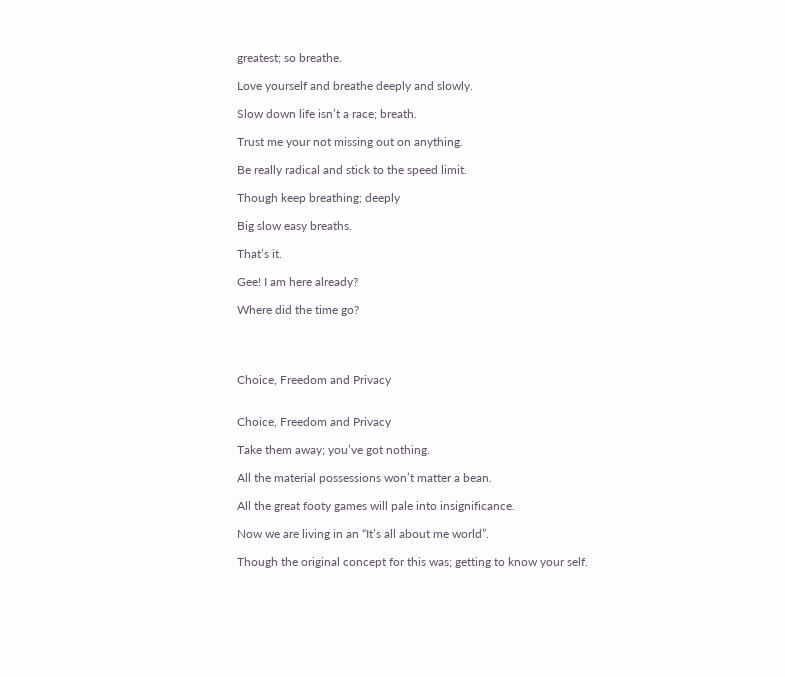greatest; so breathe.

Love yourself and breathe deeply and slowly.

Slow down life isn’t a race; breath.

Trust me your not missing out on anything.

Be really radical and stick to the speed limit.

Though keep breathing; deeply

Big slow easy breaths.

That’s it.

Gee! I am here already?

Where did the time go?




Choice, Freedom and Privacy


Choice, Freedom and Privacy

Take them away; you’ve got nothing.

All the material possessions won’t matter a bean.

All the great footy games will pale into insignificance.

Now we are living in an “It’s all about me world”.

Though the original concept for this was; getting to know your self.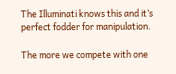The Illuminati knows this and it’s perfect fodder for manipulation.

The more we compete with one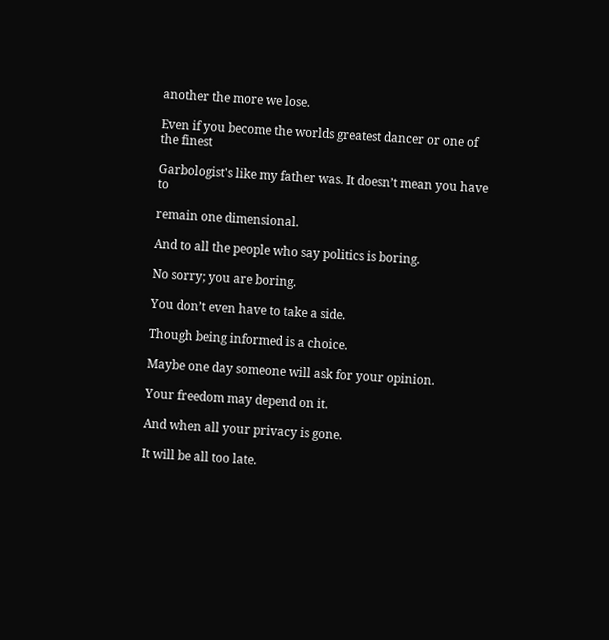another the more we lose.

Even if you become the worlds greatest dancer or one of the finest

Garbologist's like my father was. It doesn’t mean you have to

remain one dimensional.

And to all the people who say politics is boring.

No sorry; you are boring.

You don’t even have to take a side.

Though being informed is a choice.

Maybe one day someone will ask for your opinion.

Your freedom may depend on it.

And when all your privacy is gone.

It will be all too late.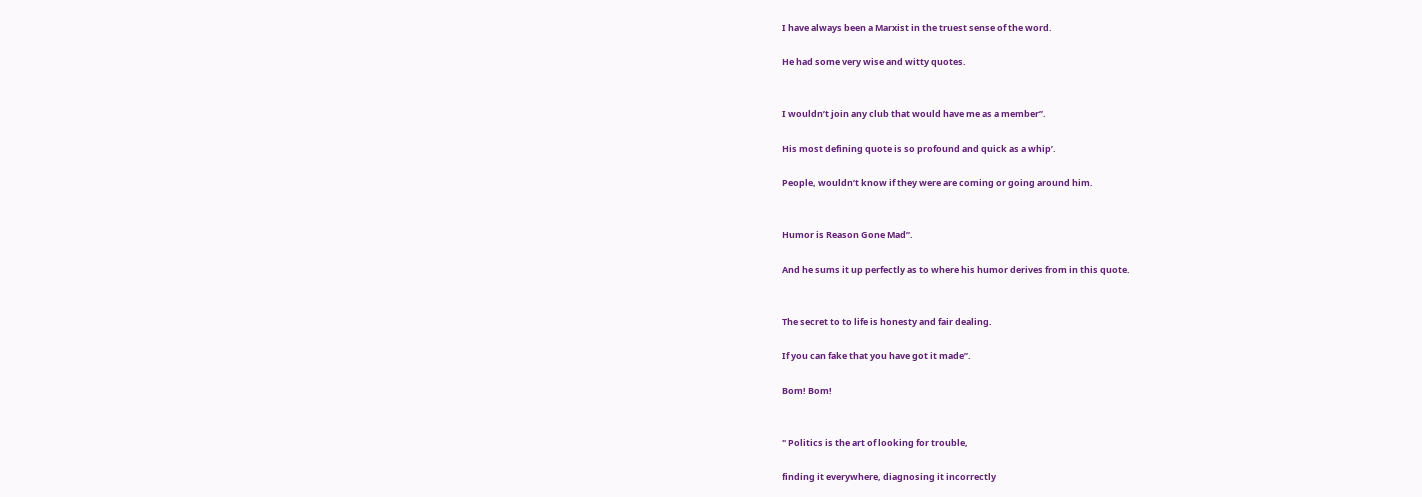I have always been a Marxist in the truest sense of the word.

He had some very wise and witty quotes.


I wouldn’t join any club that would have me as a member”.

His most defining quote is so profound and quick as a whip’.

People, wouldn’t know if they were are coming or going around him.


Humor is Reason Gone Mad”.

And he sums it up perfectly as to where his humor derives from in this quote.


The secret to to life is honesty and fair dealing.

If you can fake that you have got it made”.

Bom! Bom!


" Politics is the art of looking for trouble,

finding it everywhere, diagnosing it incorrectly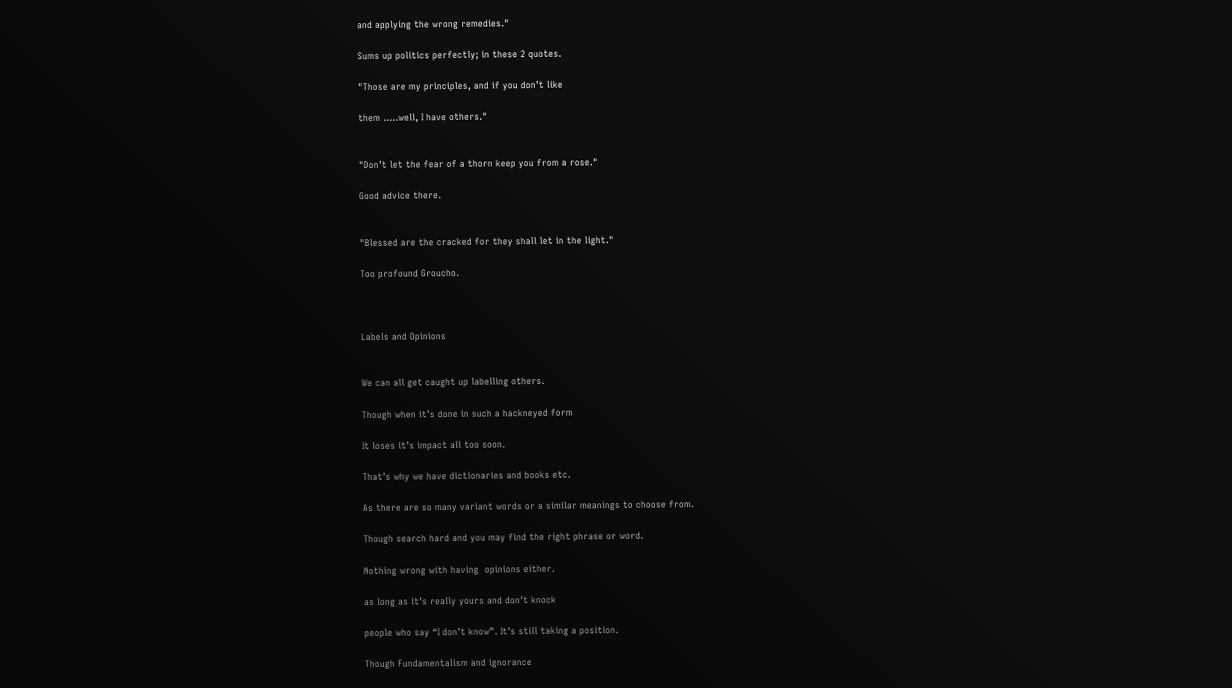and applying the wrong remedies."

Sums up politics perfectly; in these 2 quotes.

"Those are my principles, and if you don’t like

them …..well, I have others."


"Don’t let the fear of a thorn keep you from a rose."

Good advice there.


"Blessed are the cracked for they shall let in the light."

Too profound Groucho.



Labels and Opinions


We can all get caught up labelling others.

Though when it’s done in such a hackneyed form

It loses it’s impact all too soon.

That’s why we have dictionaries and books etc.

As there are so many variant words or a similar meanings to choose from.

Though search hard and you may find the right phrase or word.

Nothing wrong with having  opinions either.

as long as it’s really yours and don’t knock

people who say “I don’t know”. It’s still taking a position.

Though Fundamentalism and ignorance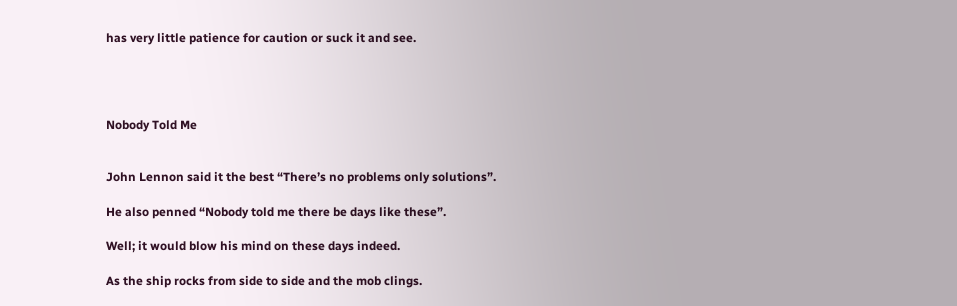has very little patience for caution or suck it and see.




Nobody Told Me


John Lennon said it the best “There’s no problems only solutions”.

He also penned “Nobody told me there be days like these”.

Well; it would blow his mind on these days indeed.

As the ship rocks from side to side and the mob clings.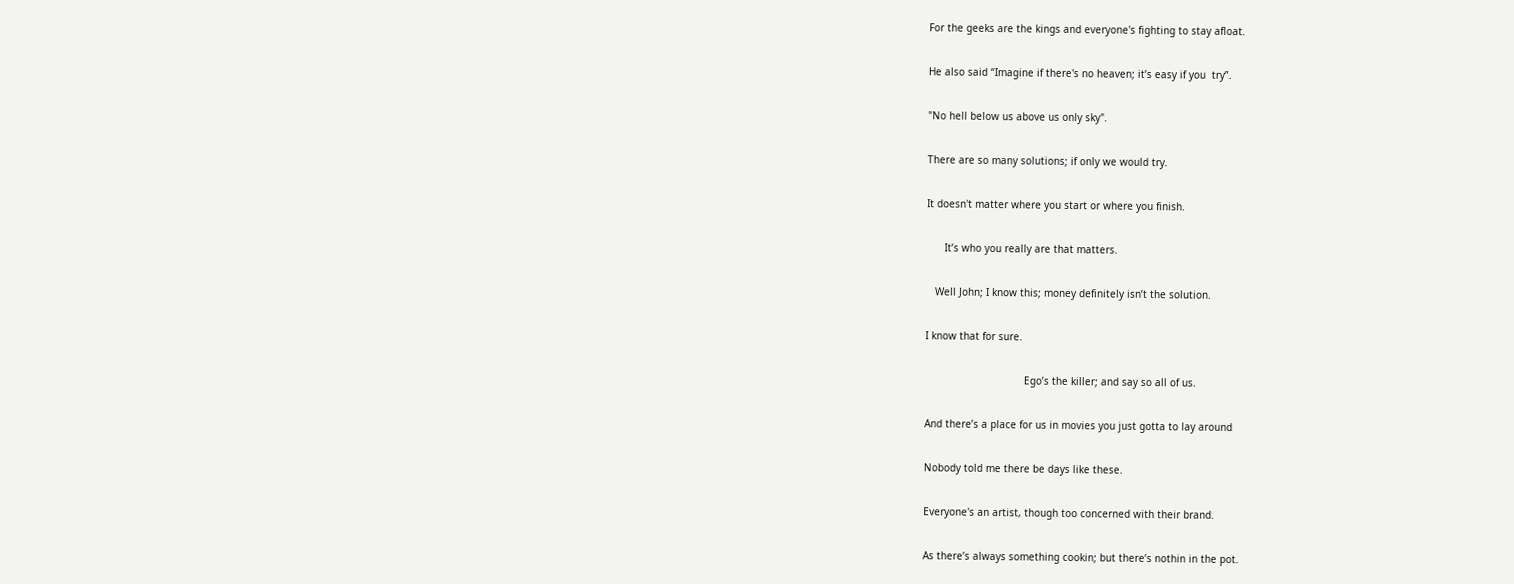For the geeks are the kings and everyone's fighting to stay afloat.

He also said “Imagine if there's no heaven; it’s easy if you  try”.

"No hell below us above us only sky".

There are so many solutions; if only we would try.

It doesn't matter where you start or where you finish.

      It’s who you really are that matters.

   Well John; I know this; money definitely isn’t the solution.

I know that for sure.

                                 Ego’s the killer; and say so all of us.

And there’s a place for us in movies you just gotta to lay around

Nobody told me there be days like these.

Everyone's an artist, though too concerned with their brand.

As there’s always something cookin; but there’s nothin in the pot.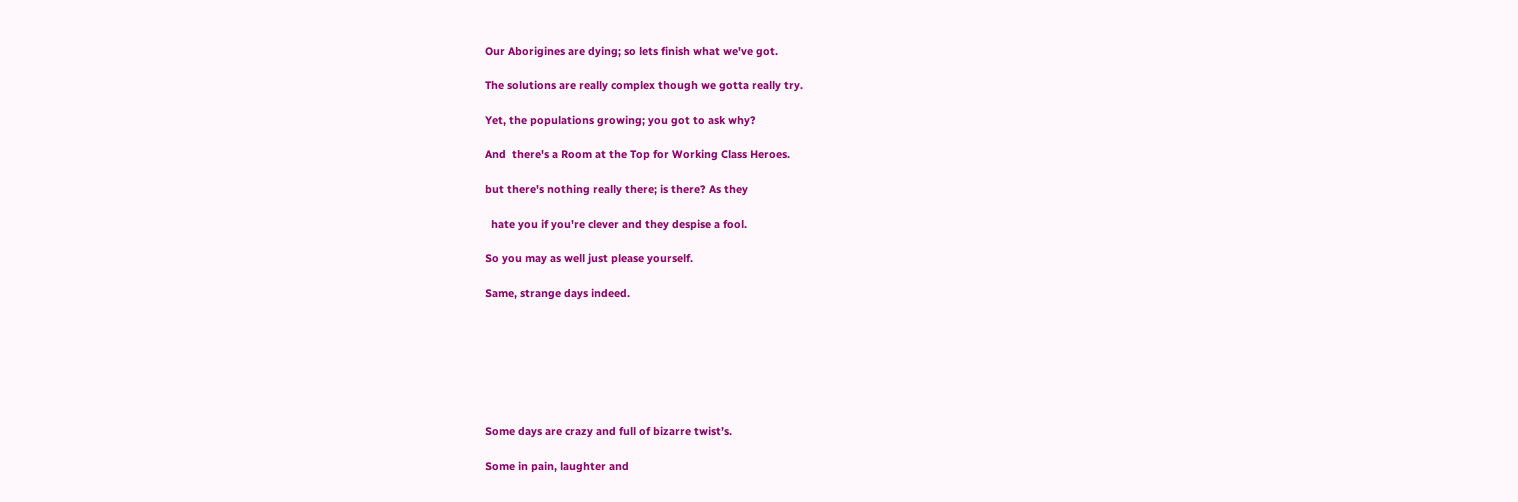Our Aborigines are dying; so lets finish what we've got.

The solutions are really complex though we gotta really try.

Yet, the populations growing; you got to ask why?

And  there's a Room at the Top for Working Class Heroes.

but there's nothing really there; is there? As they

  hate you if you're clever and they despise a fool.

So you may as well just please yourself.

Same, strange days indeed.







Some days are crazy and full of bizarre twist’s.

Some in pain, laughter and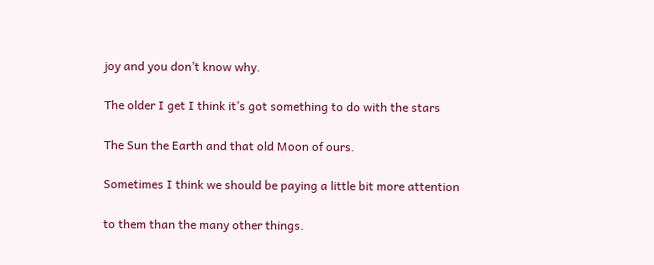joy and you don’t know why.

The older I get I think it’s got something to do with the stars

The Sun the Earth and that old Moon of ours.

Sometimes I think we should be paying a little bit more attention

to them than the many other things.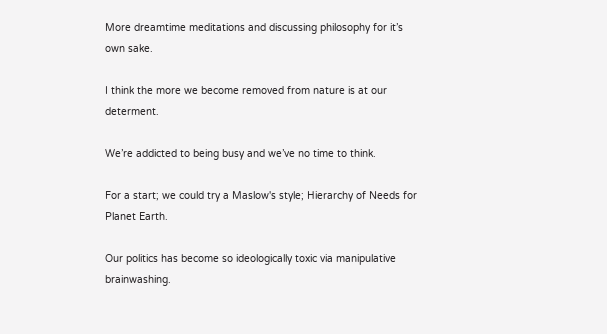More dreamtime meditations and discussing philosophy for it’s own sake.

I think the more we become removed from nature is at our determent.

We’re addicted to being busy and we’ve no time to think.

For a start; we could try a Maslow's style; Hierarchy of Needs for Planet Earth.

Our politics has become so ideologically toxic via manipulative brainwashing.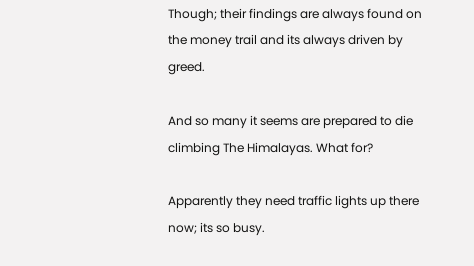Though; their findings are always found on the money trail and its always driven by greed.

And so many it seems are prepared to die climbing The Himalayas. What for?

Apparently they need traffic lights up there now; its so busy.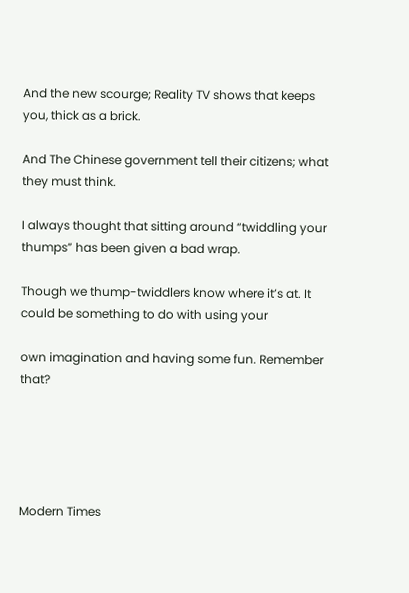And the new scourge; Reality TV shows that keeps you, thick as a brick.

And The Chinese government tell their citizens; what they must think.

I always thought that sitting around “twiddling your thumps” has been given a bad wrap.

Though we thump-twiddlers know where it’s at. It could be something to do with using your

own imagination and having some fun. Remember that?





Modern Times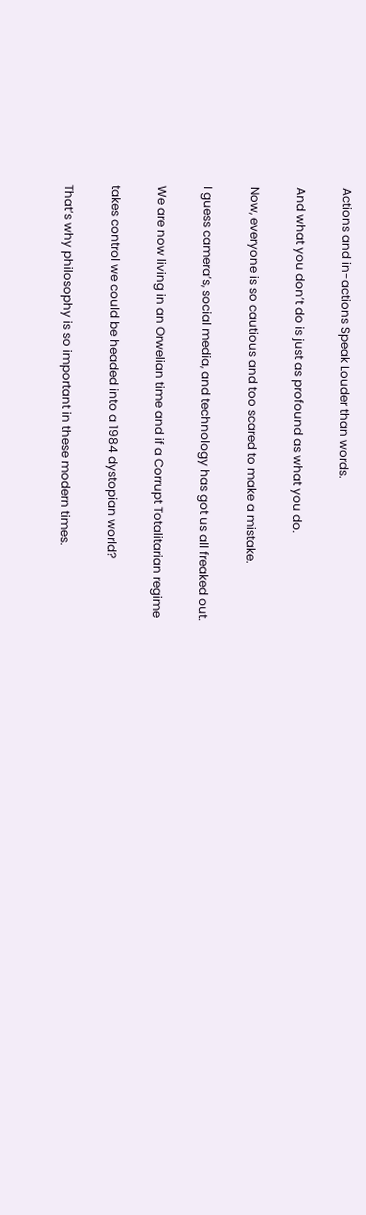Actions and in-actions Speak Louder than words.

And what you don’t do is just as profound as what you do.

Now, everyone is so cautious and too scared to make a mistake.

I guess camera’s, social media, and technology has got us all freaked out.

We are now living in an Orwelian time and if a Corrupt Totalitarian regime

takes control we could be headed into a 1984 dystopian world?

That’s why philosophy is so important in these modern times.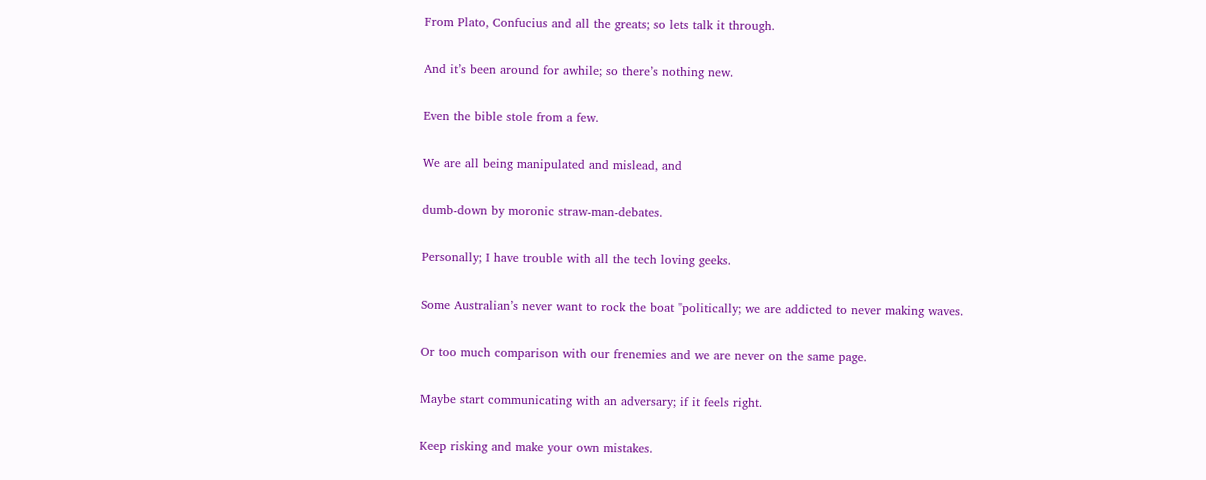From Plato, Confucius and all the greats; so lets talk it through.

And it’s been around for awhile; so there’s nothing new.

Even the bible stole from a few.

We are all being manipulated and mislead, and

dumb-down by moronic straw-man-debates.

Personally; I have trouble with all the tech loving geeks.

Some Australian’s never want to rock the boat "politically; we are addicted to never making waves.

Or too much comparison with our frenemies and we are never on the same page.

Maybe start communicating with an adversary; if it feels right.

Keep risking and make your own mistakes.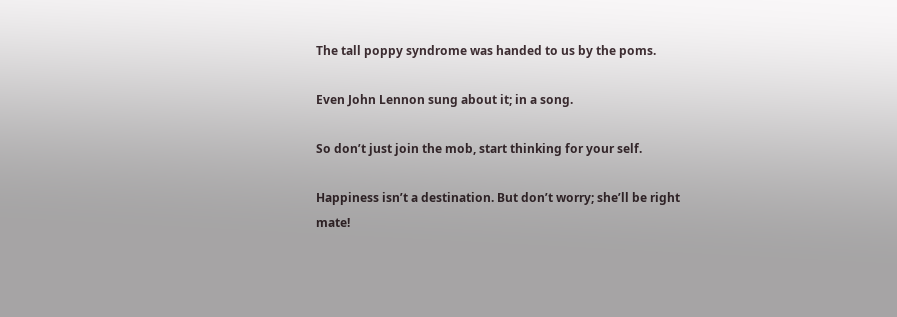The tall poppy syndrome was handed to us by the poms.

Even John Lennon sung about it; in a song.

So don’t just join the mob, start thinking for your self.

Happiness isn’t a destination. But don’t worry; she’ll be right mate!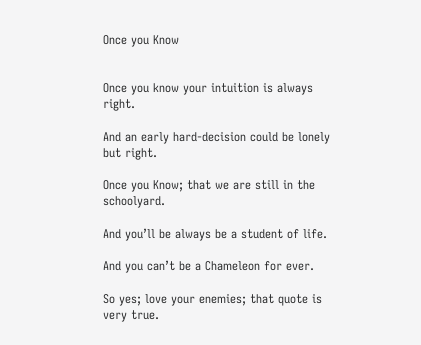Once you Know


Once you know your intuition is always right.

And an early hard-decision could be lonely but right.

Once you Know; that we are still in the schoolyard.

And you’ll be always be a student of life.

And you can’t be a Chameleon for ever.

So yes; love your enemies; that quote is very true.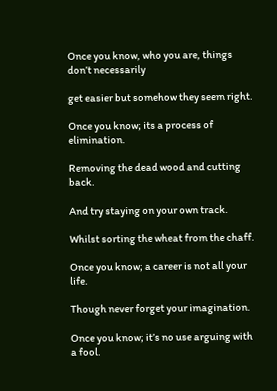Once you know, who you are, things don’t necessarily

get easier but somehow they seem right.

Once you know; its a process of elimination.

Removing the dead wood and cutting back.

And try staying on your own track.

Whilst sorting the wheat from the chaff.

Once you know; a career is not all your life.

Though never forget your imagination.

Once you know; it’s no use arguing with a fool.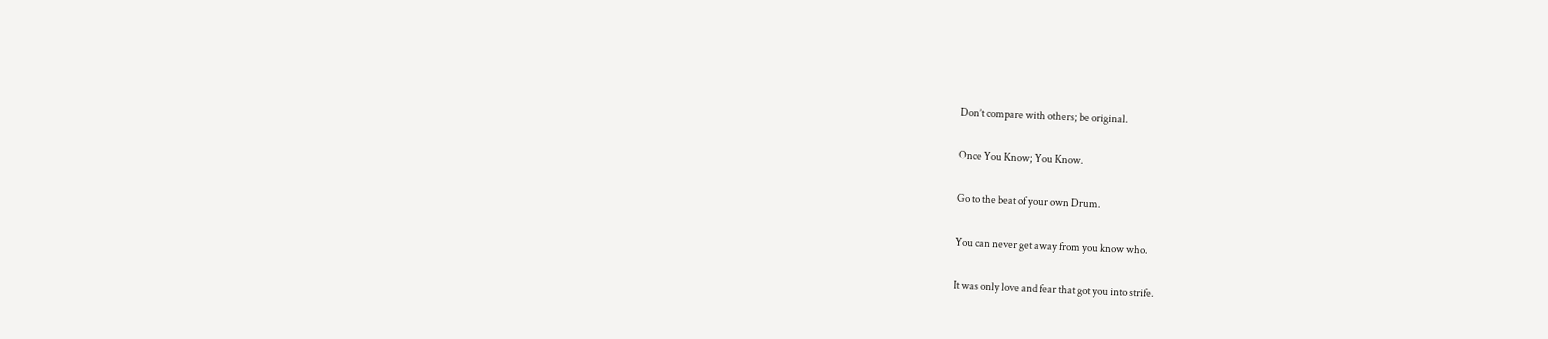Don’t compare with others; be original.

Once You Know; You Know.

Go to the beat of your own Drum.

You can never get away from you know who.

It was only love and fear that got you into strife.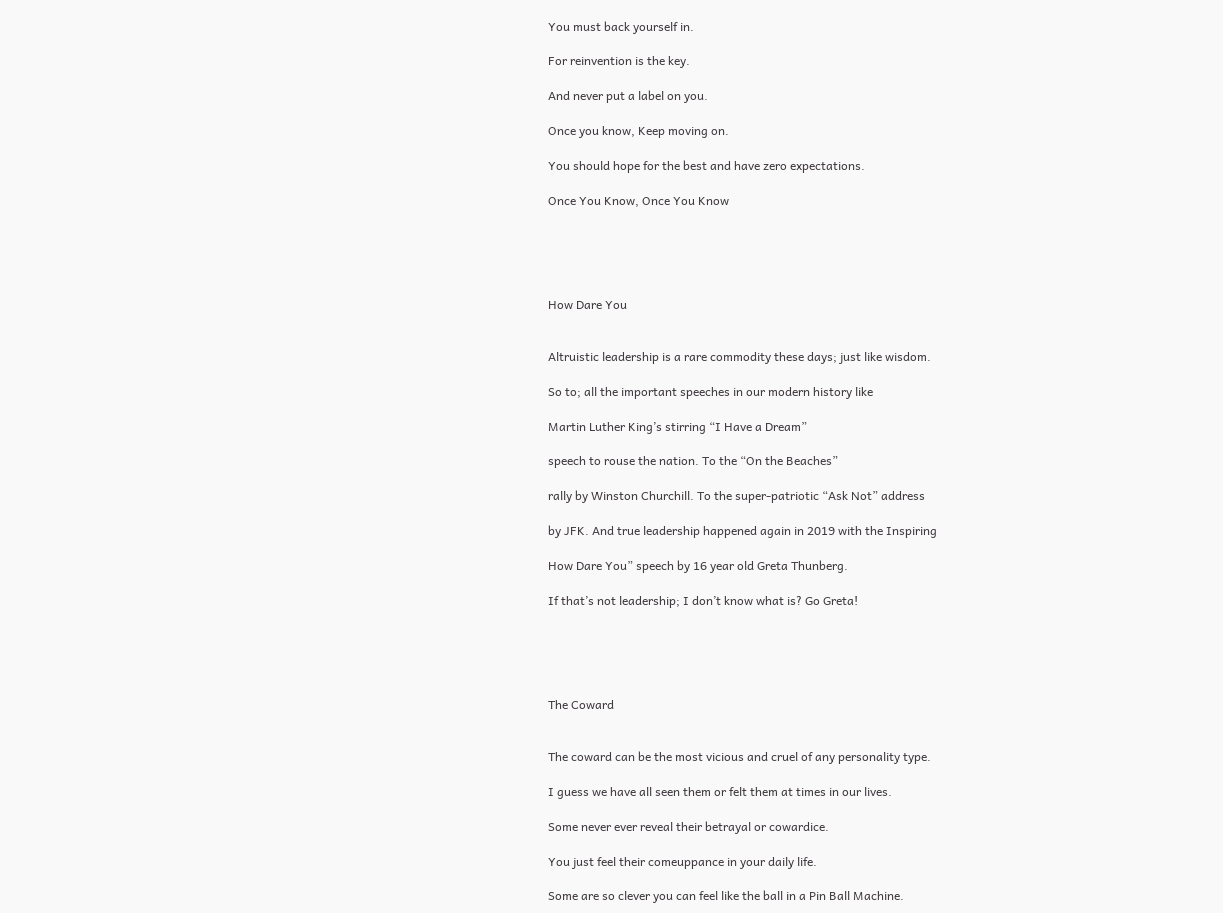You must back yourself in.

For reinvention is the key.

And never put a label on you.

Once you know, Keep moving on.

You should hope for the best and have zero expectations.

Once You Know, Once You Know





How Dare You


Altruistic leadership is a rare commodity these days; just like wisdom.

So to; all the important speeches in our modern history like

Martin Luther King’s stirring “I Have a Dream”

speech to rouse the nation. To the “On the Beaches”

rally by Winston Churchill. To the super-patriotic “Ask Not” address

by JFK. And true leadership happened again in 2019 with the Inspiring

How Dare You” speech by 16 year old Greta Thunberg.

If that’s not leadership; I don’t know what is? Go Greta!





The Coward


The coward can be the most vicious and cruel of any personality type.

I guess we have all seen them or felt them at times in our lives.

Some never ever reveal their betrayal or cowardice.

You just feel their comeuppance in your daily life.

Some are so clever you can feel like the ball in a Pin Ball Machine.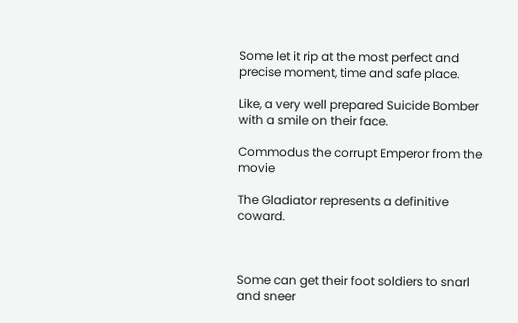Some let it rip at the most perfect and precise moment, time and safe place.

Like, a very well prepared Suicide Bomber with a smile on their face.

Commodus the corrupt Emperor from the movie

The Gladiator represents a definitive coward.



Some can get their foot soldiers to snarl and sneer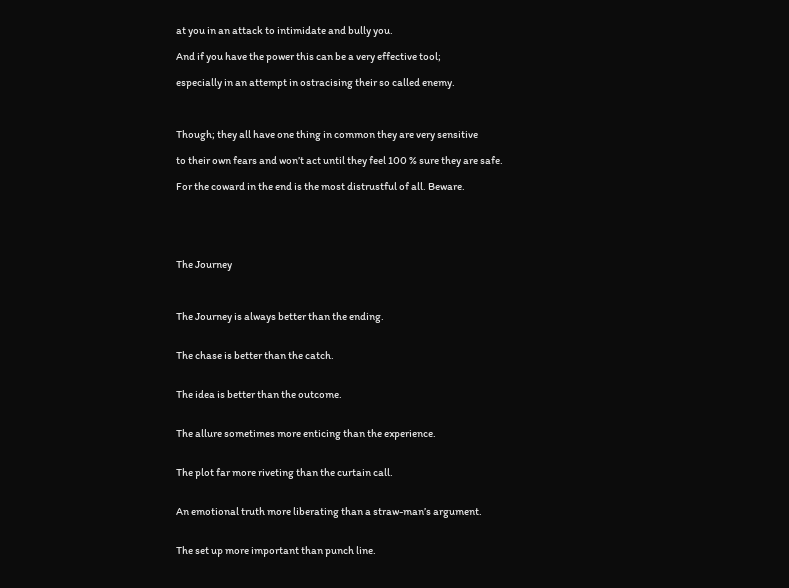at you in an attack to intimidate and bully you.

And if you have the power this can be a very effective tool;

especially in an attempt in ostracising their so called enemy.



Though; they all have one thing in common they are very sensitive

to their own fears and won’t act until they feel 100 % sure they are safe.

For the coward in the end is the most distrustful of all. Beware.





The Journey



The Journey is always better than the ending.


The chase is better than the catch.


The idea is better than the outcome.


The allure sometimes more enticing than the experience.


The plot far more riveting than the curtain call.


An emotional truth more liberating than a straw-man’s argument.


The set up more important than punch line.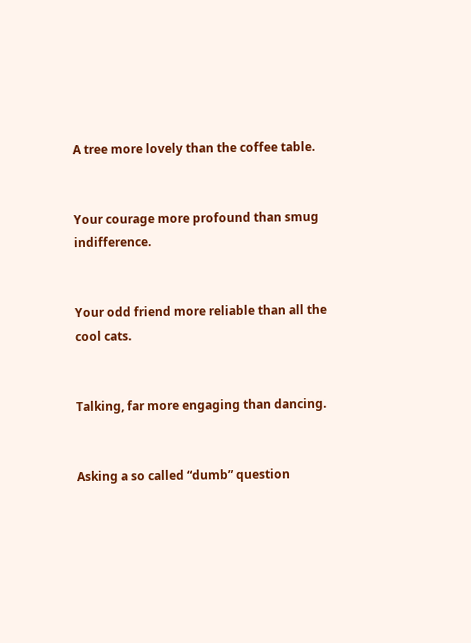A tree more lovely than the coffee table.


Your courage more profound than smug indifference.


Your odd friend more reliable than all the cool cats.


Talking, far more engaging than dancing.


Asking a so called “dumb” question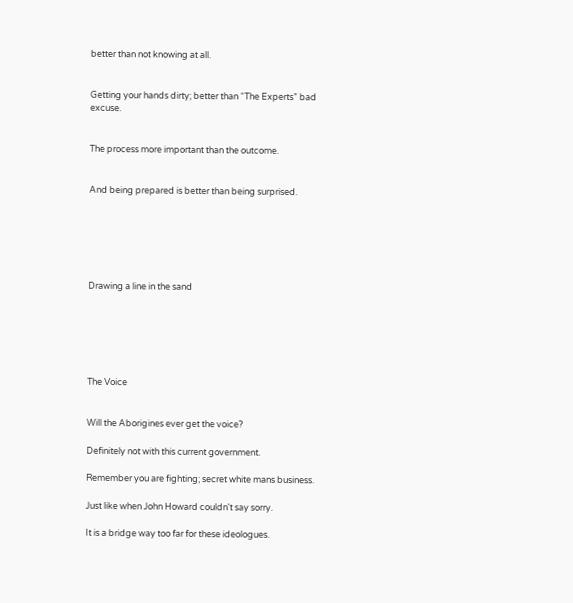better than not knowing at all.


Getting your hands dirty; better than “The Experts” bad excuse.


The process more important than the outcome.


And being prepared is better than being surprised.






Drawing a line in the sand






The Voice


Will the Aborigines ever get the voice?

Definitely not with this current government.

Remember you are fighting; secret white mans business.

Just like when John Howard couldn't say sorry.

It is a bridge way too far for these ideologues.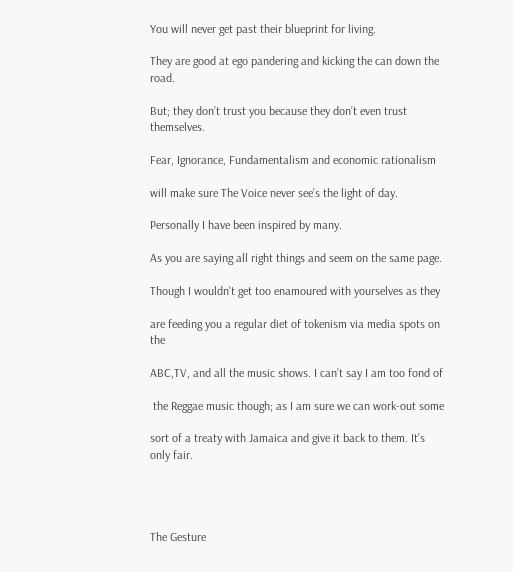You will never get past their blueprint for living.

They are good at ego pandering and kicking the can down the road.

But; they don’t trust you because they don’t even trust themselves.

Fear, Ignorance, Fundamentalism and economic rationalism

will make sure The Voice never see’s the light of day.

Personally I have been inspired by many.

As you are saying all right things and seem on the same page.

Though I wouldn't get too enamoured with yourselves as they

are feeding you a regular diet of tokenism via media spots on the

ABC,TV, and all the music shows. I can’t say I am too fond of

 the Reggae music though; as I am sure we can work-out some

sort of a treaty with Jamaica and give it back to them. It’s only fair.




The Gesture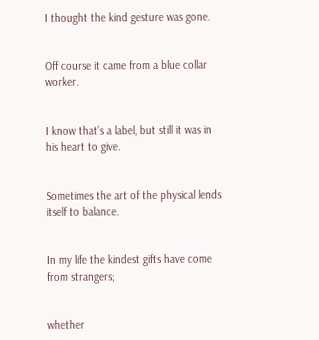I thought the kind gesture was gone.


Off course it came from a blue collar worker.


I know that’s a label, but still it was in his heart to give.


Sometimes the art of the physical lends itself to balance.


In my life the kindest gifts have come from strangers;


whether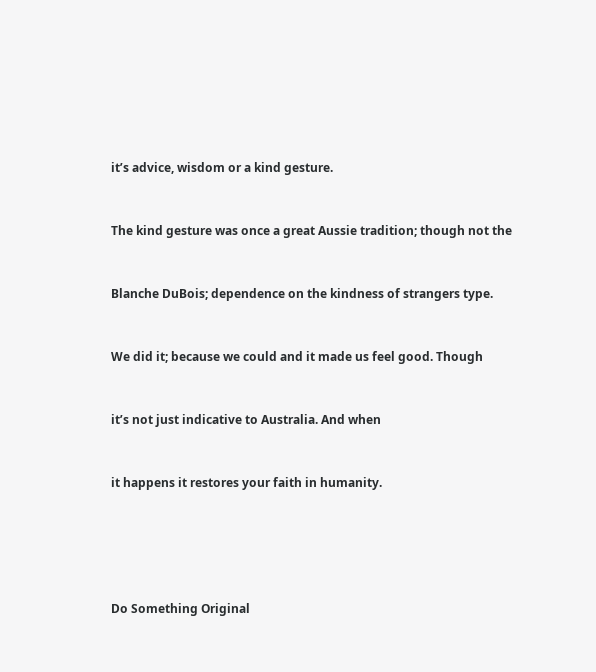it’s advice, wisdom or a kind gesture.


The kind gesture was once a great Aussie tradition; though not the


Blanche DuBois; dependence on the kindness of strangers type.


We did it; because we could and it made us feel good. Though


it’s not just indicative to Australia. And when


it happens it restores your faith in humanity.





Do Something Original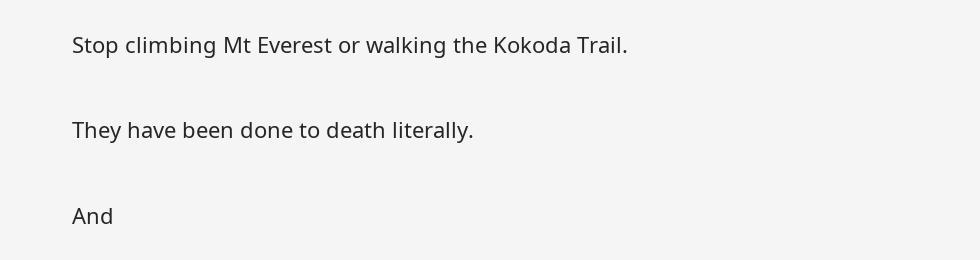Stop climbing Mt Everest or walking the Kokoda Trail.


They have been done to death literally.


And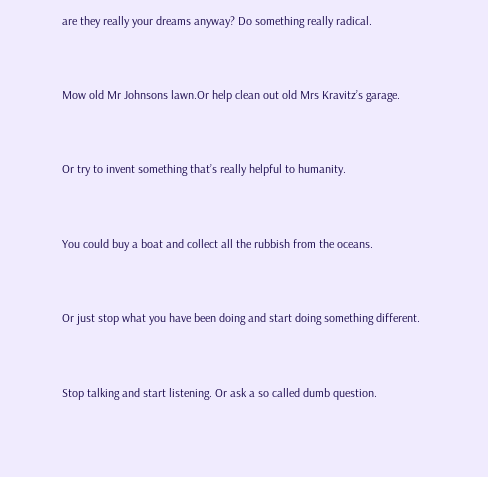are they really your dreams anyway? Do something really radical.


Mow old Mr Johnsons lawn.Or help clean out old Mrs Kravitz’s garage.


Or try to invent something that’s really helpful to humanity.


You could buy a boat and collect all the rubbish from the oceans.


Or just stop what you have been doing and start doing something different.


Stop talking and start listening. Or ask a so called dumb question.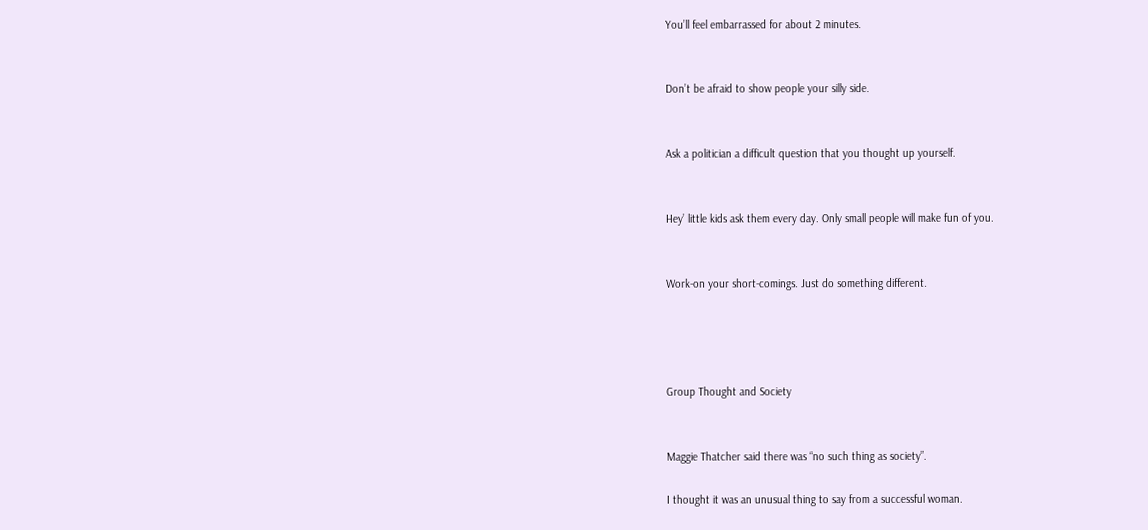You’ll feel embarrassed for about 2 minutes.


Don’t be afraid to show people your silly side.


Ask a politician a difficult question that you thought up yourself.


Hey’ little kids ask them every day. Only small people will make fun of you.


Work-on your short-comings. Just do something different.




Group Thought and Society


Maggie Thatcher said there was “no such thing as society”.

I thought it was an unusual thing to say from a successful woman.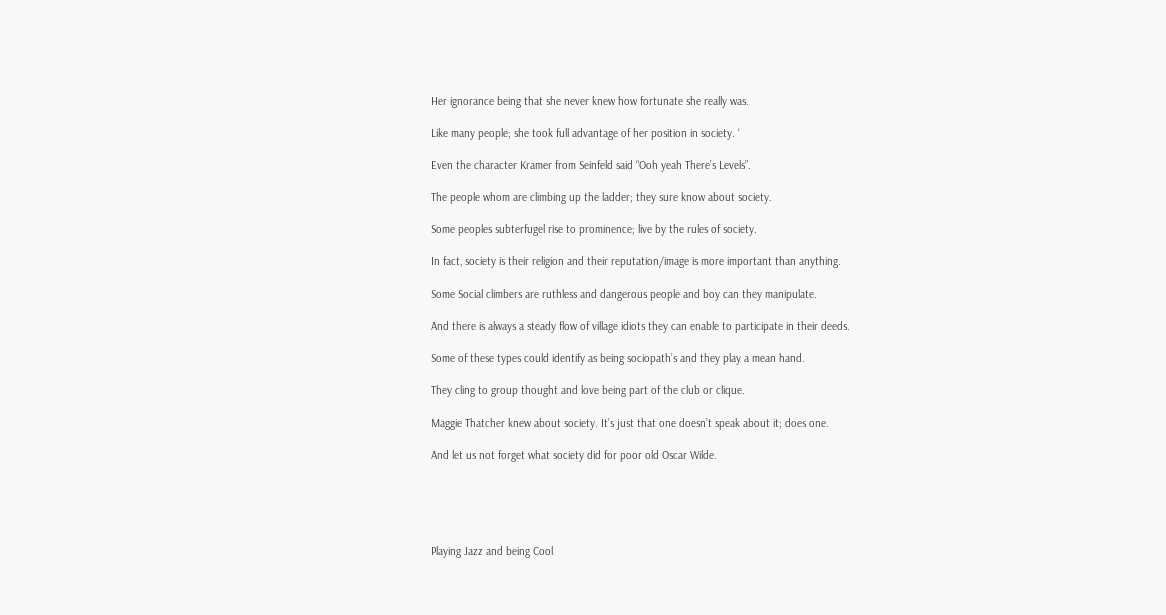Her ignorance being that she never knew how fortunate she really was.

Like many people; she took full advantage of her position in society. ‘

Even the character Kramer from Seinfeld said “Ooh yeah There’s Levels”.

The people whom are climbing up the ladder; they sure know about society.

Some peoples subterfugel rise to prominence; live by the rules of society.

In fact, society is their religion and their reputation/image is more important than anything.

Some Social climbers are ruthless and dangerous people and boy can they manipulate.

And there is always a steady flow of village idiots they can enable to participate in their deeds.

Some of these types could identify as being sociopath’s and they play a mean hand.

They cling to group thought and love being part of the club or clique.

Maggie Thatcher knew about society. It’s just that one doesn’t speak about it; does one.

And let us not forget what society did for poor old Oscar Wilde.





Playing Jazz and being Cool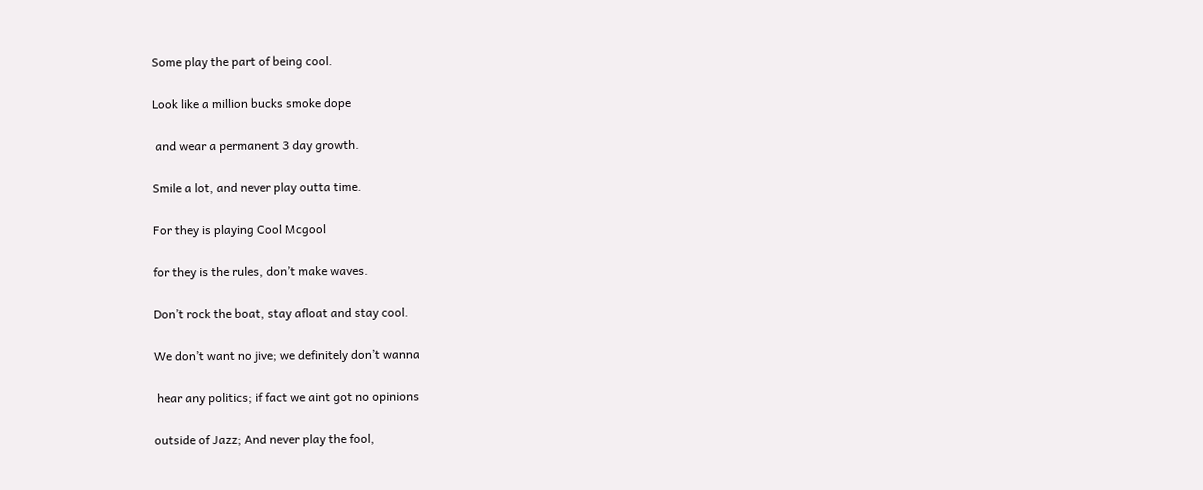Some play the part of being cool.

Look like a million bucks smoke dope

 and wear a permanent 3 day growth.

Smile a lot, and never play outta time.

For they is playing Cool Mcgool

for they is the rules, don’t make waves.

Don’t rock the boat, stay afloat and stay cool.

We don’t want no jive; we definitely don’t wanna

 hear any politics; if fact we aint got no opinions

outside of Jazz; And never play the fool,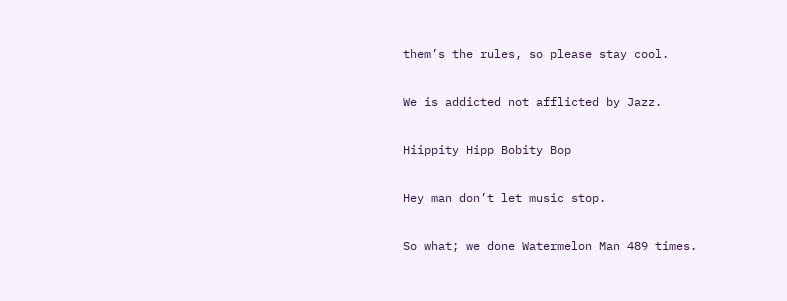them’s the rules, so please stay cool.

We is addicted not afflicted by Jazz.

Hiippity Hipp Bobity Bop

Hey man don’t let music stop.

So what; we done Watermelon Man 489 times.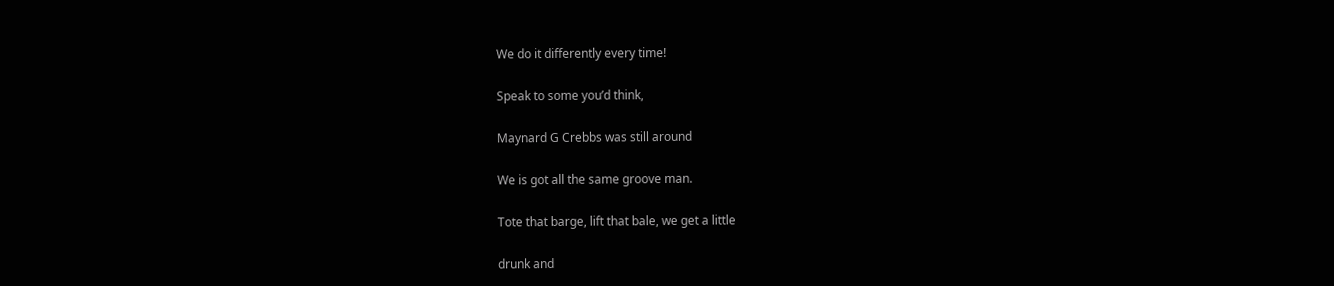We do it differently every time!

Speak to some you’d think,

Maynard G Crebbs was still around

We is got all the same groove man.

Tote that barge, lift that bale, we get a little

drunk and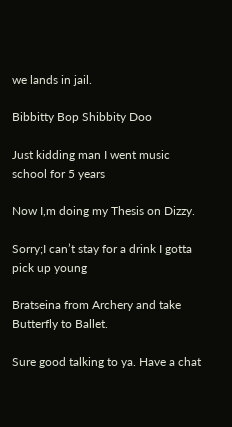we lands in jail.

Bibbitty Bop Shibbity Doo

Just kidding man I went music school for 5 years

Now I,m doing my Thesis on Dizzy.

Sorry;I can’t stay for a drink I gotta pick up young

Bratseina from Archery and take Butterfly to Ballet.

Sure good talking to ya. Have a chat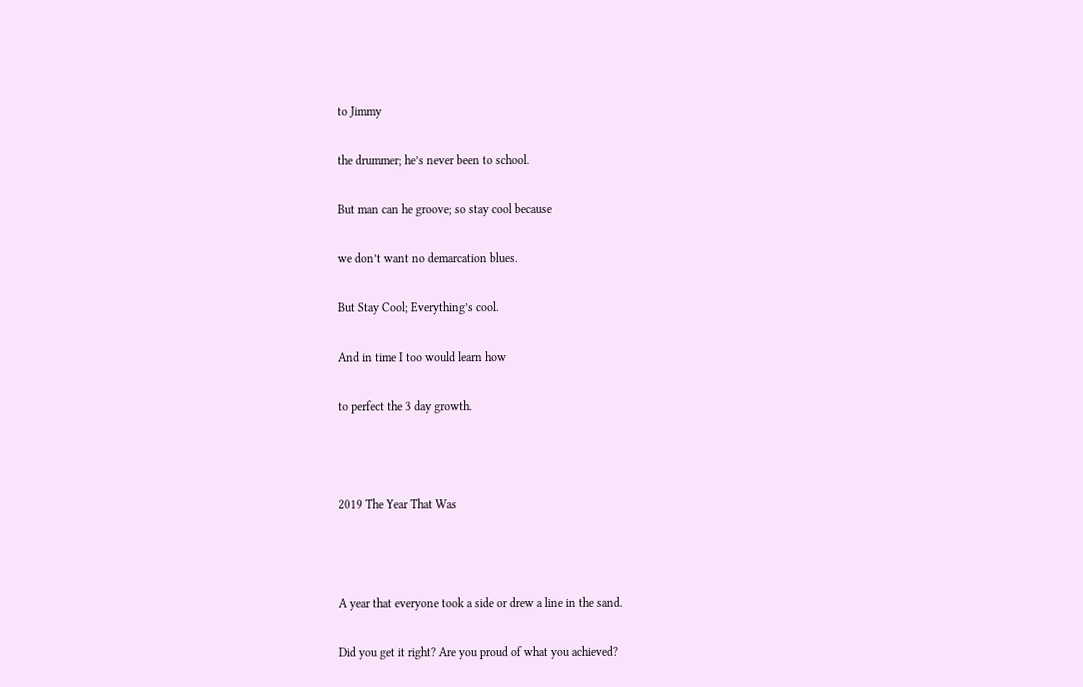to Jimmy

the drummer; he’s never been to school.

But man can he groove; so stay cool because

we don’t want no demarcation blues.

But Stay Cool; Everything’s cool.

And in time I too would learn how

to perfect the 3 day growth.



2019 The Year That Was



A year that everyone took a side or drew a line in the sand.

Did you get it right? Are you proud of what you achieved?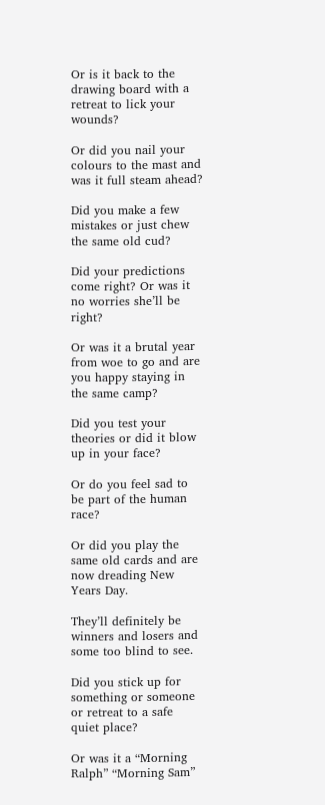Or is it back to the drawing board with a retreat to lick your wounds?

Or did you nail your colours to the mast and was it full steam ahead?

Did you make a few mistakes or just chew the same old cud?

Did your predictions come right? Or was it no worries she’ll be right?

Or was it a brutal year from woe to go and are you happy staying in the same camp?

Did you test your theories or did it blow up in your face?

Or do you feel sad to be part of the human race?

Or did you play the same old cards and are now dreading New Years Day.

They’ll definitely be winners and losers and some too blind to see.

Did you stick up for something or someone or retreat to a safe quiet place?

Or was it a “Morning Ralph” “Morning Sam”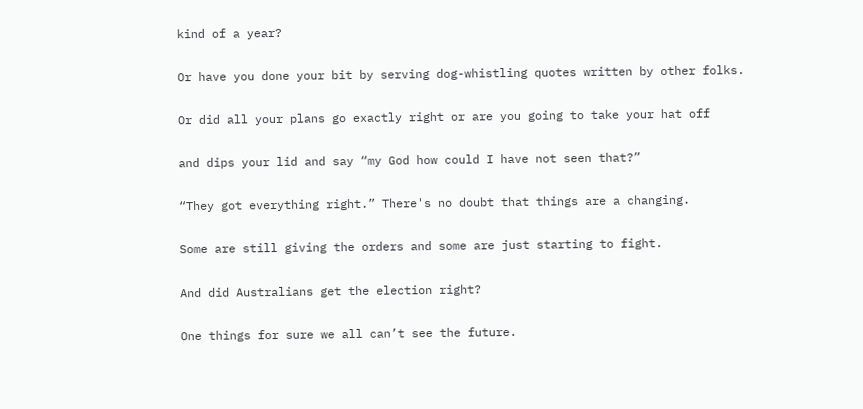kind of a year?

Or have you done your bit by serving dog-whistling quotes written by other folks.

Or did all your plans go exactly right or are you going to take your hat off

and dips your lid and say “my God how could I have not seen that?”

“They got everything right.” There's no doubt that things are a changing.

Some are still giving the orders and some are just starting to fight.

And did Australians get the election right?

One things for sure we all can’t see the future.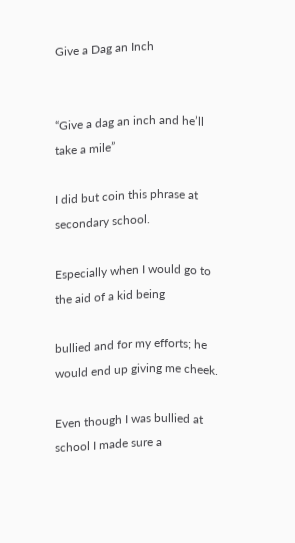Give a Dag an Inch


“Give a dag an inch and he’ll take a mile”

I did but coin this phrase at secondary school.

Especially when I would go to the aid of a kid being

bullied and for my efforts; he would end up giving me cheek.

Even though I was bullied at school I made sure a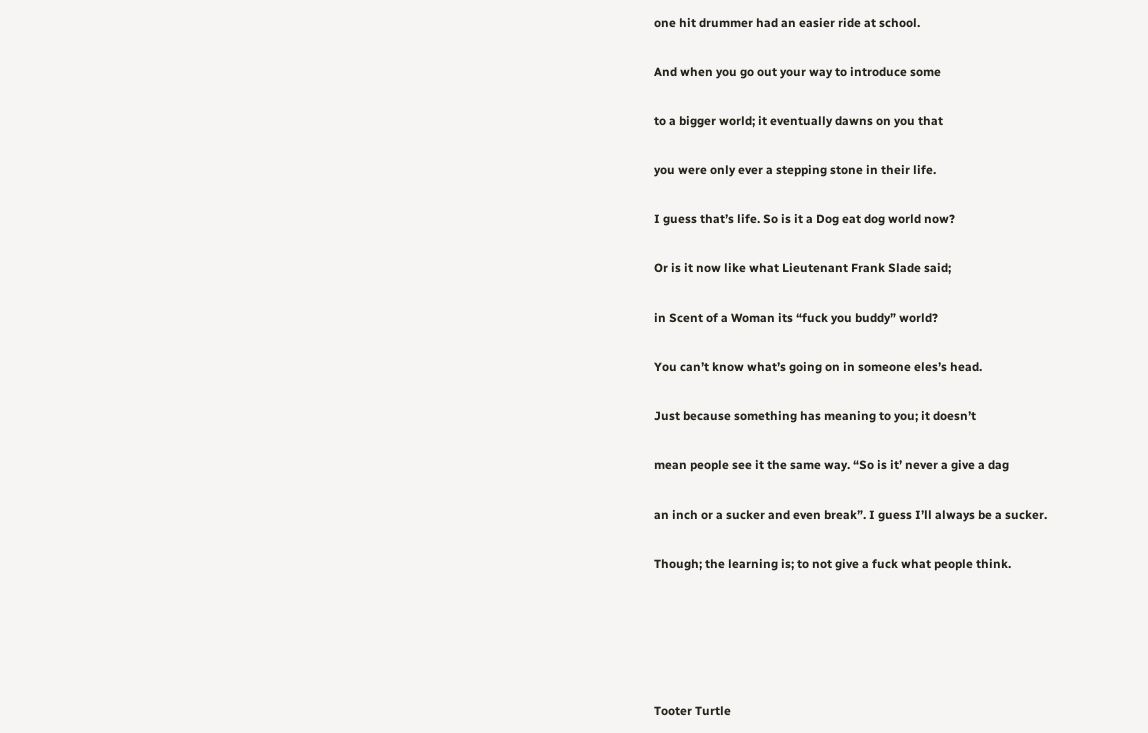one hit drummer had an easier ride at school.

And when you go out your way to introduce some

to a bigger world; it eventually dawns on you that

you were only ever a stepping stone in their life.

I guess that’s life. So is it a Dog eat dog world now?

Or is it now like what Lieutenant Frank Slade said;

in Scent of a Woman its “fuck you buddy” world?

You can’t know what’s going on in someone eles’s head.

Just because something has meaning to you; it doesn’t

mean people see it the same way. “So is it’ never a give a dag

an inch or a sucker and even break”. I guess I’ll always be a sucker.

Though; the learning is; to not give a fuck what people think.





Tooter Turtle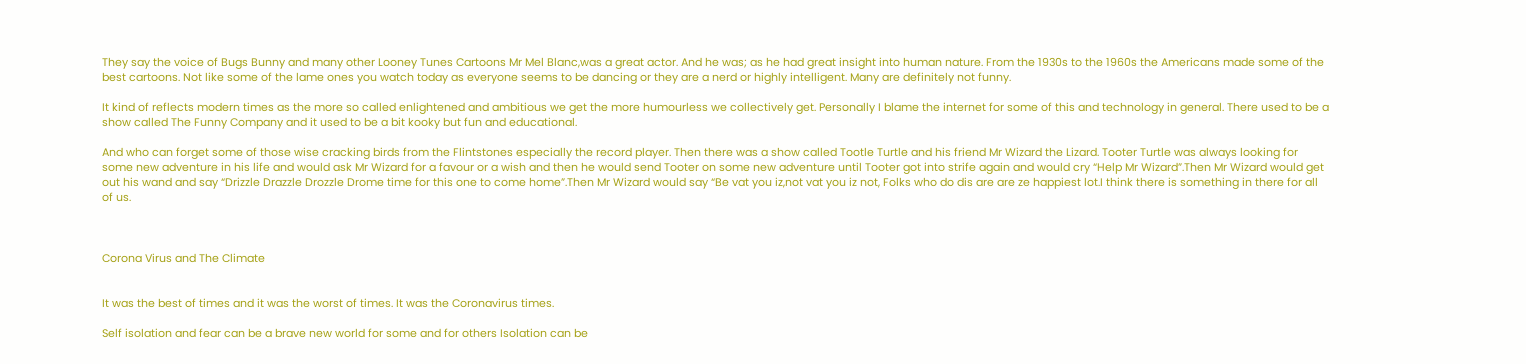They say the voice of Bugs Bunny and many other Looney Tunes Cartoons Mr Mel Blanc,was a great actor. And he was; as he had great insight into human nature. From the 1930s to the 1960s the Americans made some of the best cartoons. Not like some of the lame ones you watch today as everyone seems to be dancing or they are a nerd or highly intelligent. Many are definitely not funny.

It kind of reflects modern times as the more so called enlightened and ambitious we get the more humourless we collectively get. Personally I blame the internet for some of this and technology in general. There used to be a show called The Funny Company and it used to be a bit kooky but fun and educational.

And who can forget some of those wise cracking birds from the Flintstones especially the record player. Then there was a show called Tootle Turtle and his friend Mr Wizard the Lizard. Tooter Turtle was always looking for some new adventure in his life and would ask Mr Wizard for a favour or a wish and then he would send Tooter on some new adventure until Tooter got into strife again and would cry “Help Mr Wizard”.Then Mr Wizard would get out his wand and say “Drizzle Drazzle Drozzle Drome time for this one to come home”.Then Mr Wizard would say “Be vat you iz,not vat you iz not, Folks who do dis are are ze happiest lot.I think there is something in there for all of us.



Corona Virus and The Climate


It was the best of times and it was the worst of times. It was the Coronavirus times.

Self isolation and fear can be a brave new world for some and for others Isolation can be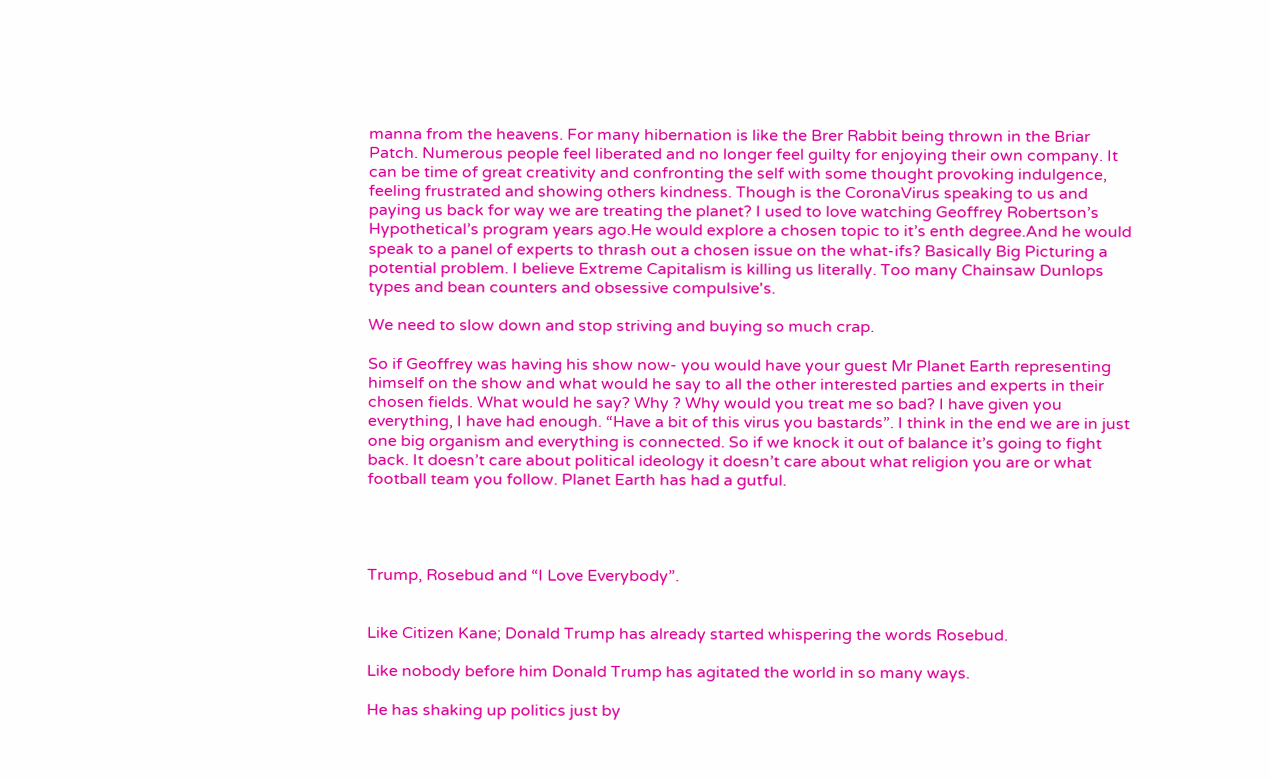manna from the heavens. For many hibernation is like the Brer Rabbit being thrown in the Briar Patch. Numerous people feel liberated and no longer feel guilty for enjoying their own company. It can be time of great creativity and confronting the self with some thought provoking indulgence, feeling frustrated and showing others kindness. Though is the CoronaVirus speaking to us and paying us back for way we are treating the planet? I used to love watching Geoffrey Robertson’s Hypothetical’s program years ago.He would explore a chosen topic to it’s enth degree.And he would speak to a panel of experts to thrash out a chosen issue on the what-ifs? Basically Big Picturing a potential problem. I believe Extreme Capitalism is killing us literally. Too many Chainsaw Dunlops types and bean counters and obsessive compulsive's.

We need to slow down and stop striving and buying so much crap.

So if Geoffrey was having his show now- you would have your guest Mr Planet Earth representing himself on the show and what would he say to all the other interested parties and experts in their chosen fields. What would he say? Why ? Why would you treat me so bad? I have given you everything, I have had enough. “Have a bit of this virus you bastards”. I think in the end we are in just one big organism and everything is connected. So if we knock it out of balance it’s going to fight back. It doesn’t care about political ideology it doesn’t care about what religion you are or what football team you follow. Planet Earth has had a gutful.




Trump, Rosebud and “I Love Everybody”.


Like Citizen Kane; Donald Trump has already started whispering the words Rosebud.

Like nobody before him Donald Trump has agitated the world in so many ways.

He has shaking up politics just by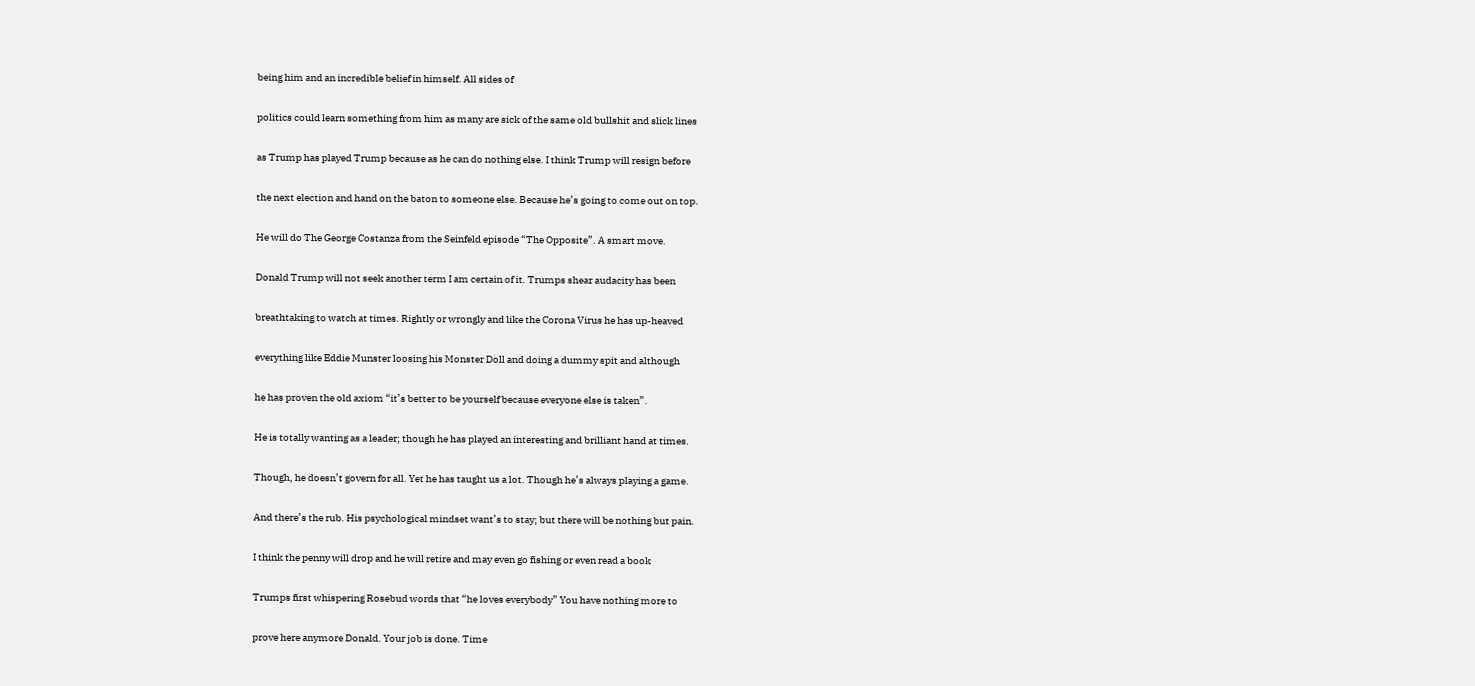being him and an incredible belief in himself. All sides of

politics could learn something from him as many are sick of the same old bullshit and slick lines

as Trump has played Trump because as he can do nothing else. I think Trump will resign before

the next election and hand on the baton to someone else. Because he’s going to come out on top.

He will do The George Costanza from the Seinfeld episode “The Opposite”. A smart move.

Donald Trump will not seek another term I am certain of it. Trumps shear audacity has been

breathtaking to watch at times. Rightly or wrongly and like the Corona Virus he has up-heaved

everything like Eddie Munster loosing his Monster Doll and doing a dummy spit and although

he has proven the old axiom “it’s better to be yourself because everyone else is taken”.

He is totally wanting as a leader; though he has played an interesting and brilliant hand at times.

Though, he doesn’t govern for all. Yet he has taught us a lot. Though he’s always playing a game.

And there’s the rub. His psychological mindset want’s to stay; but there will be nothing but pain.

I think the penny will drop and he will retire and may even go fishing or even read a book

Trumps first whispering Rosebud words that “he loves everybody” You have nothing more to

prove here anymore Donald. Your job is done. Time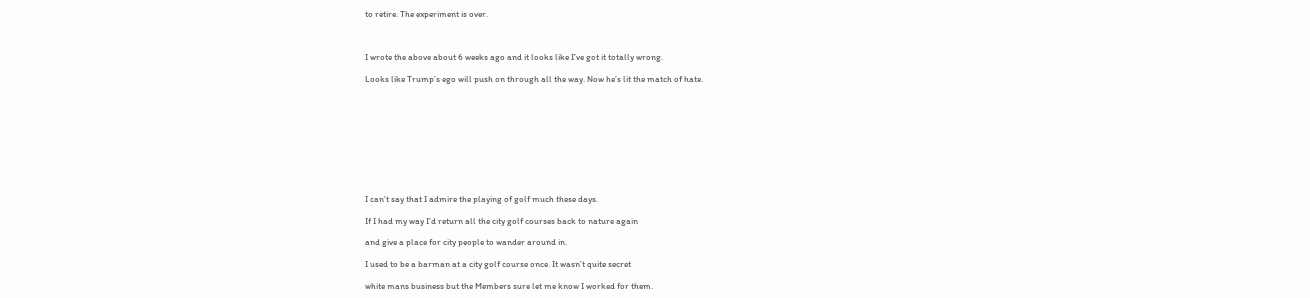to retire. The experiment is over.



I wrote the above about 6 weeks ago and it looks like I’ve got it totally wrong.

Looks like Trump’s ego will push on through all the way. Now he’s lit the match of hate.










I can’t say that I admire the playing of golf much these days.

If I had my way I’d return all the city golf courses back to nature again

and give a place for city people to wander around in.

I used to be a barman at a city golf course once. It wasn’t quite secret

white mans business but the Members sure let me know I worked for them.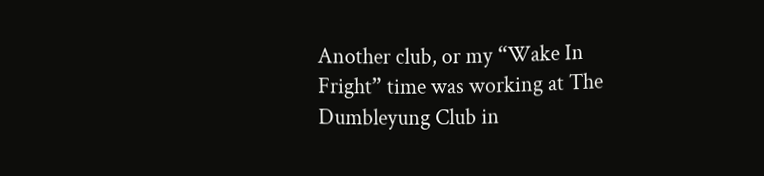Another club, or my “Wake In Fright” time was working at The Dumbleyung Club in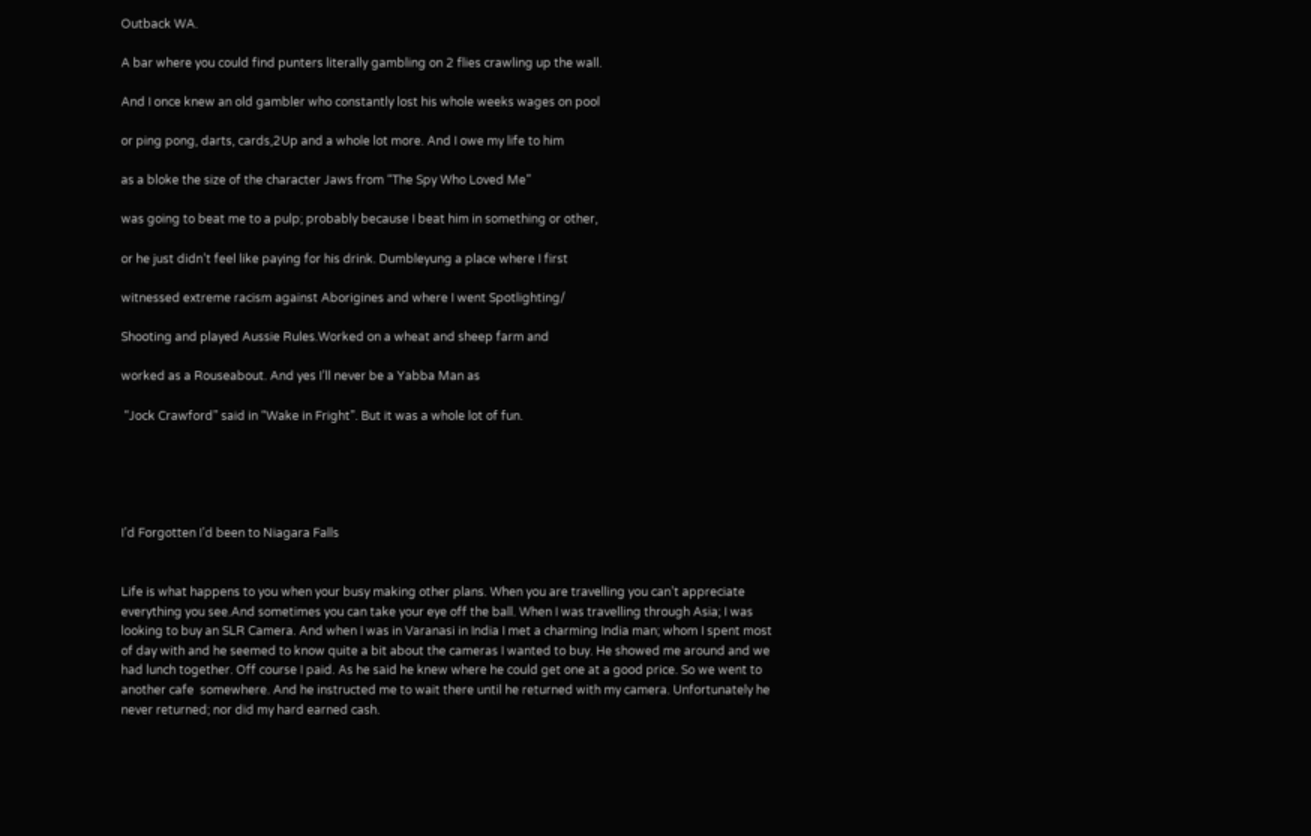Outback WA.

A bar where you could find punters literally gambling on 2 flies crawling up the wall.

And I once knew an old gambler who constantly lost his whole weeks wages on pool

or ping pong, darts, cards,2Up and a whole lot more. And I owe my life to him

as a bloke the size of the character Jaws from “The Spy Who Loved Me”

was going to beat me to a pulp; probably because I beat him in something or other,

or he just didn’t feel like paying for his drink. Dumbleyung a place where I first

witnessed extreme racism against Aborigines and where I went Spotlighting/

Shooting and played Aussie Rules.Worked on a wheat and sheep farm and

worked as a Rouseabout. And yes I’ll never be a Yabba Man as

 “Jock Crawford” said in “Wake in Fright”. But it was a whole lot of fun.





I’d Forgotten I’d been to Niagara Falls


Life is what happens to you when your busy making other plans. When you are travelling you can’t appreciate everything you see.And sometimes you can take your eye off the ball. When I was travelling through Asia; I was looking to buy an SLR Camera. And when I was in Varanasi in India I met a charming India man; whom I spent most of day with and he seemed to know quite a bit about the cameras I wanted to buy. He showed me around and we had lunch together. Off course I paid. As he said he knew where he could get one at a good price. So we went to another cafe  somewhere. And he instructed me to wait there until he returned with my camera. Unfortunately he never returned; nor did my hard earned cash.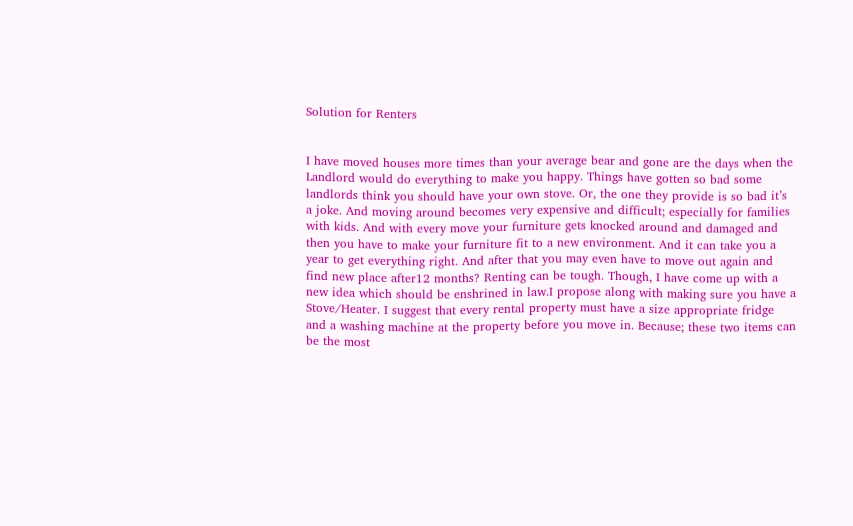Solution for Renters


I have moved houses more times than your average bear and gone are the days when the Landlord would do everything to make you happy. Things have gotten so bad some landlords think you should have your own stove. Or, the one they provide is so bad it’s a joke. And moving around becomes very expensive and difficult; especially for families with kids. And with every move your furniture gets knocked around and damaged and then you have to make your furniture fit to a new environment. And it can take you a year to get everything right. And after that you may even have to move out again and find new place after12 months? Renting can be tough. Though, I have come up with a new idea which should be enshrined in law.I propose along with making sure you have a Stove/Heater. I suggest that every rental property must have a size appropriate fridge and a washing machine at the property before you move in. Because; these two items can be the most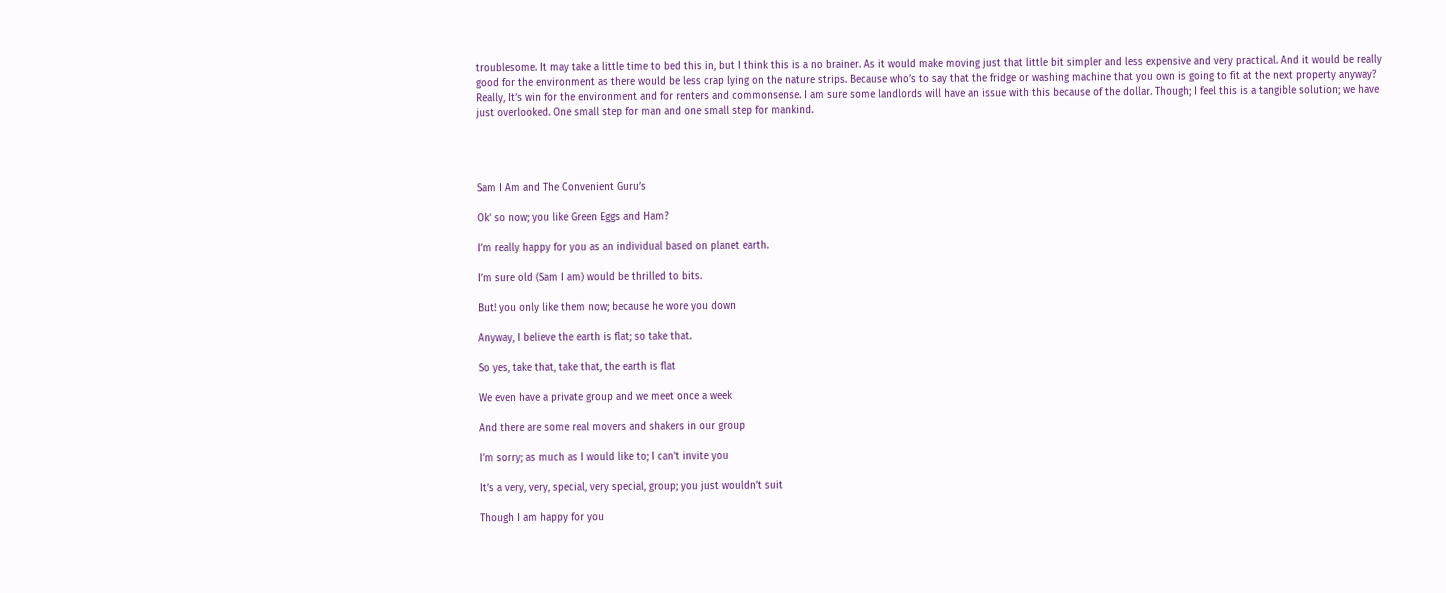troublesome. It may take a little time to bed this in, but I think this is a no brainer. As it would make moving just that little bit simpler and less expensive and very practical. And it would be really good for the environment as there would be less crap lying on the nature strips. Because who’s to say that the fridge or washing machine that you own is going to fit at the next property anyway? Really, It’s win for the environment and for renters and commonsense. I am sure some landlords will have an issue with this because of the dollar. Though; I feel this is a tangible solution; we have just overlooked. One small step for man and one small step for mankind.




Sam I Am and The Convenient Guru’s

Ok' so now; you like Green Eggs and Ham?

I’m really happy for you as an individual based on planet earth.

I’m sure old (Sam I am) would be thrilled to bits.

But! you only like them now; because he wore you down

Anyway, I believe the earth is flat; so take that.

So yes, take that, take that, the earth is flat

We even have a private group and we meet once a week

And there are some real movers and shakers in our group

I’m sorry; as much as I would like to; I can’t invite you

It’s a very, very, special, very special, group; you just wouldn’t suit

Though I am happy for you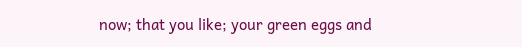now; that you like; your green eggs and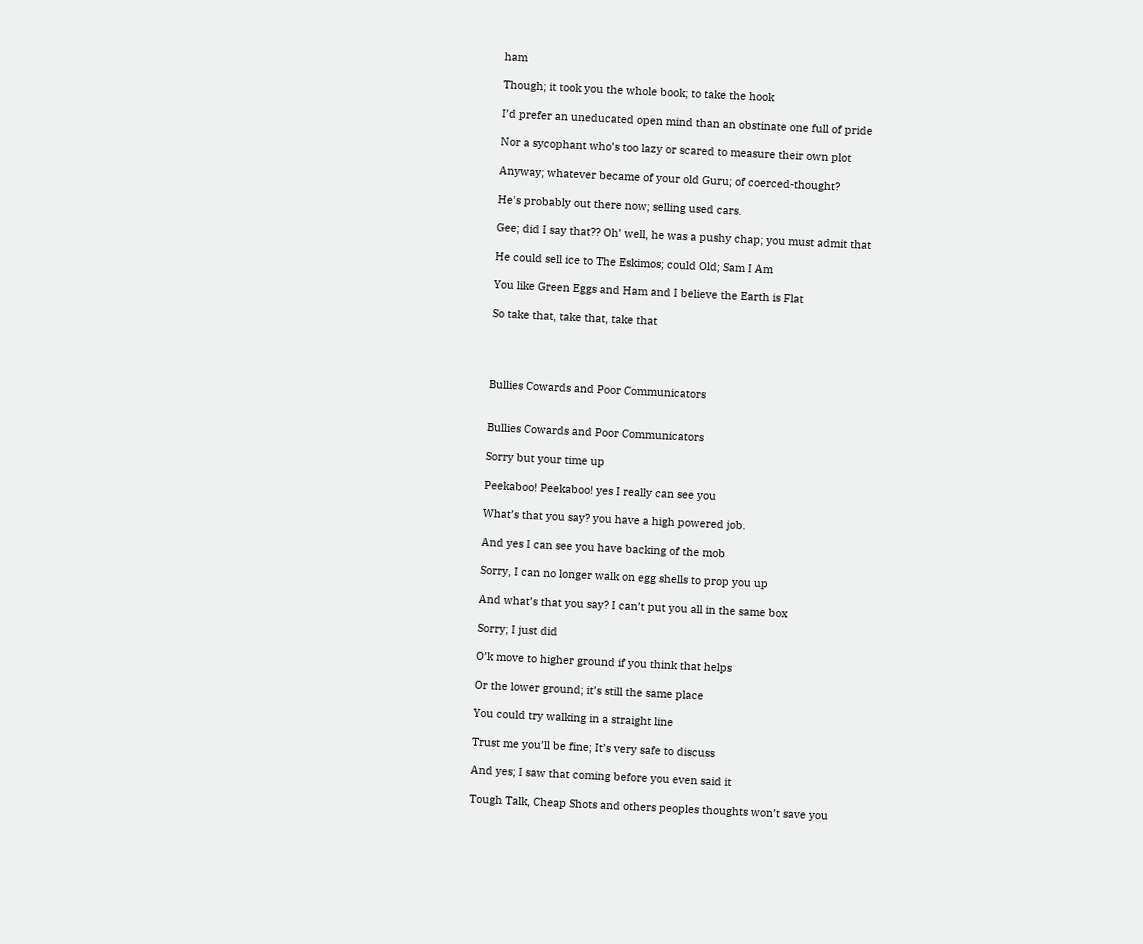ham

Though; it took you the whole book; to take the hook

I’d prefer an uneducated open mind than an obstinate one full of pride

Nor a sycophant who’s too lazy or scared to measure their own plot

Anyway; whatever became of your old Guru; of coerced-thought?

He's probably out there now; selling used cars.

Gee; did I say that?? Oh’ well, he was a pushy chap; you must admit that

He could sell ice to The Eskimos; could Old; Sam I Am

You like Green Eggs and Ham and I believe the Earth is Flat

So take that, take that, take that




Bullies Cowards and Poor Communicators


Bullies Cowards and Poor Communicators

Sorry but your time up

Peekaboo! Peekaboo! yes I really can see you

What’s that you say? you have a high powered job.

And yes I can see you have backing of the mob

Sorry, I can no longer walk on egg shells to prop you up

And what’s that you say? I can’t put you all in the same box

Sorry; I just did

O’k move to higher ground if you think that helps

Or the lower ground; it’s still the same place

You could try walking in a straight line

Trust me you’ll be fine; It’s very safe to discuss

And yes; I saw that coming before you even said it

Tough Talk, Cheap Shots and others peoples thoughts won’t save you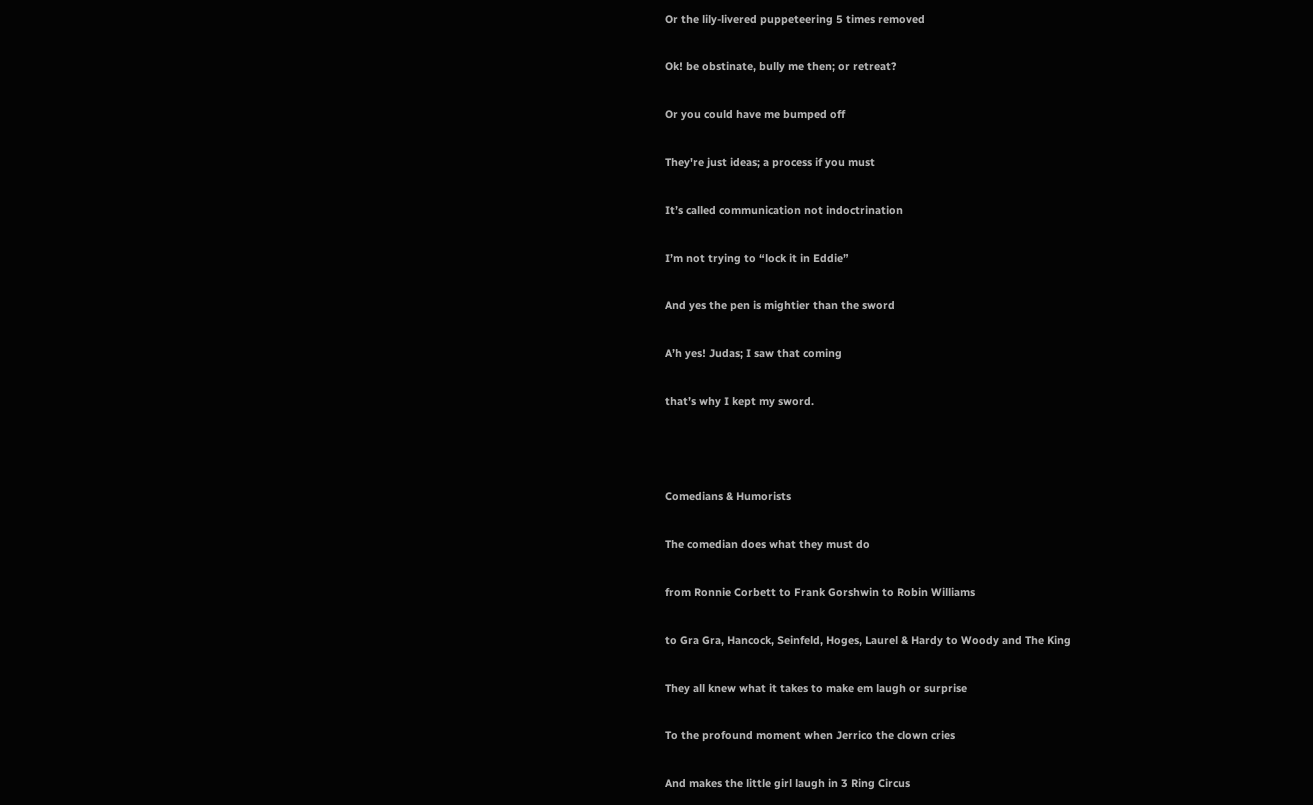Or the lily-livered puppeteering 5 times removed

Ok! be obstinate, bully me then; or retreat?

Or you could have me bumped off

They're just ideas; a process if you must

It’s called communication not indoctrination

I’m not trying to “lock it in Eddie”

And yes the pen is mightier than the sword

A’h yes! Judas; I saw that coming

that’s why I kept my sword.



Comedians & Humorists

The comedian does what they must do

from Ronnie Corbett to Frank Gorshwin to Robin Williams

to Gra Gra, Hancock, Seinfeld, Hoges, Laurel & Hardy to Woody and The King

They all knew what it takes to make em laugh or surprise

To the profound moment when Jerrico the clown cries

And makes the little girl laugh in 3 Ring Circus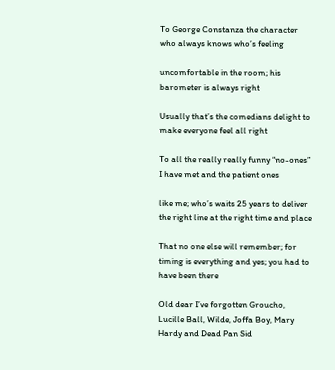To George Constanza the character who always knows who’s feeling

uncomfortable in the room; his barometer is always right

Usually that’s the comedians delight to make everyone feel all right

To all the really really funny “no-ones” I have met and the patient ones

like me; who’s waits 25 years to deliver the right line at the right time and place

That no one else will remember; for timing is everything and yes; you had to have been there

Old dear I’ve forgotten Groucho, Lucille Ball, Wilde, Joffa Boy, Mary Hardy and Dead Pan Sid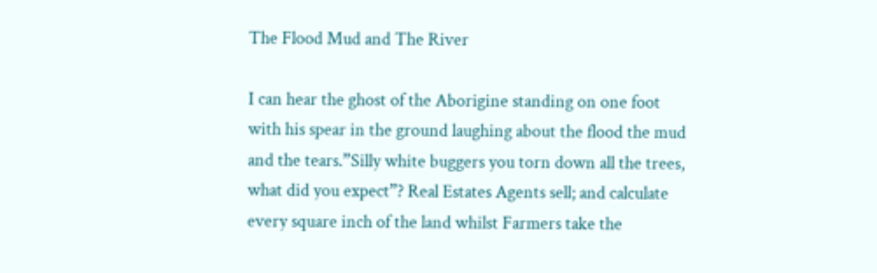The Flood Mud and The River

I can hear the ghost of the Aborigine standing on one foot with his spear in the ground laughing about the flood the mud and the tears.”Silly white buggers you torn down all the trees, what did you expect”? Real Estates Agents sell; and calculate every square inch of the land whilst Farmers take the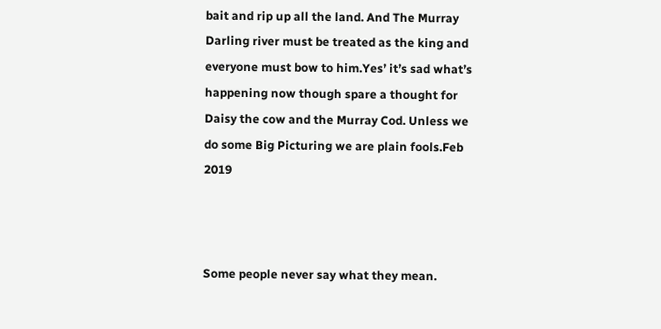bait and rip up all the land. And The Murray Darling river must be treated as the king and everyone must bow to him.Yes’ it’s sad what’s happening now though spare a thought for Daisy the cow and the Murray Cod. Unless we do some Big Picturing we are plain fools.Feb 2019



Some people never say what they mean.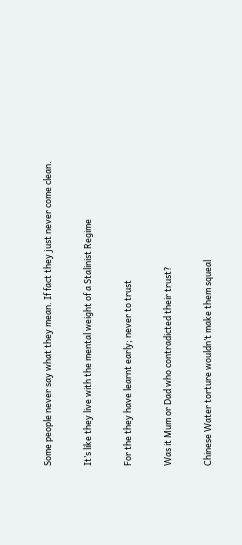Some people never say what they mean. If fact they just never come clean.

It’s like they live with the mental weight of a Stalinist Regime

For the they have learnt early; never to trust

Was it Mum or Dad who contradicted their trust?

Chinese Water torture wouldn’t make them squeal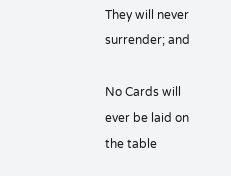They will never surrender; and

No Cards will ever be laid on the table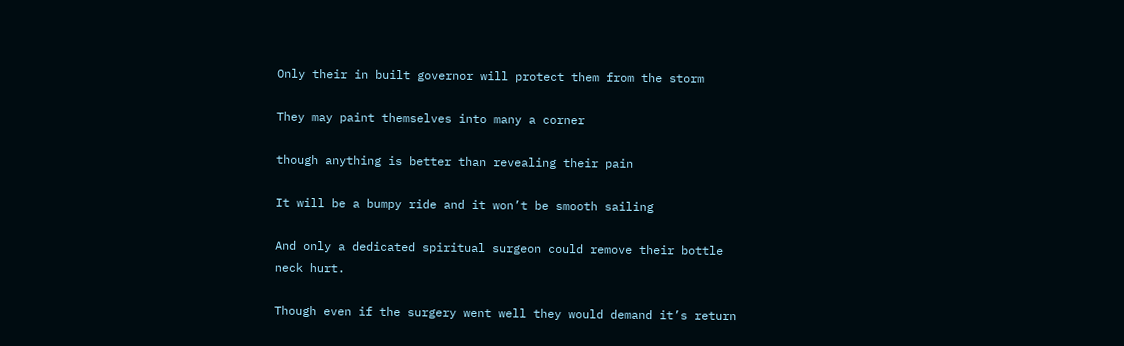Only their in built governor will protect them from the storm

They may paint themselves into many a corner

though anything is better than revealing their pain

It will be a bumpy ride and it won’t be smooth sailing

And only a dedicated spiritual surgeon could remove their bottle neck hurt.

Though even if the surgery went well they would demand it’s return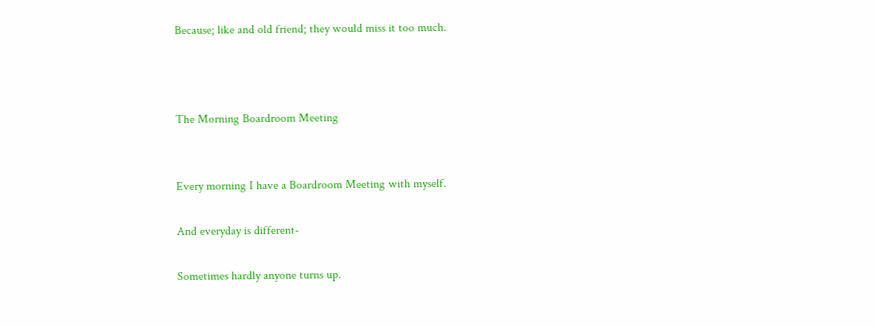Because; like and old friend; they would miss it too much.



The Morning Boardroom Meeting


Every morning I have a Boardroom Meeting with myself.

And everyday is different-

Sometimes hardly anyone turns up.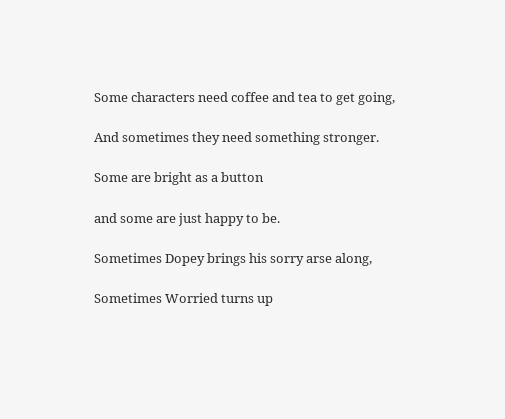Some characters need coffee and tea to get going,

And sometimes they need something stronger.

Some are bright as a button

and some are just happy to be.

Sometimes Dopey brings his sorry arse along,

Sometimes Worried turns up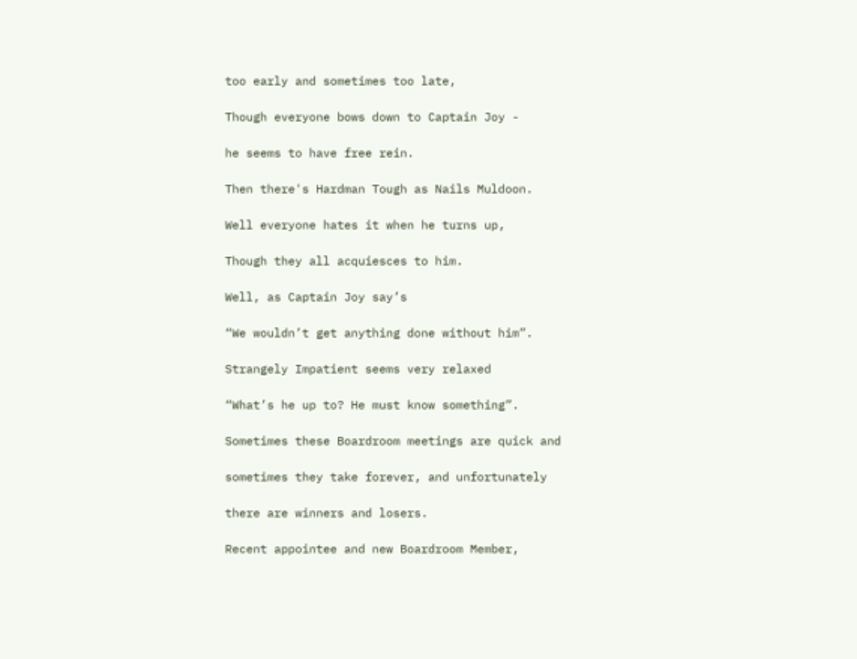too early and sometimes too late,

Though everyone bows down to Captain Joy -

he seems to have free rein.

Then there's Hardman Tough as Nails Muldoon.

Well everyone hates it when he turns up,

Though they all acquiesces to him.

Well, as Captain Joy say’s

“We wouldn’t get anything done without him”.

Strangely Impatient seems very relaxed

“What’s he up to? He must know something”.

Sometimes these Boardroom meetings are quick and

sometimes they take forever, and unfortunately

there are winners and losers.

Recent appointee and new Boardroom Member,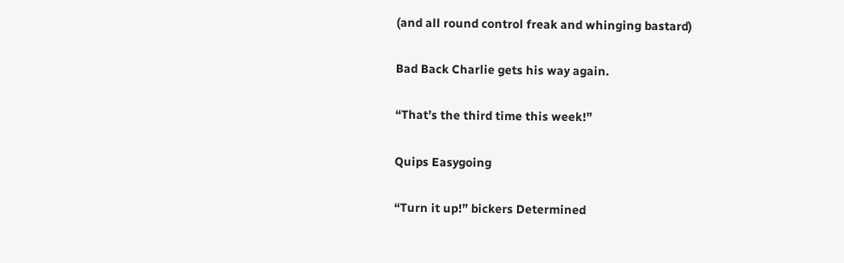(and all round control freak and whinging bastard)

Bad Back Charlie gets his way again.

“That’s the third time this week!”

Quips Easygoing

“Turn it up!” bickers Determined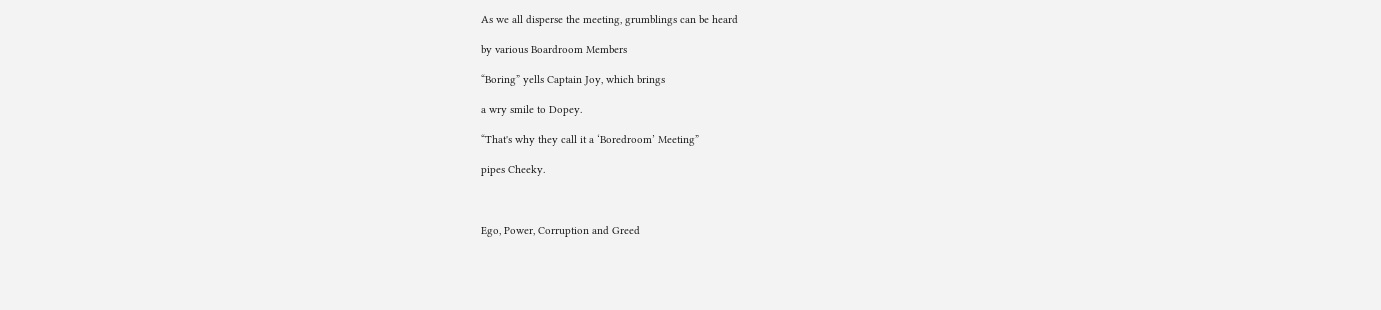As we all disperse the meeting, grumblings can be heard

by various Boardroom Members

“Boring” yells Captain Joy, which brings

a wry smile to Dopey.

“That's why they call it a ‘Boredroom’ Meeting”

pipes Cheeky.



Ego, Power, Corruption and Greed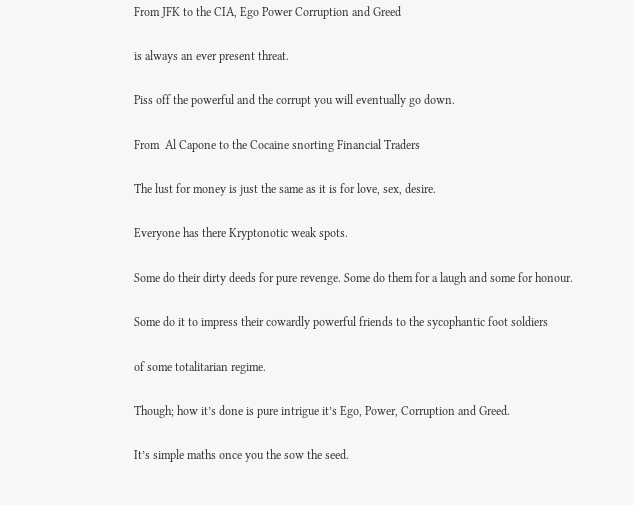From JFK to the CIA, Ego Power Corruption and Greed

is always an ever present threat.

Piss off the powerful and the corrupt you will eventually go down.

From  Al Capone to the Cocaine snorting Financial Traders

The lust for money is just the same as it is for love, sex, desire.

Everyone has there Kryptonotic weak spots.

Some do their dirty deeds for pure revenge. Some do them for a laugh and some for honour.

Some do it to impress their cowardly powerful friends to the sycophantic foot soldiers

of some totalitarian regime.

Though; how it’s done is pure intrigue it’s Ego, Power, Corruption and Greed.

It’s simple maths once you the sow the seed.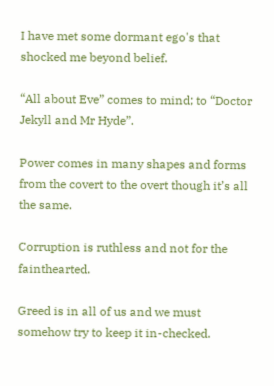I have met some dormant ego's that shocked me beyond belief.

“All about Eve” comes to mind; to “Doctor Jekyll and Mr Hyde”.

Power comes in many shapes and forms from the covert to the overt though it’s all the same.

Corruption is ruthless and not for the fainthearted.

Greed is in all of us and we must somehow try to keep it in-checked.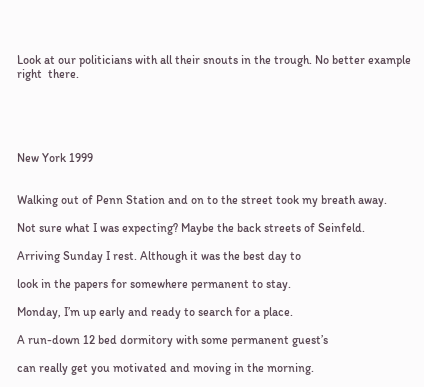Look at our politicians with all their snouts in the trough. No better example right  there.





New York 1999


Walking out of Penn Station and on to the street took my breath away.

Not sure what I was expecting? Maybe the back streets of Seinfeld.

Arriving Sunday I rest. Although it was the best day to

look in the papers for somewhere permanent to stay.

Monday, I’m up early and ready to search for a place.

A run-down 12 bed dormitory with some permanent guest’s

can really get you motivated and moving in the morning.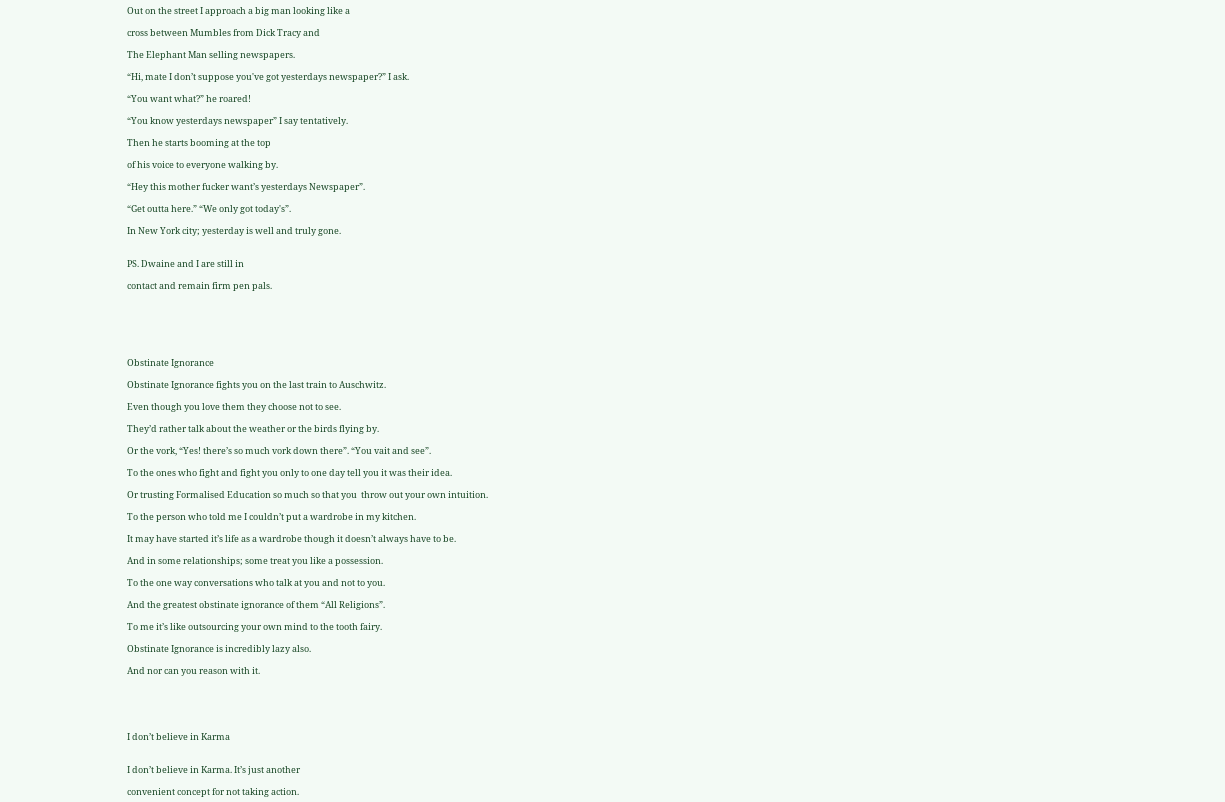Out on the street I approach a big man looking like a

cross between Mumbles from Dick Tracy and

The Elephant Man selling newspapers.

“Hi, mate I don’t suppose you've got yesterdays newspaper?” I ask.

“You want what?” he roared!

“You know yesterdays newspaper” I say tentatively.

Then he starts booming at the top

of his voice to everyone walking by.

“Hey this mother fucker want’s yesterdays Newspaper”.

“Get outta here.” “We only got today's”.

In New York city; yesterday is well and truly gone.


PS. Dwaine and I are still in

contact and remain firm pen pals.






Obstinate Ignorance

Obstinate Ignorance fights you on the last train to Auschwitz.

Even though you love them they choose not to see.

They’d rather talk about the weather or the birds flying by.

Or the vork, “Yes! there’s so much vork down there”. “You vait and see”.

To the ones who fight and fight you only to one day tell you it was their idea.

Or trusting Formalised Education so much so that you  throw out your own intuition.

To the person who told me I couldn’t put a wardrobe in my kitchen.

It may have started it’s life as a wardrobe though it doesn’t always have to be.

And in some relationships; some treat you like a possession.

To the one way conversations who talk at you and not to you.

And the greatest obstinate ignorance of them “All Religions”.

To me it’s like outsourcing your own mind to the tooth fairy.

Obstinate Ignorance is incredibly lazy also.

And nor can you reason with it.





I don’t believe in Karma


I don’t believe in Karma. It’s just another

convenient concept for not taking action.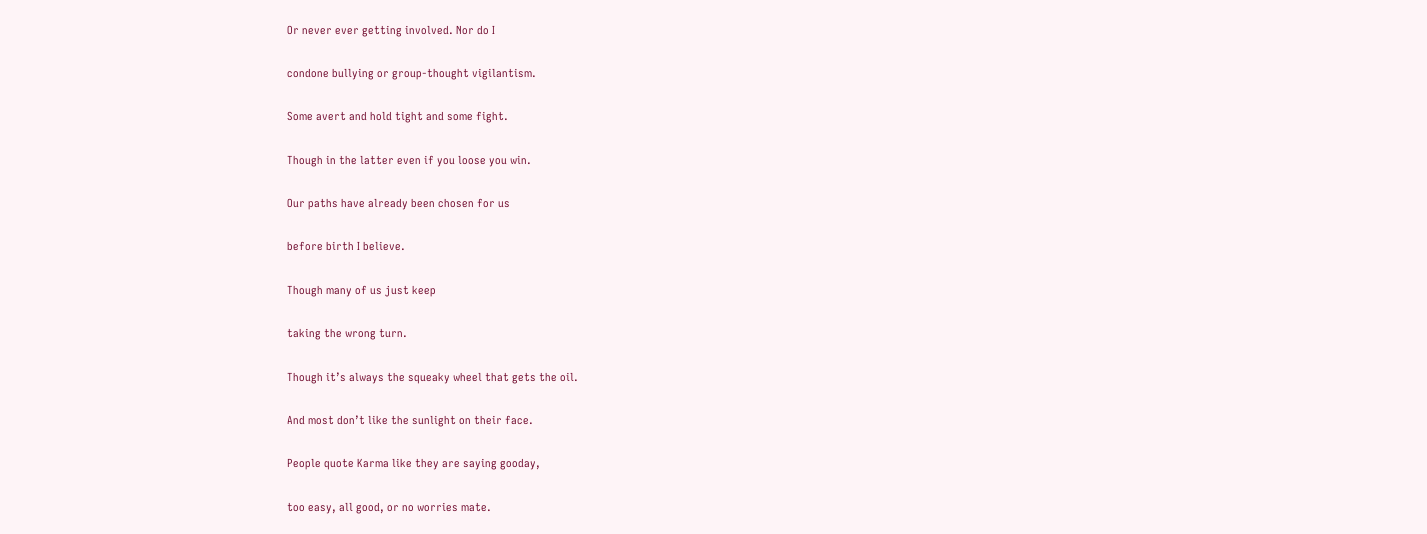Or never ever getting involved. Nor do I

condone bullying or group-thought vigilantism.

Some avert and hold tight and some fight.

Though in the latter even if you loose you win.

Our paths have already been chosen for us

before birth I believe.

Though many of us just keep

taking the wrong turn.

Though it’s always the squeaky wheel that gets the oil.

And most don’t like the sunlight on their face.

People quote Karma like they are saying gooday,

too easy, all good, or no worries mate.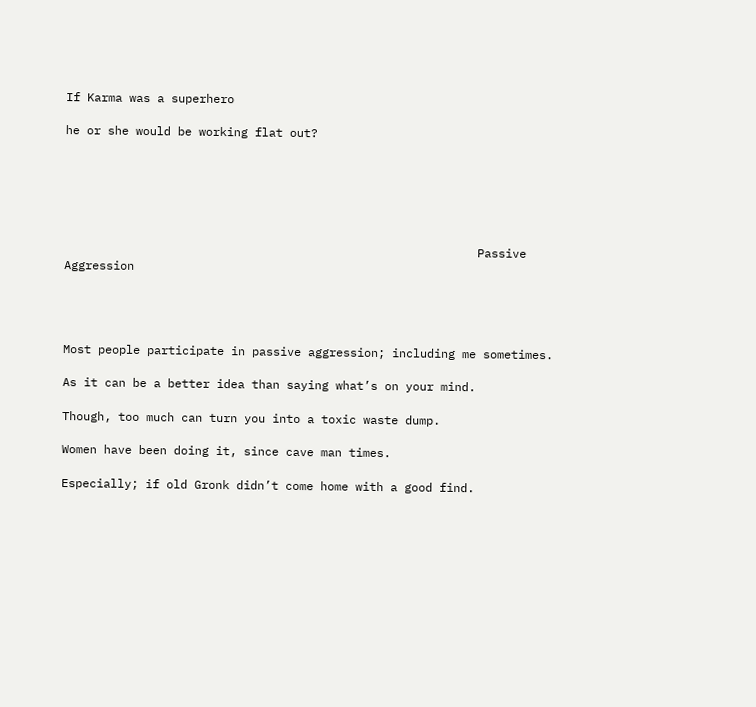If Karma was a superhero

he or she would be working flat out?






                                                           Passive  Aggression




Most people participate in passive aggression; including me sometimes.

As it can be a better idea than saying what’s on your mind.

Though, too much can turn you into a toxic waste dump.

Women have been doing it, since cave man times.

Especially; if old Gronk didn’t come home with a good find.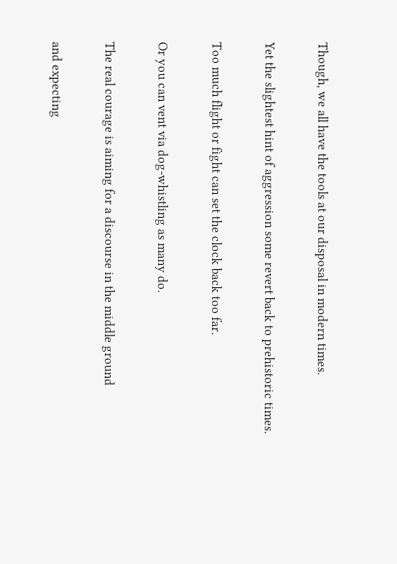Though, we all have the tools at our disposal in modern times.

Yet the slightest hint of aggression some revert back to prehistoric times.

Too much flight or fight can set the clock back too far.

Or you can vent via dog-whistling as many do.

The real courage is aiming for a discourse in the middle ground

and expecting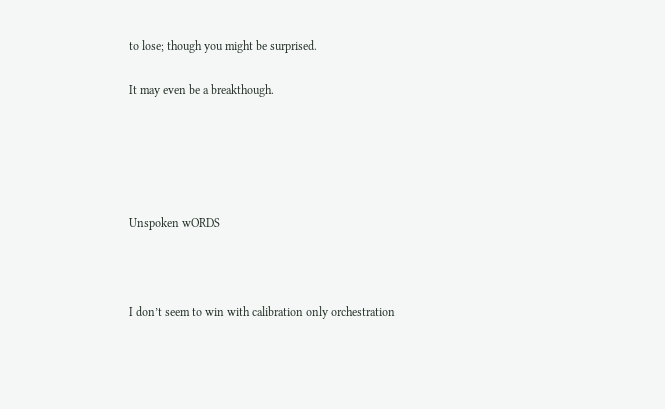to lose; though you might be surprised.

It may even be a breakthough.





Unspoken wORDS



I don’t seem to win with calibration only orchestration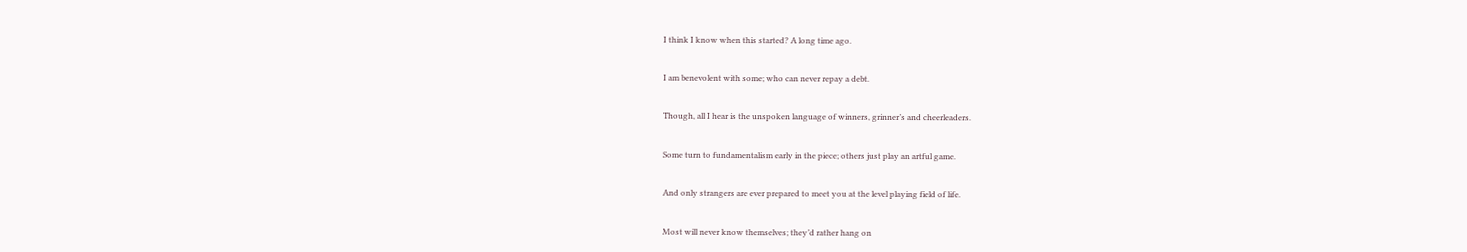I think I know when this started? A long time ago.


I am benevolent with some; who can never repay a debt.


Though, all I hear is the unspoken language of winners, grinner’s and cheerleaders.


Some turn to fundamentalism early in the piece; others just play an artful game.


And only strangers are ever prepared to meet you at the level playing field of life.


Most will never know themselves; they’d rather hang on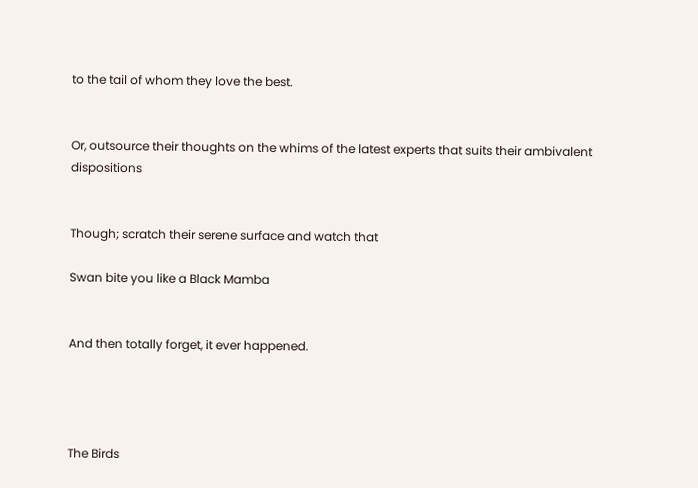to the tail of whom they love the best.


Or, outsource their thoughts on the whims of the latest experts that suits their ambivalent dispositions


Though; scratch their serene surface and watch that

Swan bite you like a Black Mamba


And then totally forget, it ever happened.




The Birds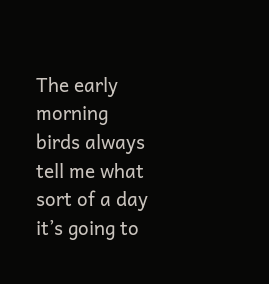The early morning birds always tell me what sort of a day it’s going to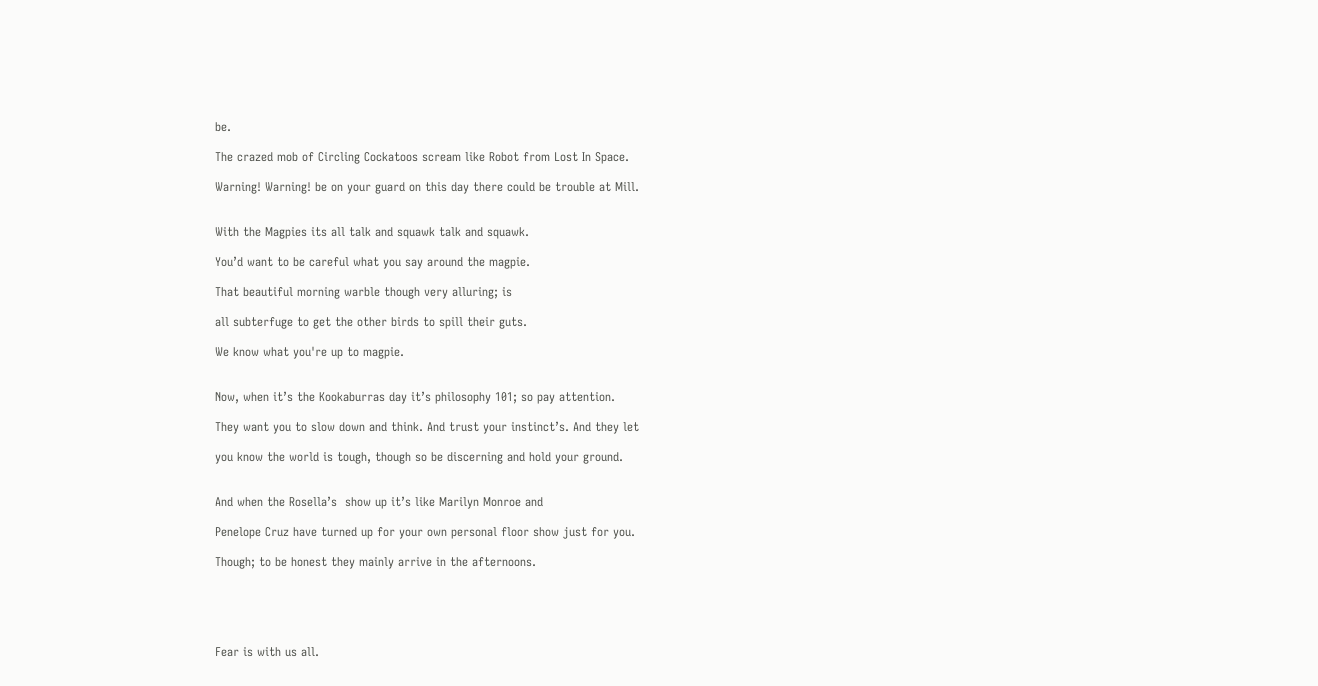be.

The crazed mob of Circling Cockatoos scream like Robot from Lost In Space.

Warning! Warning! be on your guard on this day there could be trouble at Mill.


With the Magpies its all talk and squawk talk and squawk.

You’d want to be careful what you say around the magpie.

That beautiful morning warble though very alluring; is

all subterfuge to get the other birds to spill their guts.

We know what you're up to magpie.


Now, when it’s the Kookaburras day it’s philosophy 101; so pay attention.

They want you to slow down and think. And trust your instinct’s. And they let

you know the world is tough, though so be discerning and hold your ground.


And when the Rosella’s  show up it’s like Marilyn Monroe and

Penelope Cruz have turned up for your own personal floor show just for you.

Though; to be honest they mainly arrive in the afternoons.





Fear is with us all.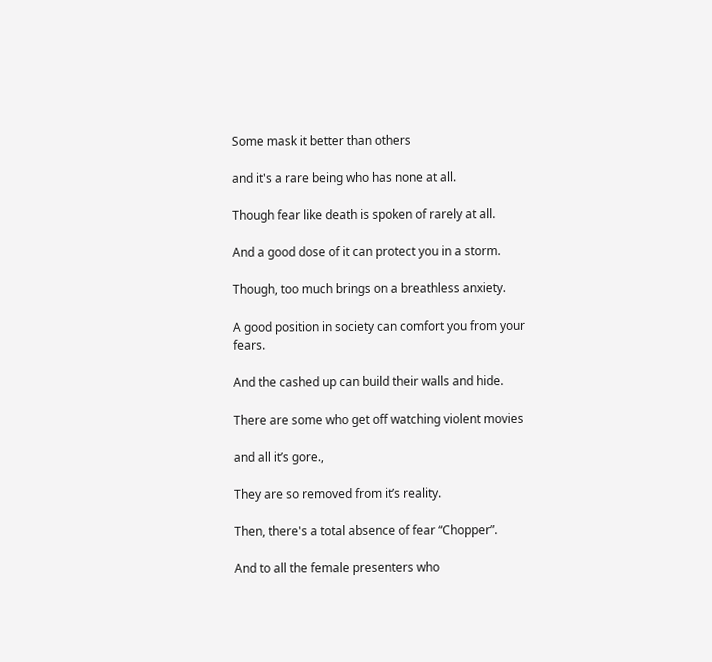Some mask it better than others

and it's a rare being who has none at all.

Though fear like death is spoken of rarely at all.

And a good dose of it can protect you in a storm.

Though, too much brings on a breathless anxiety.

A good position in society can comfort you from your fears.

And the cashed up can build their walls and hide.

There are some who get off watching violent movies

and all it’s gore.,

They are so removed from it’s reality.

Then, there's a total absence of fear “Chopper”.

And to all the female presenters who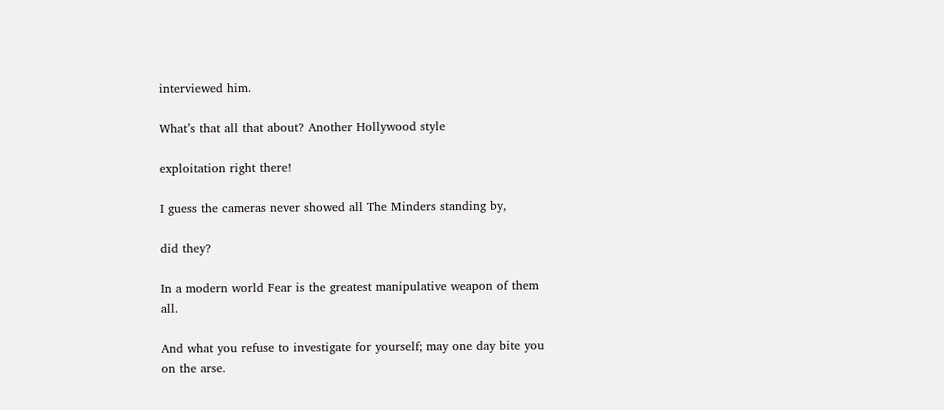interviewed him.

What’s that all that about? Another Hollywood style

exploitation right there!

I guess the cameras never showed all The Minders standing by,

did they?

In a modern world Fear is the greatest manipulative weapon of them all.

And what you refuse to investigate for yourself; may one day bite you on the arse.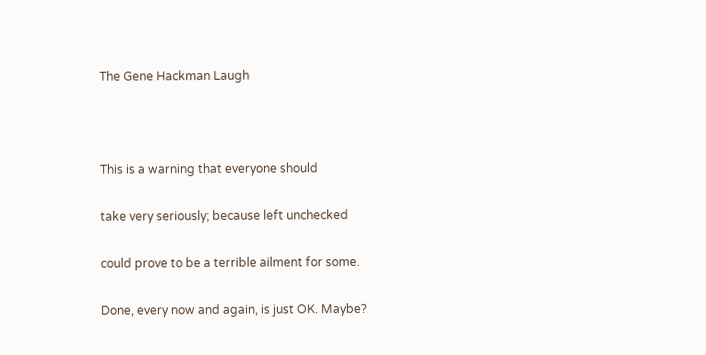The Gene Hackman Laugh



This is a warning that everyone should

take very seriously; because left unchecked

could prove to be a terrible ailment for some.

Done, every now and again, is just OK. Maybe?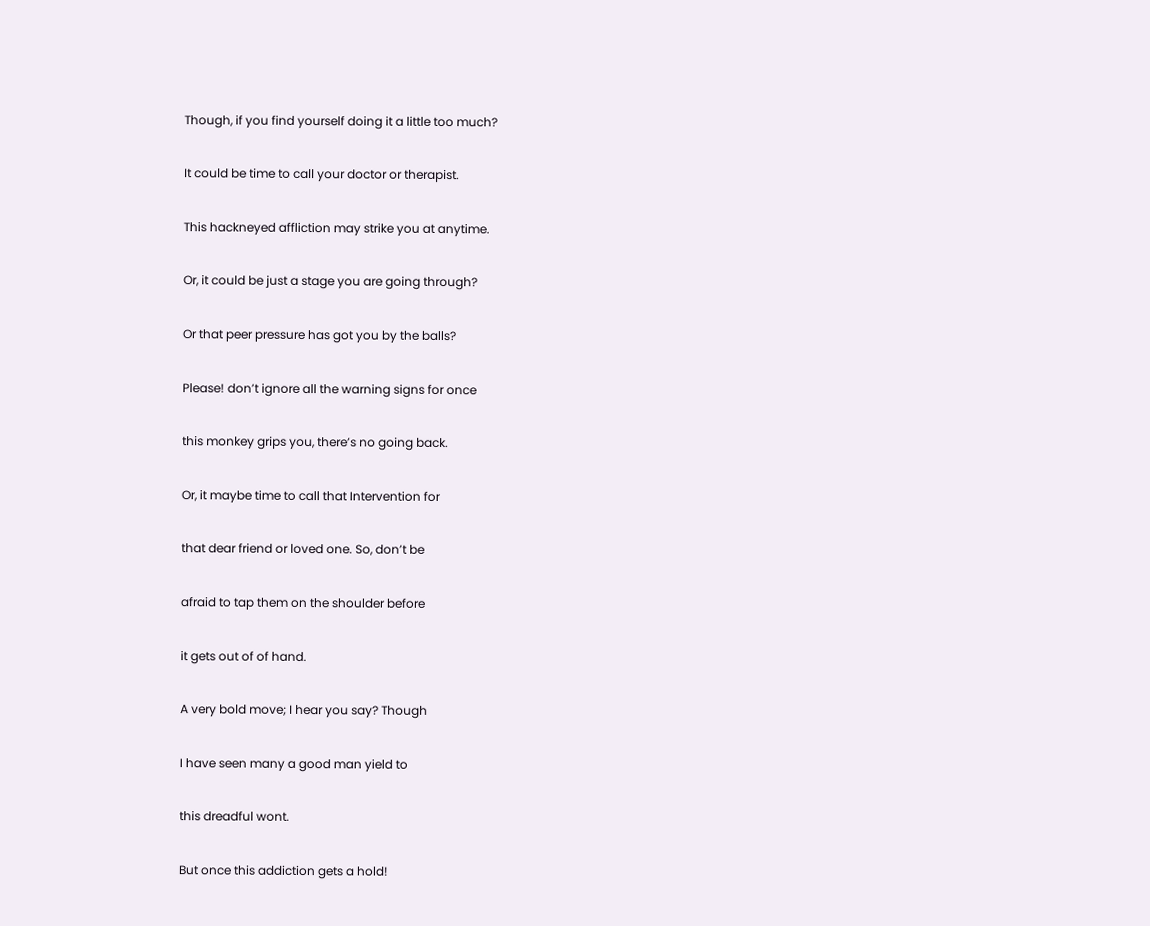Though, if you find yourself doing it a little too much?

It could be time to call your doctor or therapist.

This hackneyed affliction may strike you at anytime.

Or, it could be just a stage you are going through?

Or that peer pressure has got you by the balls?

Please! don’t ignore all the warning signs for once

this monkey grips you, there’s no going back.

Or, it maybe time to call that Intervention for

that dear friend or loved one. So, don’t be

afraid to tap them on the shoulder before

it gets out of of hand.

A very bold move; I hear you say? Though

I have seen many a good man yield to

this dreadful wont.

But once this addiction gets a hold!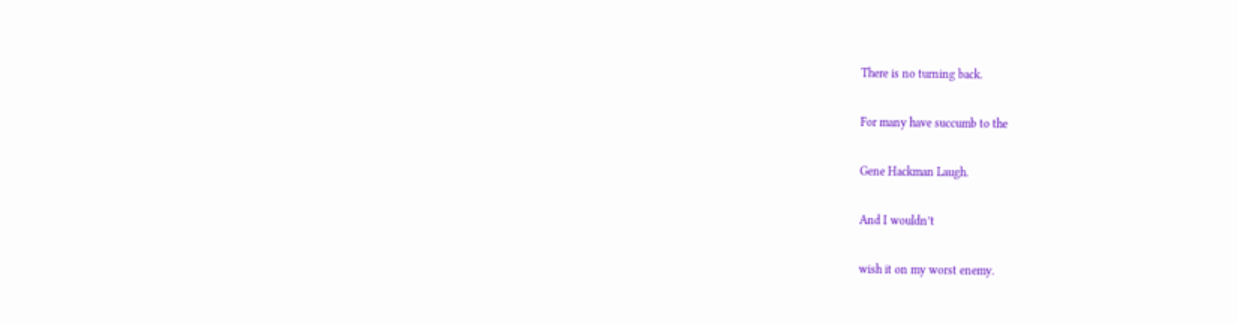There is no turning back.

For many have succumb to the

Gene Hackman Laugh.

And I wouldn’t

wish it on my worst enemy.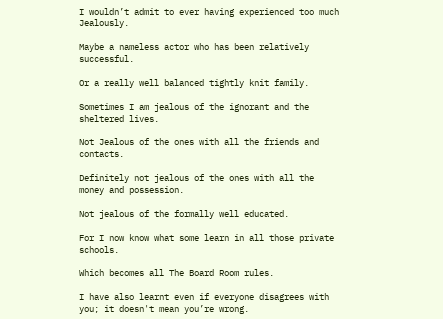I wouldn’t admit to ever having experienced too much Jealously.

Maybe a nameless actor who has been relatively successful.

Or a really well balanced tightly knit family.

Sometimes I am jealous of the ignorant and the sheltered lives.

Not Jealous of the ones with all the friends and contacts.

Definitely not jealous of the ones with all the money and possession.

Not jealous of the formally well educated.

For I now know what some learn in all those private schools.

Which becomes all The Board Room rules.

I have also learnt even if everyone disagrees with you; it doesn't mean you’re wrong.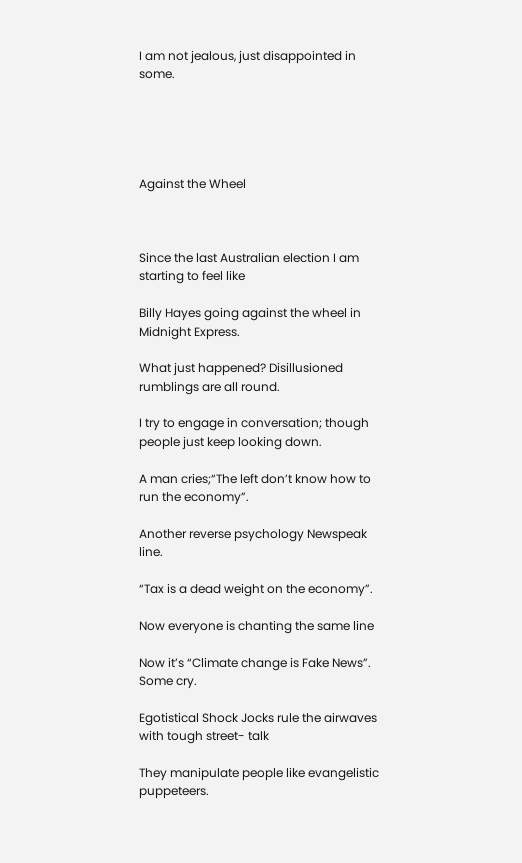I am not jealous, just disappointed in some.





Against the Wheel



Since the last Australian election I am starting to feel like

Billy Hayes going against the wheel in Midnight Express.

What just happened? Disillusioned rumblings are all round.

I try to engage in conversation; though people just keep looking down.

A man cries;“The left don’t know how to run the economy”.

Another reverse psychology Newspeak line.

“Tax is a dead weight on the economy”.

Now everyone is chanting the same line

Now it’s “Climate change is Fake News”. Some cry.

Egotistical Shock Jocks rule the airwaves with tough street- talk

They manipulate people like evangelistic puppeteers.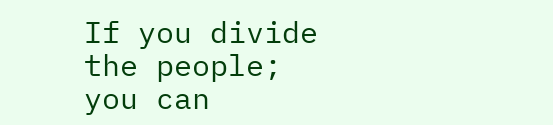If you divide the people; you can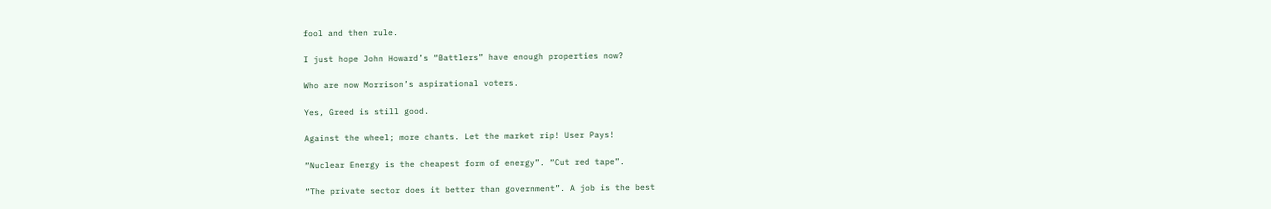fool and then rule.

I just hope John Howard’s “Battlers” have enough properties now?

Who are now Morrison’s aspirational voters.

Yes, Greed is still good.

Against the wheel; more chants. Let the market rip! User Pays!

“Nuclear Energy is the cheapest form of energy”. “Cut red tape”.

“The private sector does it better than government”. A job is the best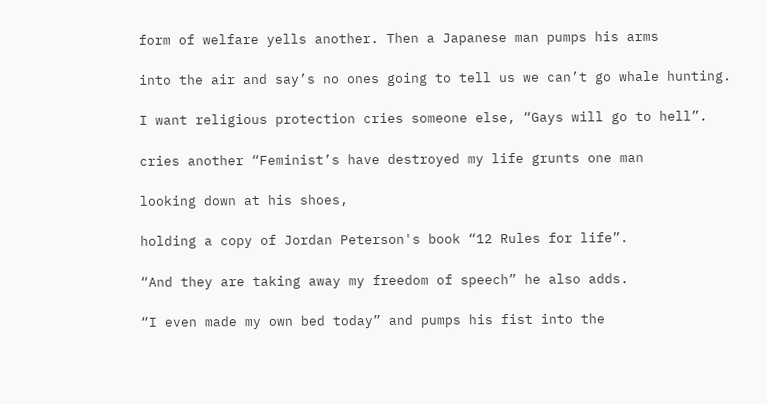form of welfare yells another. Then a Japanese man pumps his arms

into the air and say’s no ones going to tell us we can’t go whale hunting.

I want religious protection cries someone else, “Gays will go to hell”.

cries another “Feminist’s have destroyed my life grunts one man

looking down at his shoes,

holding a copy of Jordan Peterson's book “12 Rules for life”.

“And they are taking away my freedom of speech” he also adds.

“I even made my own bed today” and pumps his fist into the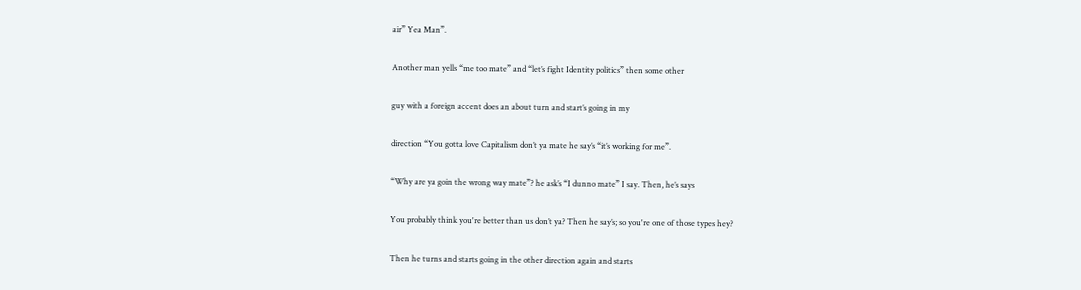air” Yea Man”.

Another man yells “me too mate” and “let’s fight Identity politics” then some other

guy with a foreign accent does an about turn and start’s going in my

direction “You gotta love Capitalism don’t ya mate he say’s “it’s working for me”.

“Why are ya goin the wrong way mate”? he ask’s “I dunno mate” I say. Then, he’s says

You probably think you're better than us don’t ya? Then he say’s; so you're one of those types hey?

Then he turns and starts going in the other direction again and starts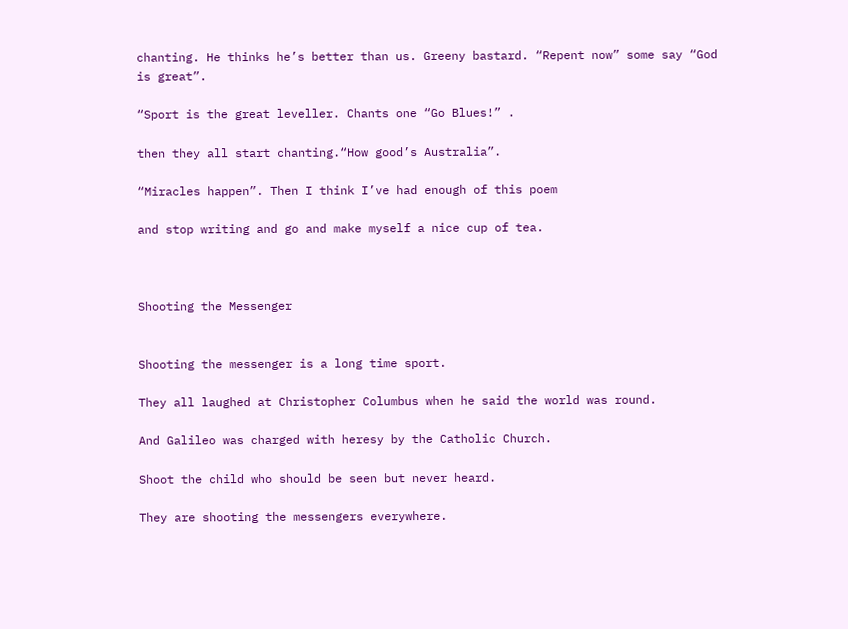chanting. He thinks he’s better than us. Greeny bastard. “Repent now” some say “God is great”.

“Sport is the great leveller. Chants one “Go Blues!” .

then they all start chanting.“How good’s Australia”.

“Miracles happen”. Then I think I’ve had enough of this poem

and stop writing and go and make myself a nice cup of tea.



Shooting the Messenger


Shooting the messenger is a long time sport.

They all laughed at Christopher Columbus when he said the world was round.

And Galileo was charged with heresy by the Catholic Church.

Shoot the child who should be seen but never heard.

They are shooting the messengers everywhere.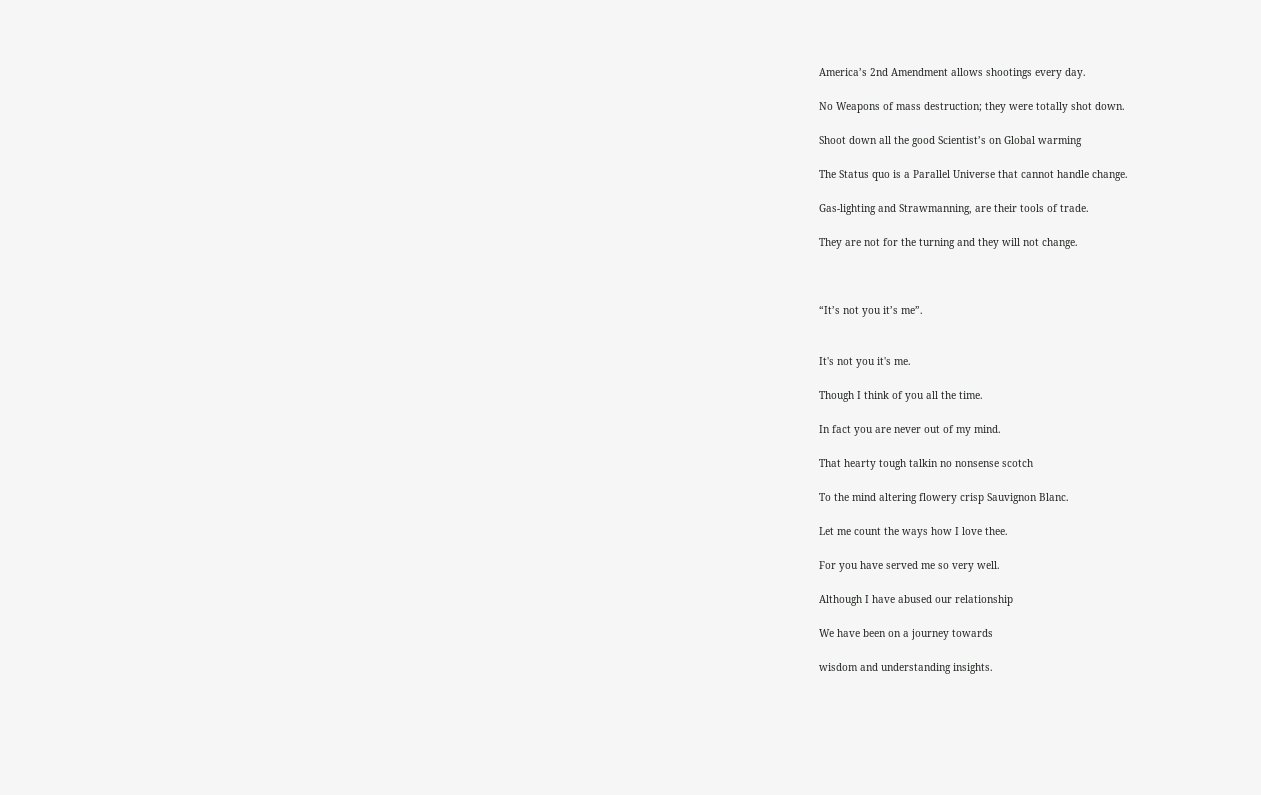America’s 2nd Amendment allows shootings every day.

No Weapons of mass destruction; they were totally shot down.

Shoot down all the good Scientist’s on Global warming

The Status quo is a Parallel Universe that cannot handle change.

Gas-lighting and Strawmanning, are their tools of trade.

They are not for the turning and they will not change.



“It’s not you it’s me”.


It's not you it's me.

Though I think of you all the time.

In fact you are never out of my mind.

That hearty tough talkin no nonsense scotch

To the mind altering flowery crisp Sauvignon Blanc.

Let me count the ways how I love thee.

For you have served me so very well.

Although I have abused our relationship

We have been on a journey towards

wisdom and understanding insights.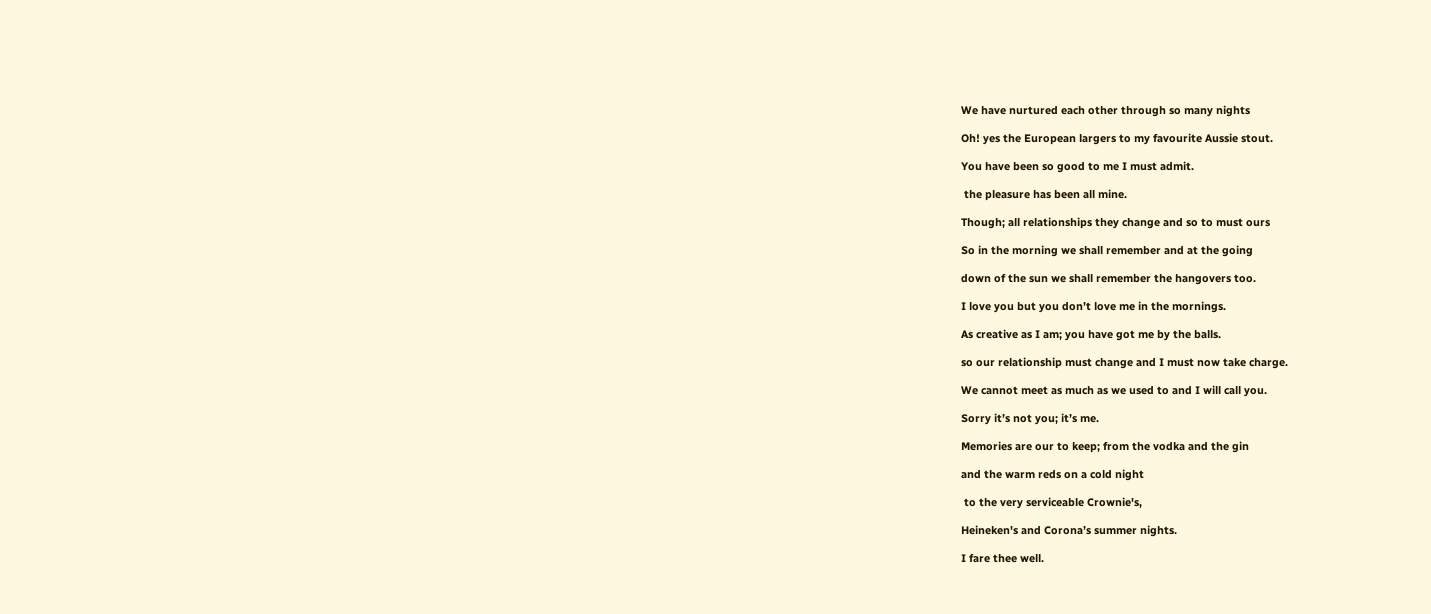We have nurtured each other through so many nights

Oh! yes the European largers to my favourite Aussie stout.

You have been so good to me I must admit.

 the pleasure has been all mine.

Though; all relationships they change and so to must ours

So in the morning we shall remember and at the going

down of the sun we shall remember the hangovers too.

I love you but you don’t love me in the mornings.

As creative as I am; you have got me by the balls.

so our relationship must change and I must now take charge.

We cannot meet as much as we used to and I will call you.

Sorry it’s not you; it’s me.

Memories are our to keep; from the vodka and the gin

and the warm reds on a cold night

 to the very serviceable Crownie's,

Heineken's and Corona’s summer nights.

I fare thee well.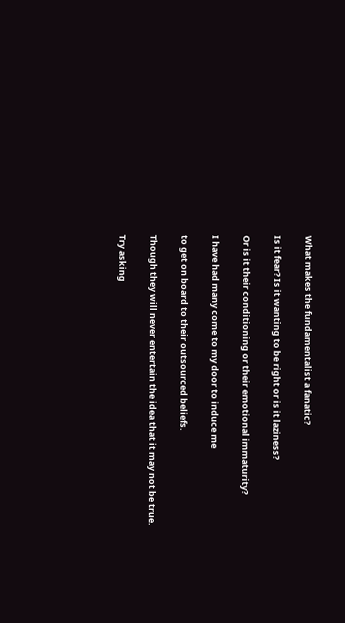What makes the fundamentalist a fanatic?

Is it fear? Is it wanting to be right or is it laziness?

Or is it their conditioning or their emotional immaturity?

I have had many come to my door to induce me

to get on board to their outsourced beliefs.

Though they will never entertain the idea that it may not be true.

Try asking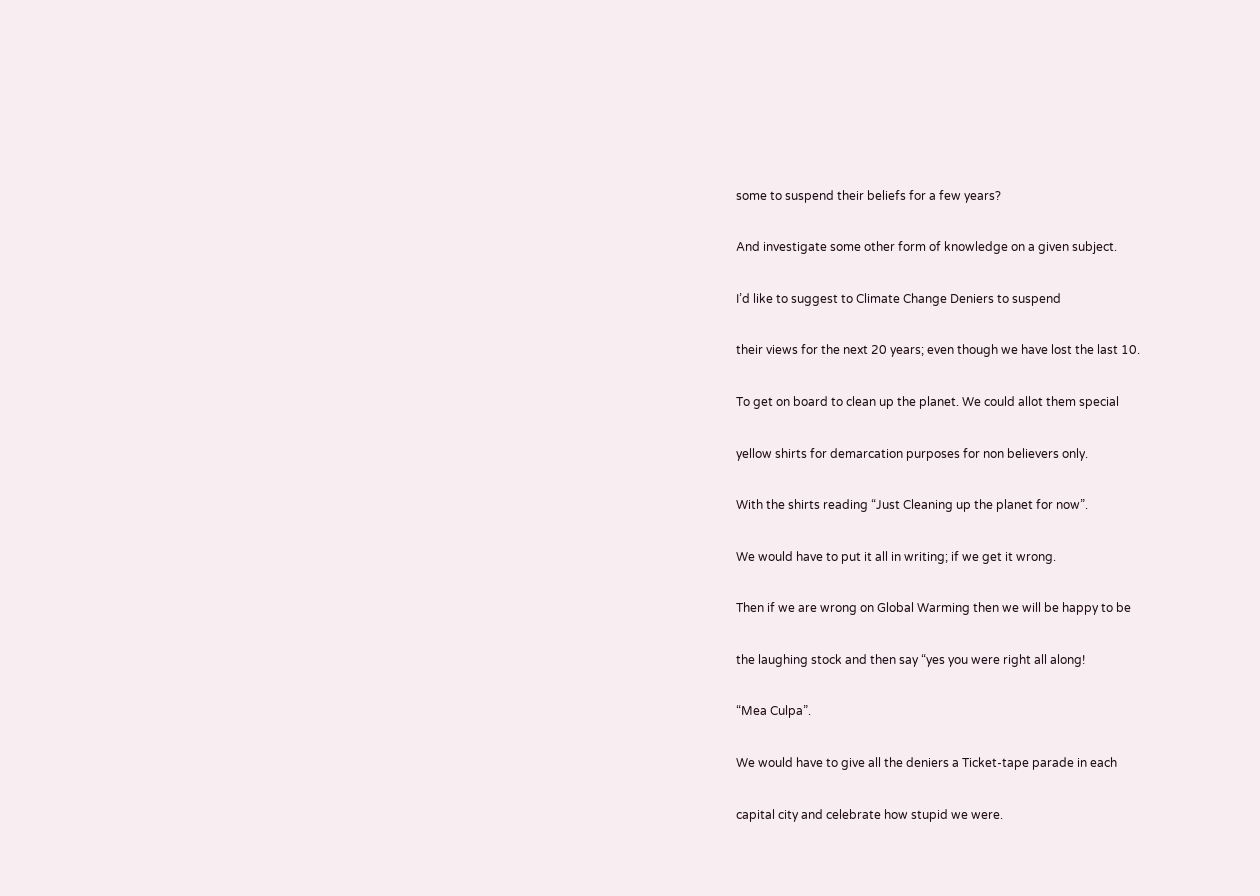some to suspend their beliefs for a few years?

And investigate some other form of knowledge on a given subject.

I’d like to suggest to Climate Change Deniers to suspend

their views for the next 20 years; even though we have lost the last 10.

To get on board to clean up the planet. We could allot them special

yellow shirts for demarcation purposes for non believers only.

With the shirts reading “Just Cleaning up the planet for now”.

We would have to put it all in writing; if we get it wrong.

Then if we are wrong on Global Warming then we will be happy to be

the laughing stock and then say “yes you were right all along!

“Mea Culpa”.

We would have to give all the deniers a Ticket-tape parade in each

capital city and celebrate how stupid we were.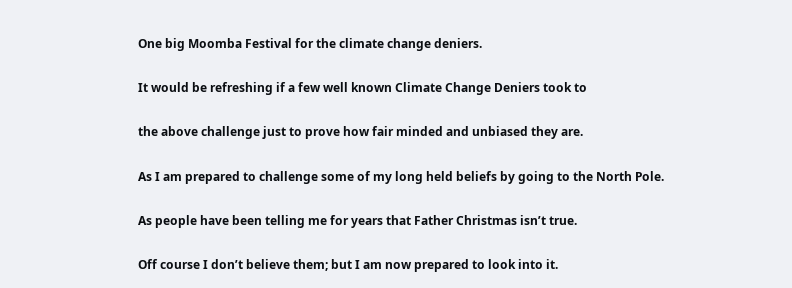One big Moomba Festival for the climate change deniers.

It would be refreshing if a few well known Climate Change Deniers took to

the above challenge just to prove how fair minded and unbiased they are.

As I am prepared to challenge some of my long held beliefs by going to the North Pole.

As people have been telling me for years that Father Christmas isn’t true.

Off course I don’t believe them; but I am now prepared to look into it.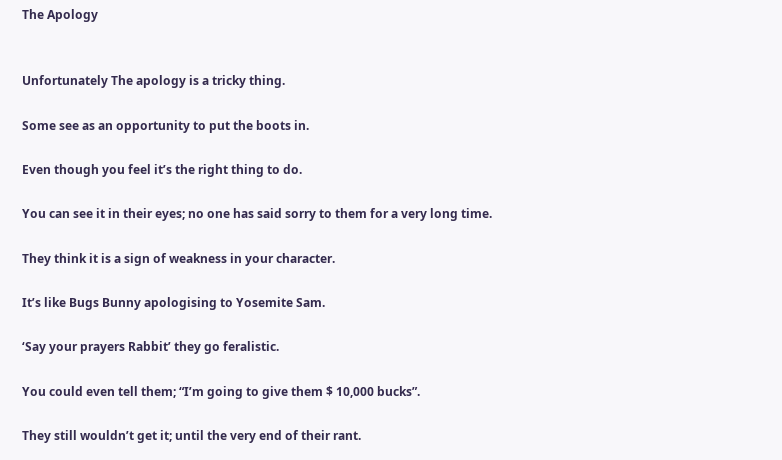The Apology


Unfortunately The apology is a tricky thing.

Some see as an opportunity to put the boots in.

Even though you feel it’s the right thing to do.

You can see it in their eyes; no one has said sorry to them for a very long time.

They think it is a sign of weakness in your character.

It’s like Bugs Bunny apologising to Yosemite Sam.

‘Say your prayers Rabbit’ they go feralistic.

You could even tell them; “I’m going to give them $ 10,000 bucks”.

They still wouldn’t get it; until the very end of their rant.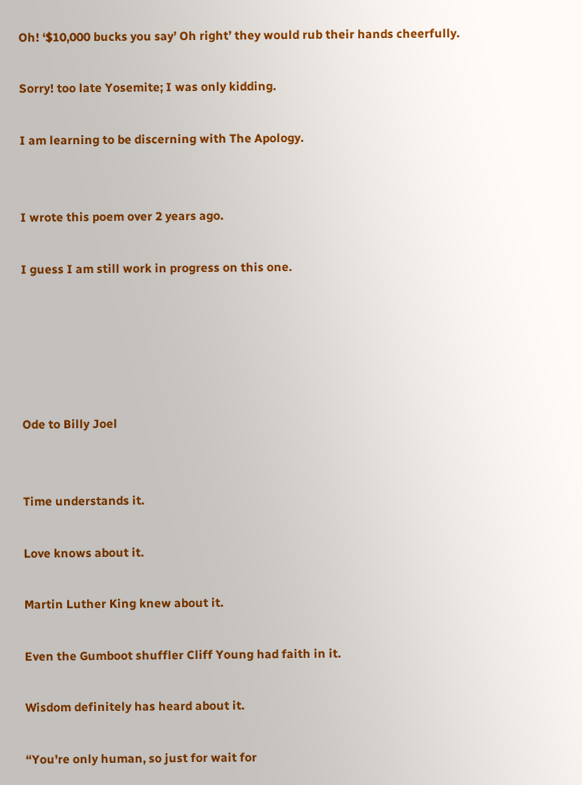Oh! ‘$10,000 bucks you say’ Oh right’ they would rub their hands cheerfully.

Sorry! too late Yosemite; I was only kidding.

I am learning to be discerning with The Apology.


I wrote this poem over 2 years ago.

I guess I am still work in progress on this one.





Ode to Billy Joel


Time understands it.

Love knows about it.

Martin Luther King knew about it.

Even the Gumboot shuffler Cliff Young had faith in it.

Wisdom definitely has heard about it.

“You're only human, so just for wait for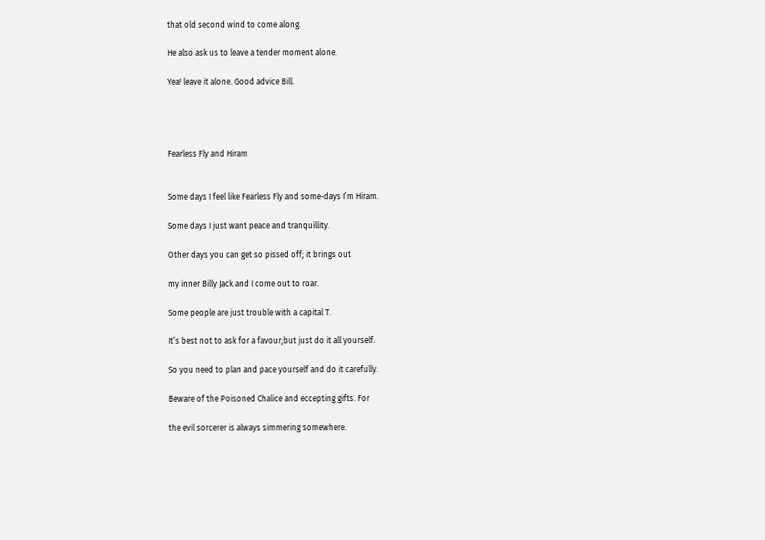that old second wind to come along.

He also ask us to leave a tender moment alone.

Yea! leave it alone. Good advice Bill.




Fearless Fly and Hiram


Some days I feel like Fearless Fly and some-days I’m Hiram.

Some days I just want peace and tranquillity.

Other days you can get so pissed off; it brings out

my inner Billy Jack and I come out to roar.

Some people are just trouble with a capital T.

It’s best not to ask for a favour;but just do it all yourself.

So you need to plan and pace yourself and do it carefully.

Beware of the Poisoned Chalice and eccepting gifts. For

the evil sorcerer is always simmering somewhere.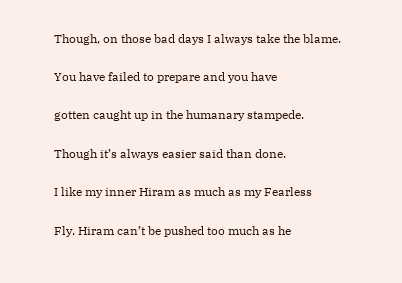Though, on those bad days I always take the blame.

You have failed to prepare and you have

gotten caught up in the humanary stampede.

Though it’s always easier said than done.

I like my inner Hiram as much as my Fearless

Fly. Hiram can’t be pushed too much as he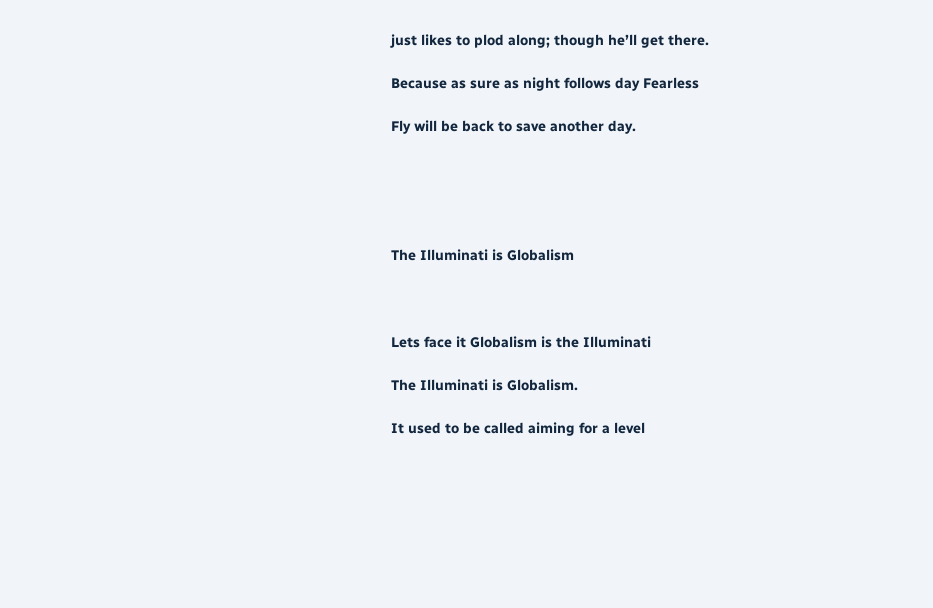just likes to plod along; though he’ll get there.

Because as sure as night follows day Fearless

Fly will be back to save another day.





The Illuminati is Globalism



Lets face it Globalism is the Illuminati

The Illuminati is Globalism.

It used to be called aiming for a level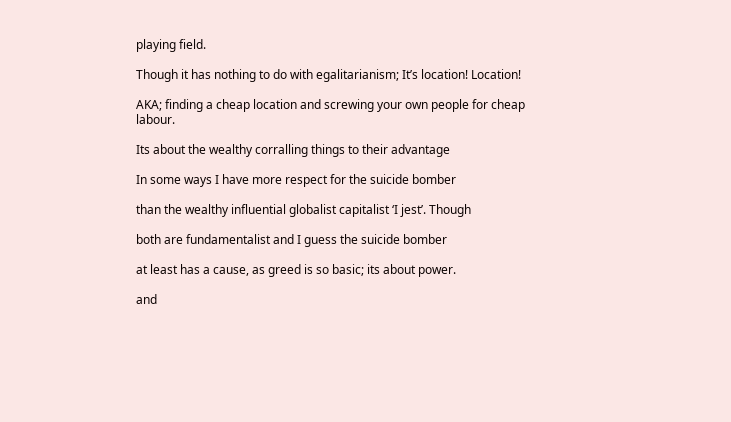playing field.

Though it has nothing to do with egalitarianism; It’s location! Location!

AKA; finding a cheap location and screwing your own people for cheap labour.

Its about the wealthy corralling things to their advantage

In some ways I have more respect for the suicide bomber

than the wealthy influential globalist capitalist ‘I jest’. Though

both are fundamentalist and I guess the suicide bomber

at least has a cause, as greed is so basic; its about power.

and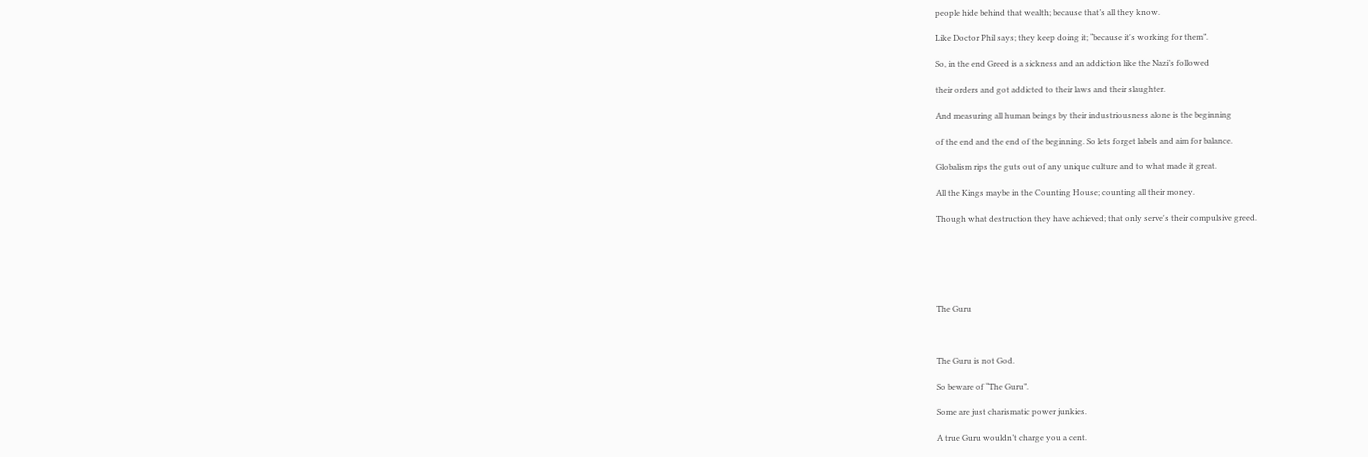people hide behind that wealth; because that’s all they know.

Like Doctor Phil says; they keep doing it; “because it's working for them”.

So, in the end Greed is a sickness and an addiction like the Nazi’s followed

their orders and got addicted to their laws and their slaughter.

And measuring all human beings by their industriousness alone is the beginning

of the end and the end of the beginning. So lets forget labels and aim for balance.

Globalism rips the guts out of any unique culture and to what made it great.

All the Kings maybe in the Counting House; counting all their money.

Though what destruction they have achieved; that only serve's their compulsive greed.






The Guru



The Guru is not God.

So beware of “The Guru”.

Some are just charismatic power junkies.

A true Guru wouldn’t charge you a cent.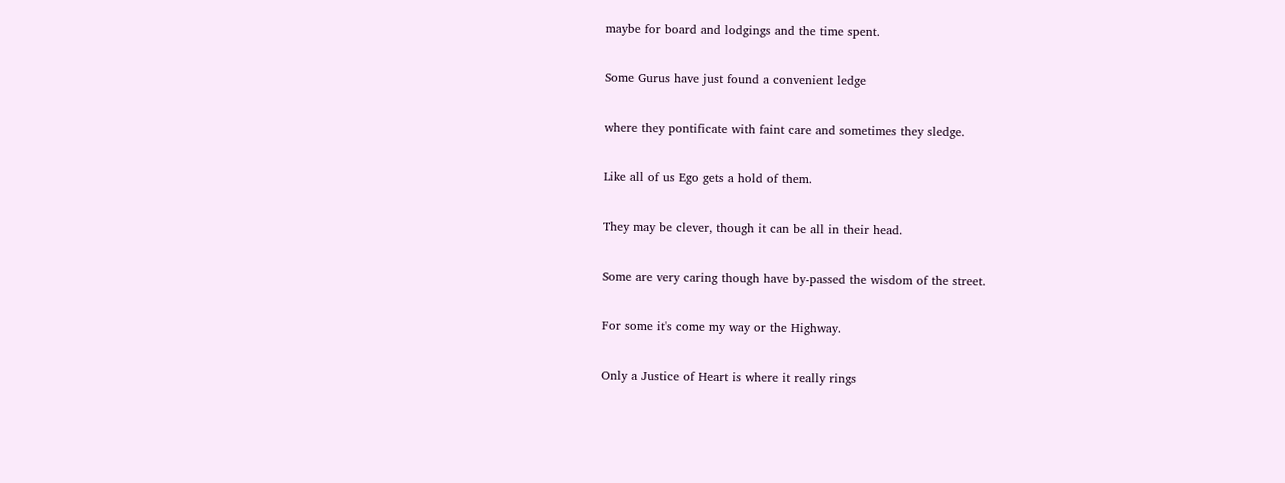maybe for board and lodgings and the time spent.

Some Gurus have just found a convenient ledge

where they pontificate with faint care and sometimes they sledge.

Like all of us Ego gets a hold of them.

They may be clever, though it can be all in their head.

Some are very caring though have by-passed the wisdom of the street.

For some it's come my way or the Highway.

Only a Justice of Heart is where it really rings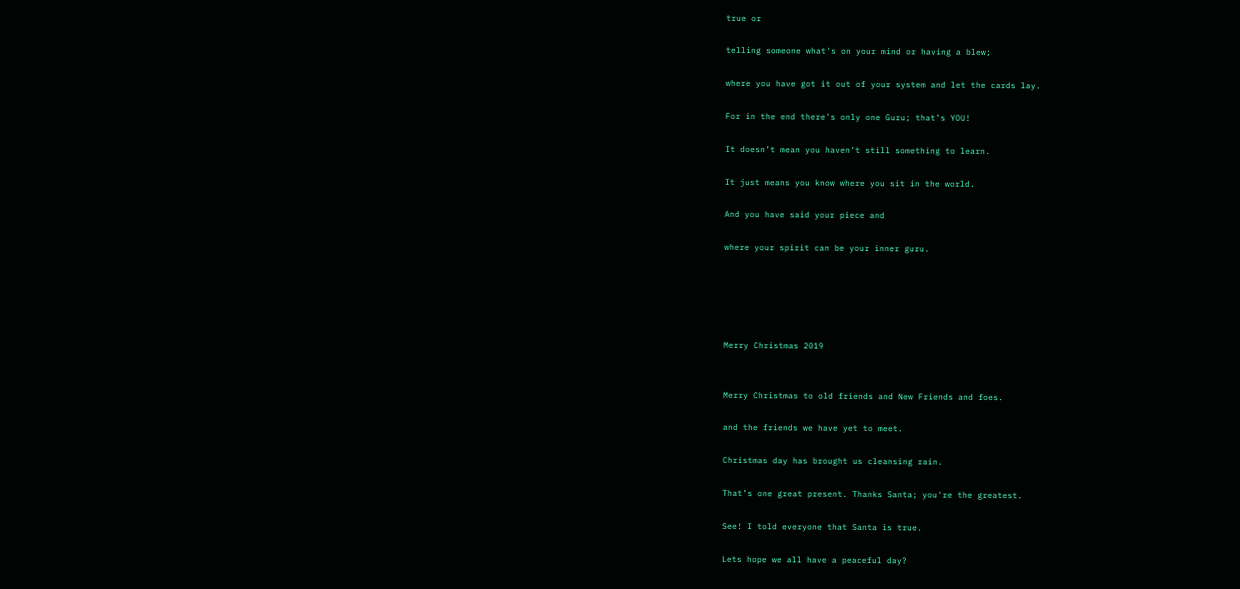true or

telling someone what's on your mind or having a blew;

where you have got it out of your system and let the cards lay.

For in the end there's only one Guru; that’s YOU!

It doesn’t mean you haven’t still something to learn.

It just means you know where you sit in the world.

And you have said your piece and

where your spirit can be your inner guru.





Merry Christmas 2019


Merry Christmas to old friends and New Friends and foes.

and the friends we have yet to meet.

Christmas day has brought us cleansing rain.

That’s one great present. Thanks Santa; you're the greatest.

See! I told everyone that Santa is true.

Lets hope we all have a peaceful day?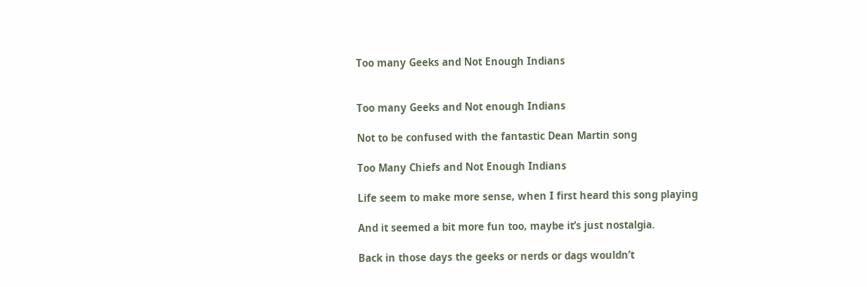Too many Geeks and Not Enough Indians


Too many Geeks and Not enough Indians

Not to be confused with the fantastic Dean Martin song

Too Many Chiefs and Not Enough Indians

Life seem to make more sense, when I first heard this song playing

And it seemed a bit more fun too, maybe it’s just nostalgia.

Back in those days the geeks or nerds or dags wouldn’t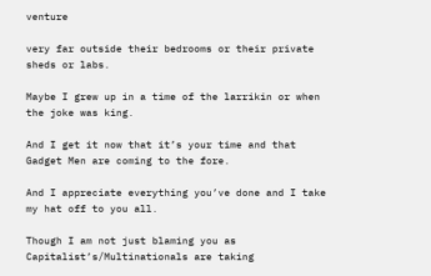venture

very far outside their bedrooms or their private sheds or labs.

Maybe I grew up in a time of the larrikin or when the joke was king.

And I get it now that it’s your time and that Gadget Men are coming to the fore.

And I appreciate everything you’ve done and I take my hat off to you all.

Though I am not just blaming you as Capitalist’s/Multinationals are taking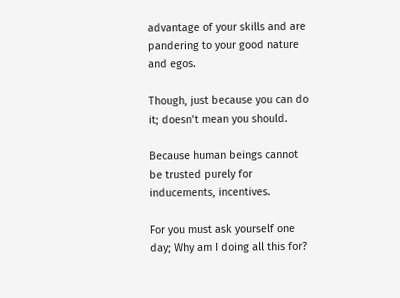advantage of your skills and are pandering to your good nature and egos.

Though, just because you can do it; doesn’t mean you should.

Because human beings cannot be trusted purely for inducements, incentives.

For you must ask yourself one day; Why am I doing all this for?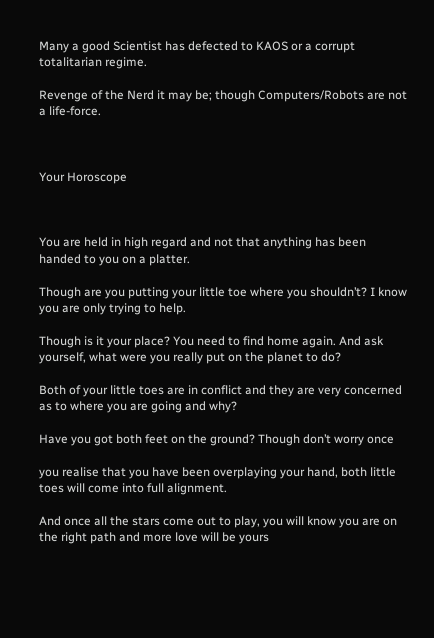Many a good Scientist has defected to KAOS or a corrupt totalitarian regime.

Revenge of the Nerd it may be; though Computers/Robots are not a life-force.



Your Horoscope



You are held in high regard and not that anything has been handed to you on a platter.

Though are you putting your little toe where you shouldn’t? I know you are only trying to help.

Though is it your place? You need to find home again. And ask yourself, what were you really put on the planet to do?

Both of your little toes are in conflict and they are very concerned as to where you are going and why?

Have you got both feet on the ground? Though don’t worry once

you realise that you have been overplaying your hand, both little toes will come into full alignment.

And once all the stars come out to play, you will know you are on the right path and more love will be yours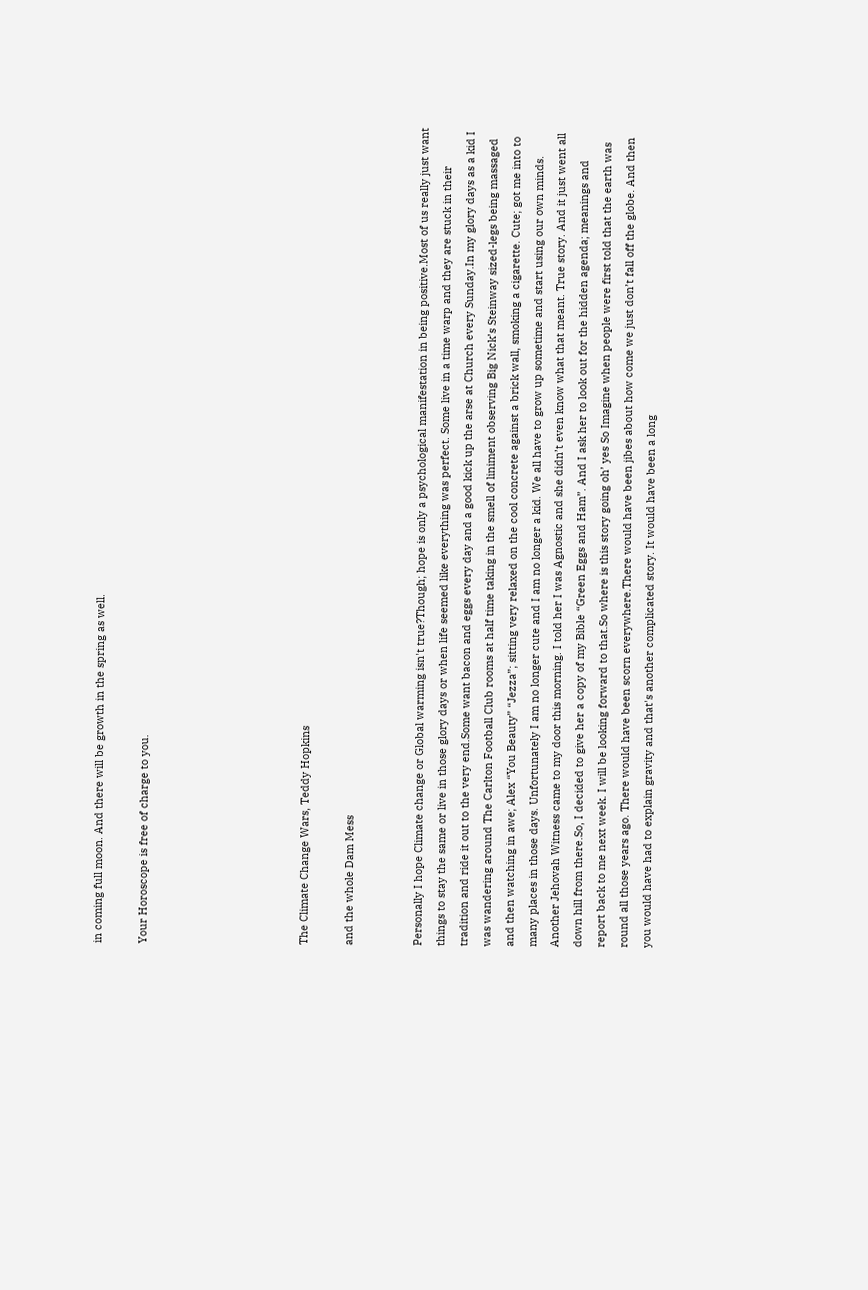in coming full moon. And there will be growth in the spring as well.

Your Horoscope is free of charge to you.






The Climate Change Wars, Teddy Hopkins

and the whole Dam Mess


Personally I hope Climate change or Global warming isn't true?Though; hope is only a psychological manifestation in being positive.Most of us really just want things to stay the same or live in those glory days or when life seemed like everything was perfect. Some live in a time warp and they are stuck in their tradition and ride it out to the very end.Some want bacon and eggs every day and a good kick up the arse at Church every Sunday.In my glory days as a kid I was wandering around The Carlton Football Club rooms at half time taking in the smell of liniment observing Big Nick’s Steinway sized-legs being massaged and then watching in awe; Alex “You Beauty” “Jezza”; sitting very relaxed on the cool concrete against a brick wall, smoking a cigarette. Cute; got me into to many places in those days. Unfortunately I am no longer cute and I am no longer a kid. We all have to grow up sometime and start using our own minds. Another Jehovah Witness came to my door this morning. I told her I was Agnostic and she didn’t even know what that meant. True story. And it just went all down hill from there.So, I decided to give her a copy of my Bible “Green Eggs and Ham”. And I ask her to look out for the hidden agenda; meanings and report back to me next week. I will be looking forward to that.So where is this story going oh’ yes So Imagine when people were first told that the earth was round all those years ago. There would have been scorn everywhere.There would have been jibes about how come we just don’t fall off the globe. And then you would have had to explain gravity and that's another complicated story. It would have been a long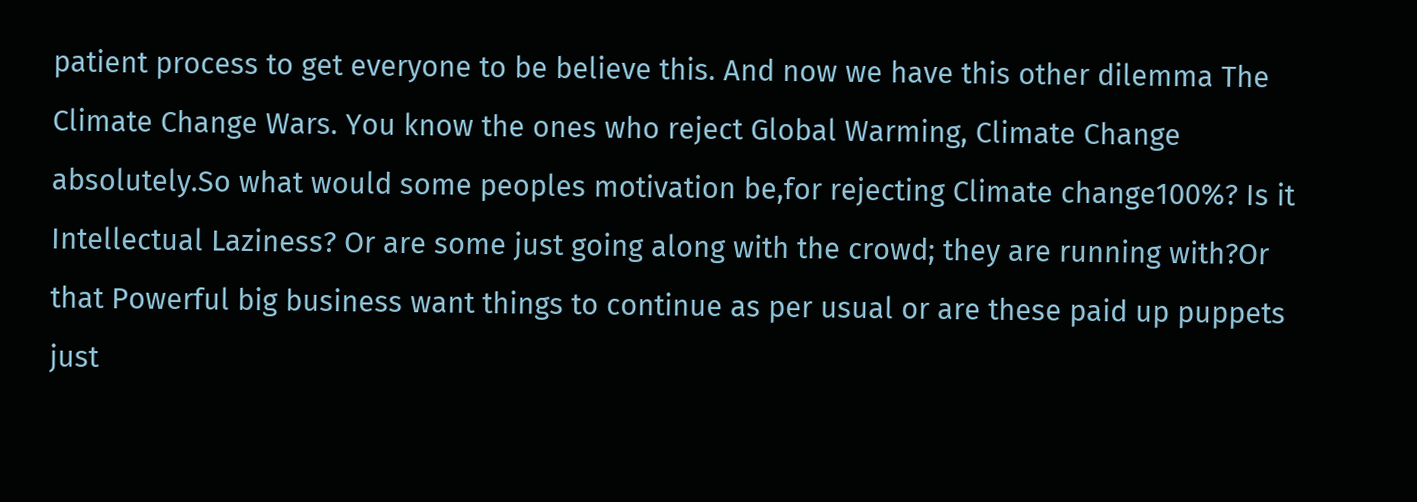patient process to get everyone to be believe this. And now we have this other dilemma The Climate Change Wars. You know the ones who reject Global Warming, Climate Change absolutely.So what would some peoples motivation be,for rejecting Climate change100%? Is it Intellectual Laziness? Or are some just going along with the crowd; they are running with?Or that Powerful big business want things to continue as per usual or are these paid up puppets just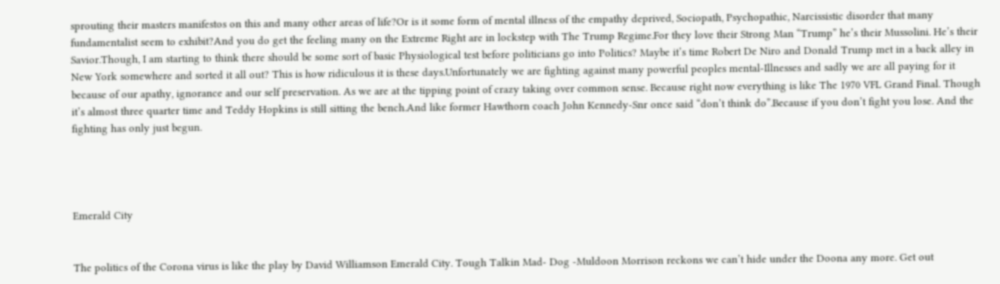sprouting their masters manifestos on this and many other areas of life?Or is it some form of mental illness of the empathy deprived, Sociopath, Psychopathic, Narcissistic disorder that many fundamentalist seem to exhibit?And you do get the feeling many on the Extreme Right are in lockstep with The Trump Regime.For they love their Strong Man “Trump” he’s their Mussolini. He’s their Savior.Though, I am starting to think there should be some sort of basic Physiological test before politicians go into Politics? Maybe it’s time Robert De Niro and Donald Trump met in a back alley in New York somewhere and sorted it all out? This is how ridiculous it is these days.Unfortunately we are fighting against many powerful peoples mental-Illnesses and sadly we are all paying for it because of our apathy, ignorance and our self preservation. As we are at the tipping point of crazy taking over common sense. Because right now everything is like The 1970 VFL Grand Final. Though it’s almost three quarter time and Teddy Hopkins is still sitting the bench.And like former Hawthorn coach John Kennedy-Snr once said “don’t think do”.Because if you don’t fight you lose. And the fighting has only just begun.




Emerald City


The politics of the Corona virus is like the play by David Williamson Emerald City. Tough Talkin Mad- Dog -Muldoon Morrison reckons we can’t hide under the Doona any more. Get out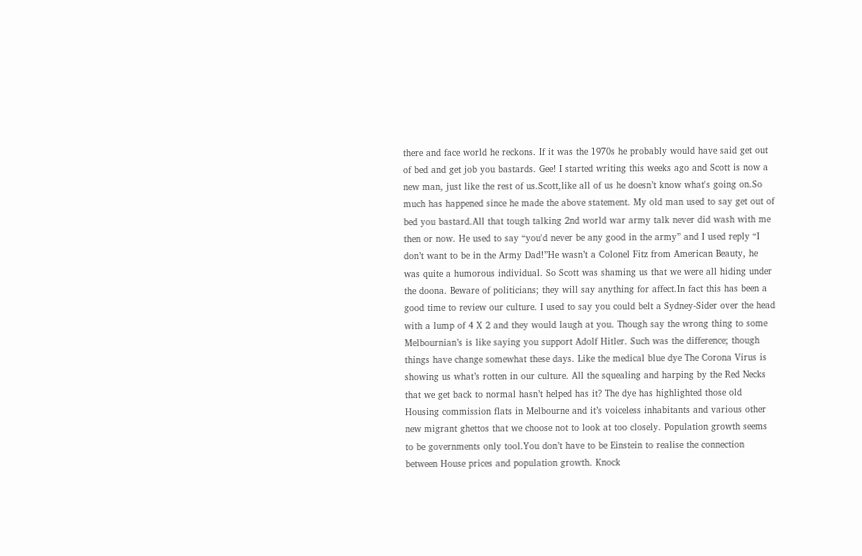there and face world he reckons. If it was the 1970s he probably would have said get out of bed and get job you bastards. Gee! I started writing this weeks ago and Scott is now a new man, just like the rest of us.Scott,like all of us he doesn’t know what's going on.So much has happened since he made the above statement. My old man used to say get out of bed you bastard.All that tough talking 2nd world war army talk never did wash with me then or now. He used to say “you'd never be any good in the army” and I used reply “I don’t want to be in the Army Dad!”He wasn’t a Colonel Fitz from American Beauty, he was quite a humorous individual. So Scott was shaming us that we were all hiding under the doona. Beware of politicians; they will say anything for affect.In fact this has been a good time to review our culture. I used to say you could belt a Sydney-Sider over the head with a lump of 4 X 2 and they would laugh at you. Though say the wrong thing to some Melbournian’s is like saying you support Adolf Hitler. Such was the difference; though things have change somewhat these days. Like the medical blue dye The Corona Virus is showing us what’s rotten in our culture. All the squealing and harping by the Red Necks that we get back to normal hasn’t helped has it? The dye has highlighted those old Housing commission flats in Melbourne and it’s voiceless inhabitants and various other new migrant ghettos that we choose not to look at too closely. Population growth seems to be governments only tool.You don’t have to be Einstein to realise the connection between House prices and population growth. Knock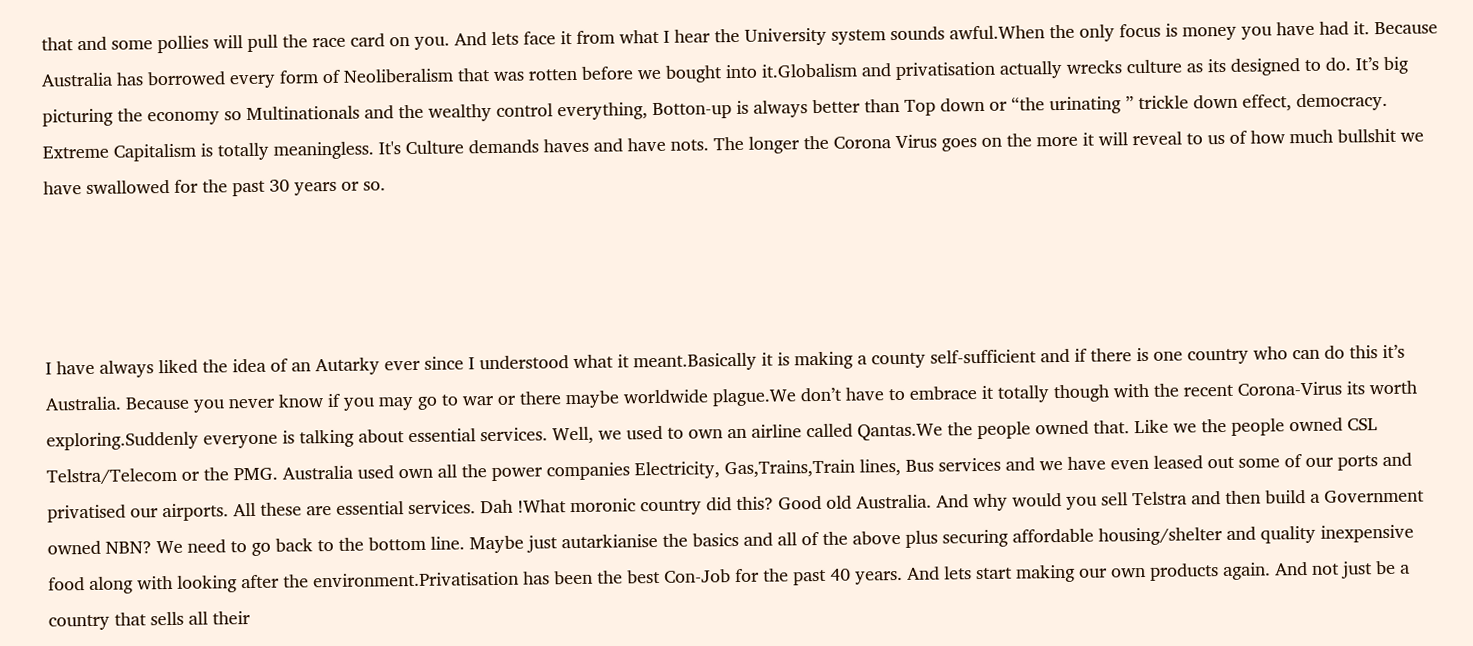that and some pollies will pull the race card on you. And lets face it from what I hear the University system sounds awful.When the only focus is money you have had it. Because Australia has borrowed every form of Neoliberalism that was rotten before we bought into it.Globalism and privatisation actually wrecks culture as its designed to do. It’s big picturing the economy so Multinationals and the wealthy control everything, Botton-up is always better than Top down or “the urinating ” trickle down effect, democracy. Extreme Capitalism is totally meaningless. It's Culture demands haves and have nots. The longer the Corona Virus goes on the more it will reveal to us of how much bullshit we have swallowed for the past 30 years or so.




I have always liked the idea of an Autarky ever since I understood what it meant.Basically it is making a county self-sufficient and if there is one country who can do this it’s Australia. Because you never know if you may go to war or there maybe worldwide plague.We don’t have to embrace it totally though with the recent Corona-Virus its worth exploring.Suddenly everyone is talking about essential services. Well, we used to own an airline called Qantas.We the people owned that. Like we the people owned CSL Telstra/Telecom or the PMG. Australia used own all the power companies Electricity, Gas,Trains,Train lines, Bus services and we have even leased out some of our ports and privatised our airports. All these are essential services. Dah !What moronic country did this? Good old Australia. And why would you sell Telstra and then build a Government owned NBN? We need to go back to the bottom line. Maybe just autarkianise the basics and all of the above plus securing affordable housing/shelter and quality inexpensive food along with looking after the environment.Privatisation has been the best Con-Job for the past 40 years. And lets start making our own products again. And not just be a country that sells all their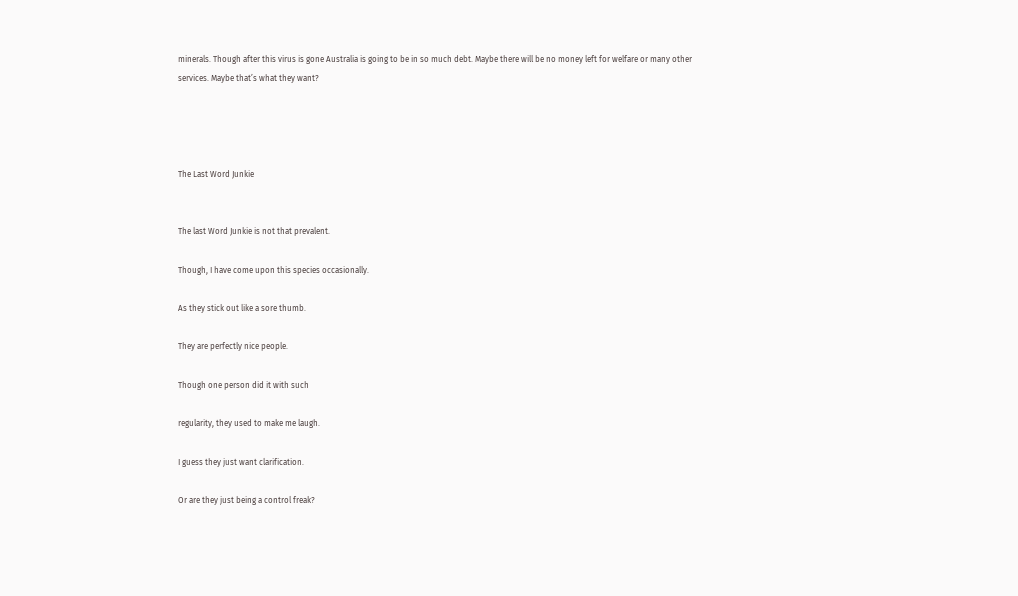minerals. Though after this virus is gone Australia is going to be in so much debt. Maybe there will be no money left for welfare or many other services. Maybe that’s what they want?




The Last Word Junkie


The last Word Junkie is not that prevalent.

Though, I have come upon this species occasionally.

As they stick out like a sore thumb.

They are perfectly nice people.

Though one person did it with such

regularity, they used to make me laugh.

I guess they just want clarification.

Or are they just being a control freak?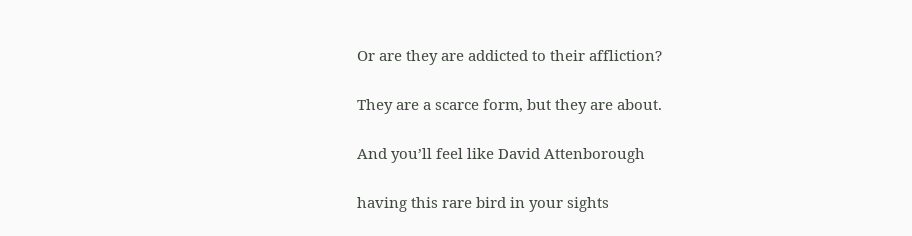Or are they are addicted to their affliction?

They are a scarce form, but they are about.

And you’ll feel like David Attenborough

having this rare bird in your sights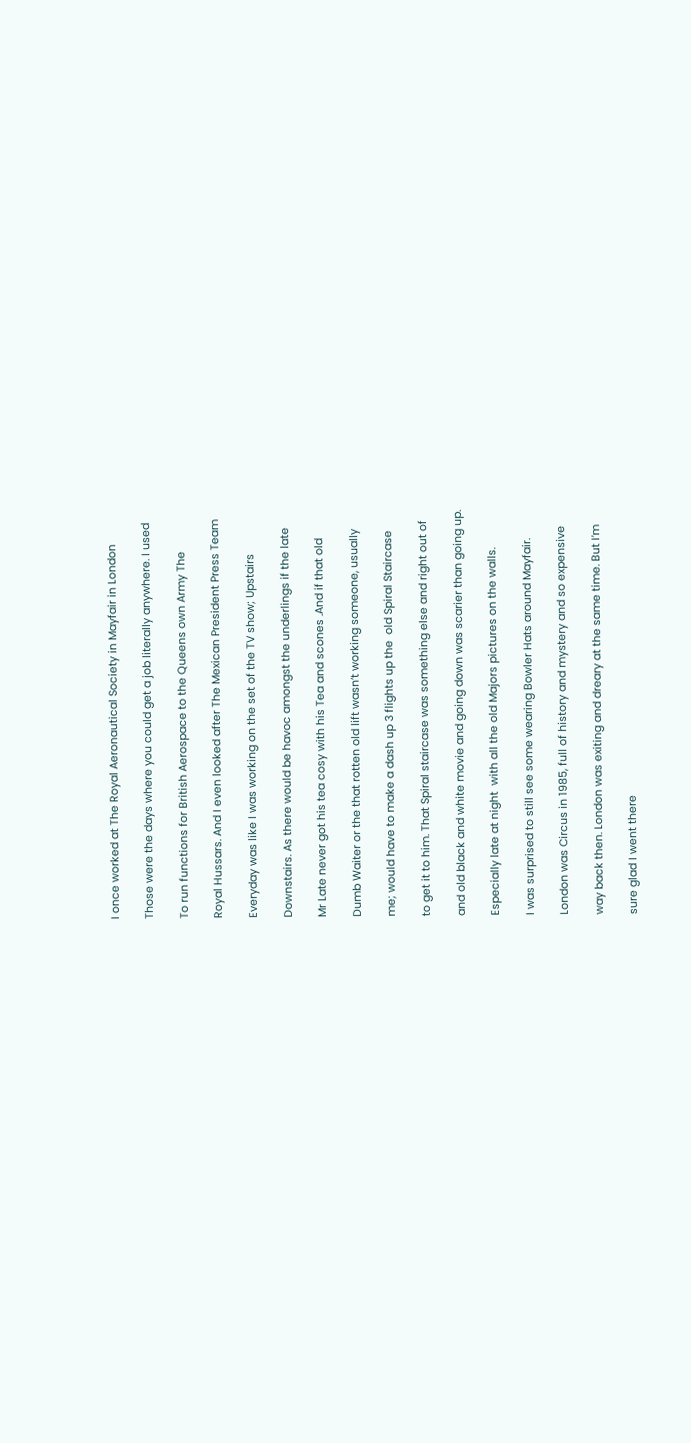I once worked at The Royal Aeronautical Society in Mayfair in London

Those were the days where you could get a job literally anywhere. I used

To run functions for British Aerospace to the Queens own Army The

Royal Hussars. And I even looked after The Mexican President Press Team

Everyday was like I was working on the set of the TV show; Upstairs

Downstairs. As there would be havoc amongst the underlings if the late

Mr Late never got his tea cosy with his Tea and scones .And if that old

Dumb Waiter or the that rotten old lift wasn’t working someone, usually

me; would have to make a dash up 3 flights up the  old Spiral Staircase

to get it to him. That Spiral staircase was something else and right out of

and old black and white movie and going down was scarier than going up.

Especially late at night  with all the old Majors pictures on the walls.

I was surprised to still see some wearing Bowler Hats around Mayfair.

London was Circus in 1985, full of history and mystery and so expensive

way back then. London was exiting and dreary at the same time. But I’m

sure glad I went there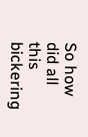So how did all this bickering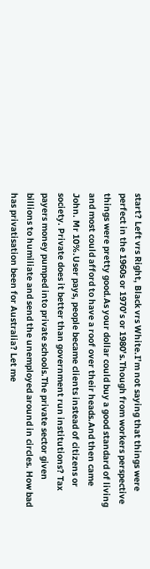start? Left vrs Right, Black vrs White.I’m not saying that things were perfect in the 1960s or 1970’s or 1980’s.Though from workers perspective things were pretty good.As your dollar could buy a good standard of living and most could afford to have a roof over their heads.And then came John. Mr 10%.User pays, people became clients instead of citizens or society. Private does it better than government run institutions? Tax payers money pumped into private schools.The private sector given billions to humiliate and send the unemployed around in circles. How bad has privatisation been for Australia? Let me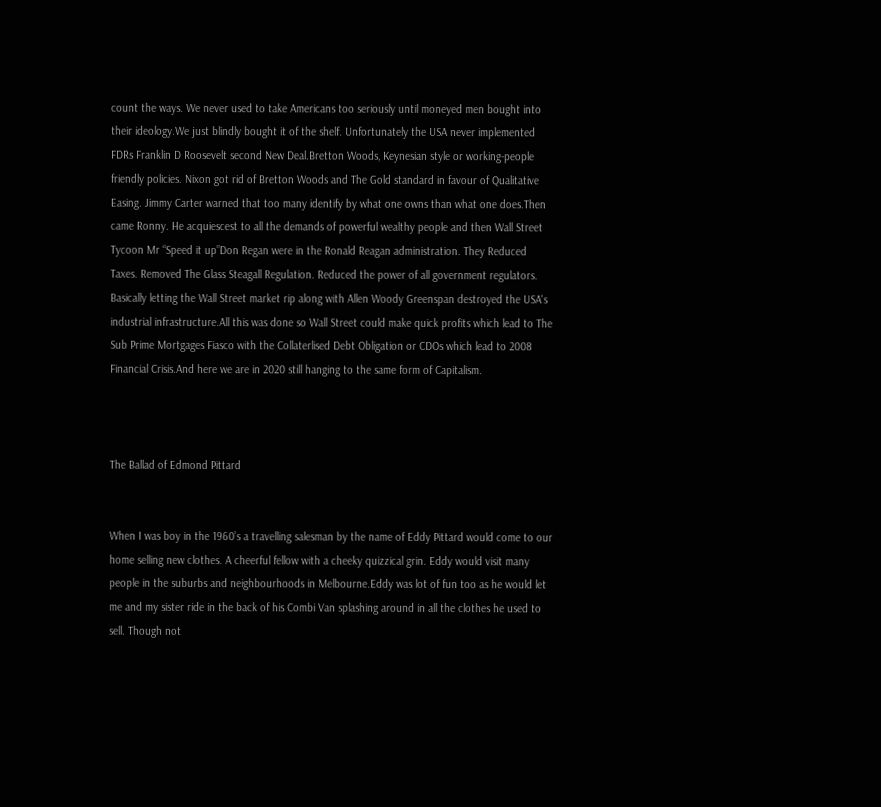count the ways. We never used to take Americans too seriously until moneyed men bought into their ideology.We just blindly bought it of the shelf. Unfortunately the USA never implemented FDRs Franklin D Roosevelt second New Deal.Bretton Woods, Keynesian style or working-people friendly policies. Nixon got rid of Bretton Woods and The Gold standard in favour of Qualitative Easing. Jimmy Carter warned that too many identify by what one owns than what one does.Then came Ronny. He acquiescest to all the demands of powerful wealthy people and then Wall Street Tycoon Mr “Speed it up”Don Regan were in the Ronald Reagan administration. They Reduced Taxes. Removed The Glass Steagall Regulation. Reduced the power of all government regulators. Basically letting the Wall Street market rip along with Allen Woody Greenspan destroyed the USA's industrial infrastructure.All this was done so Wall Street could make quick profits which lead to The Sub Prime Mortgages Fiasco with the Collaterlised Debt Obligation or CDOs which lead to 2008 Financial Crisis.And here we are in 2020 still hanging to the same form of Capitalism.



The Ballad of Edmond Pittard


When I was boy in the 1960’s a travelling salesman by the name of Eddy Pittard would come to our home selling new clothes. A cheerful fellow with a cheeky quizzical grin. Eddy would visit many people in the suburbs and neighbourhoods in Melbourne.Eddy was lot of fun too as he would let me and my sister ride in the back of his Combi Van splashing around in all the clothes he used to sell. Though not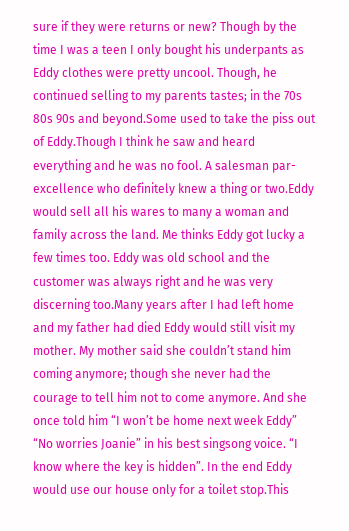sure if they were returns or new? Though by the time I was a teen I only bought his underpants as Eddy clothes were pretty uncool. Though, he continued selling to my parents tastes; in the 70s 80s 90s and beyond.Some used to take the piss out of Eddy.Though I think he saw and heard everything and he was no fool. A salesman par-excellence who definitely knew a thing or two.Eddy would sell all his wares to many a woman and family across the land. Me thinks Eddy got lucky a few times too. Eddy was old school and the customer was always right and he was very discerning too.Many years after I had left home and my father had died Eddy would still visit my mother. My mother said she couldn’t stand him coming anymore; though she never had the courage to tell him not to come anymore. And she once told him “I won’t be home next week Eddy” “No worries Joanie” in his best singsong voice. “I know where the key is hidden”. In the end Eddy would use our house only for a toilet stop.This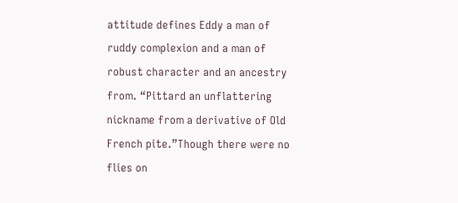attitude defines Eddy a man of ruddy complexion and a man of robust character and an ancestry from. “Pittard an unflattering nickname from a derivative of Old French pite.”Though there were no flies on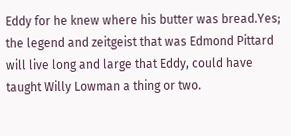Eddy for he knew where his butter was bread.Yes; the legend and zeitgeist that was Edmond Pittard will live long and large that Eddy, could have taught Willy Lowman a thing or two.